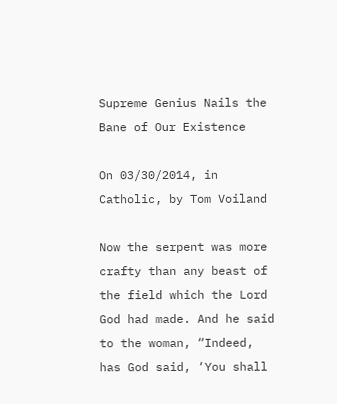Supreme Genius Nails the Bane of Our Existence

On 03/30/2014, in Catholic, by Tom Voiland

Now the serpent was more crafty than any beast of the field which the Lord God had made. And he said to the woman, “Indeed, has God said, ‘You shall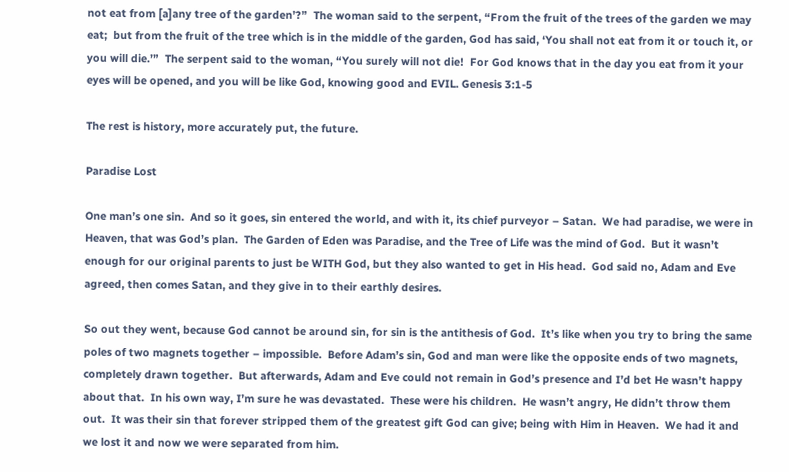not eat from [a]any tree of the garden’?”  The woman said to the serpent, “From the fruit of the trees of the garden we may eat;  but from the fruit of the tree which is in the middle of the garden, God has said, ‘You shall not eat from it or touch it, or you will die.’”  The serpent said to the woman, “You surely will not die!  For God knows that in the day you eat from it your eyes will be opened, and you will be like God, knowing good and EVIL. Genesis 3:1-5

The rest is history, more accurately put, the future.

Paradise Lost

One man’s one sin.  And so it goes, sin entered the world, and with it, its chief purveyor – Satan.  We had paradise, we were in Heaven, that was God’s plan.  The Garden of Eden was Paradise, and the Tree of Life was the mind of God.  But it wasn’t enough for our original parents to just be WITH God, but they also wanted to get in His head.  God said no, Adam and Eve agreed, then comes Satan, and they give in to their earthly desires.

So out they went, because God cannot be around sin, for sin is the antithesis of God.  It’s like when you try to bring the same poles of two magnets together – impossible.  Before Adam’s sin, God and man were like the opposite ends of two magnets, completely drawn together.  But afterwards, Adam and Eve could not remain in God’s presence and I’d bet He wasn’t happy about that.  In his own way, I’m sure he was devastated.  These were his children.  He wasn’t angry, He didn’t throw them out.  It was their sin that forever stripped them of the greatest gift God can give; being with Him in Heaven.  We had it and we lost it and now we were separated from him.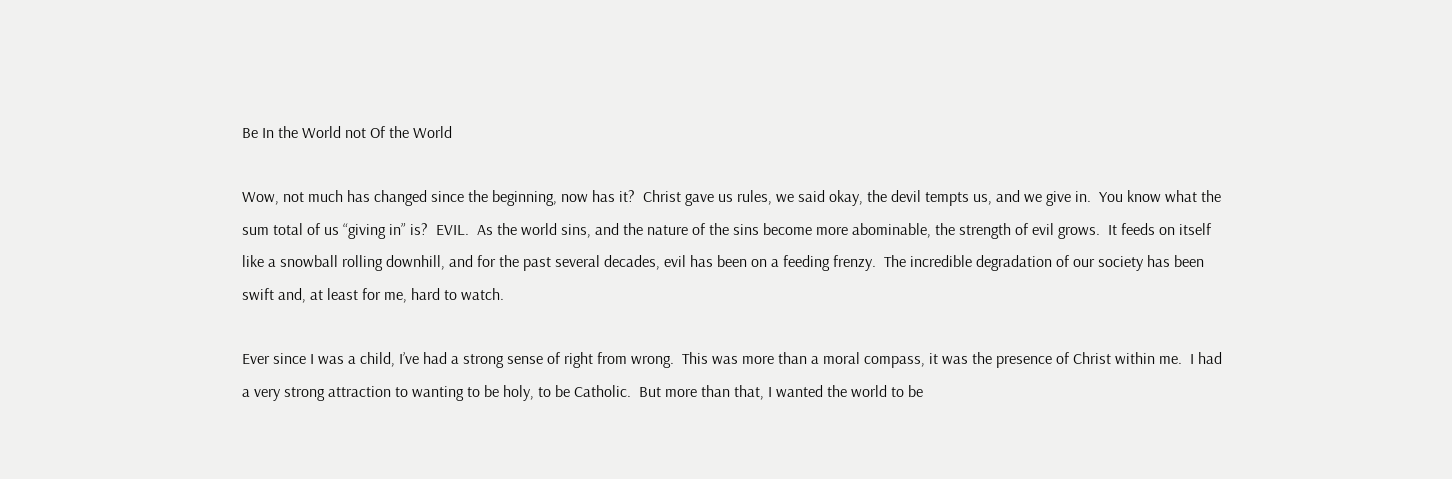Be In the World not Of the World

Wow, not much has changed since the beginning, now has it?  Christ gave us rules, we said okay, the devil tempts us, and we give in.  You know what the sum total of us “giving in” is?  EVIL.  As the world sins, and the nature of the sins become more abominable, the strength of evil grows.  It feeds on itself like a snowball rolling downhill, and for the past several decades, evil has been on a feeding frenzy.  The incredible degradation of our society has been swift and, at least for me, hard to watch.

Ever since I was a child, I’ve had a strong sense of right from wrong.  This was more than a moral compass, it was the presence of Christ within me.  I had a very strong attraction to wanting to be holy, to be Catholic.  But more than that, I wanted the world to be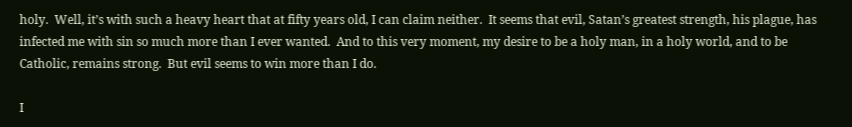holy.  Well, it’s with such a heavy heart that at fifty years old, I can claim neither.  It seems that evil, Satan’s greatest strength, his plague, has infected me with sin so much more than I ever wanted.  And to this very moment, my desire to be a holy man, in a holy world, and to be Catholic, remains strong.  But evil seems to win more than I do.

I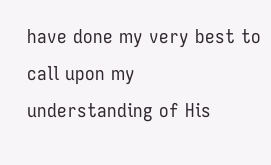have done my very best to call upon my understanding of His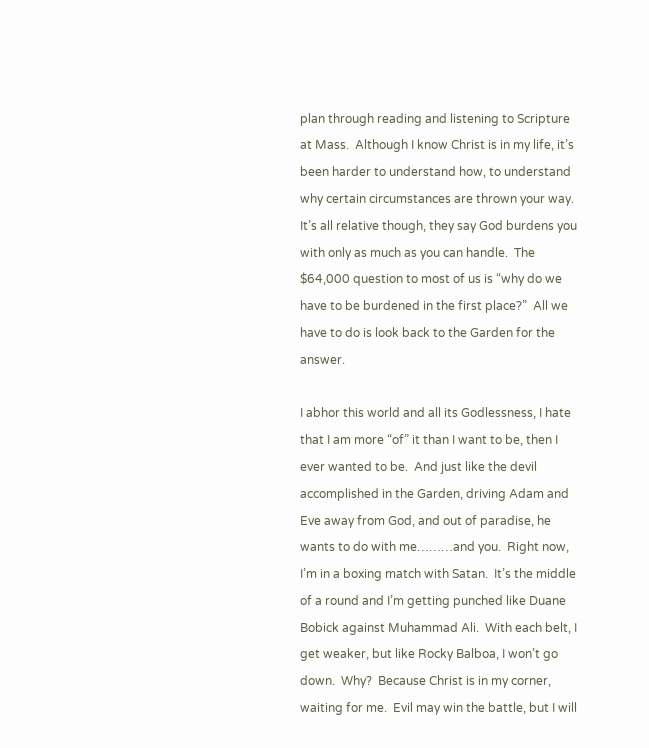plan through reading and listening to Scripture at Mass.  Although I know Christ is in my life, it’s been harder to understand how, to understand why certain circumstances are thrown your way.  It’s all relative though, they say God burdens you with only as much as you can handle.  The $64,000 question to most of us is “why do we have to be burdened in the first place?”  All we have to do is look back to the Garden for the answer.

I abhor this world and all its Godlessness, I hate that I am more “of” it than I want to be, then I ever wanted to be.  And just like the devil accomplished in the Garden, driving Adam and Eve away from God, and out of paradise, he wants to do with me………and you.  Right now, I’m in a boxing match with Satan.  It’s the middle of a round and I’m getting punched like Duane Bobick against Muhammad Ali.  With each belt, I get weaker, but like Rocky Balboa, I won’t go down.  Why?  Because Christ is in my corner, waiting for me.  Evil may win the battle, but I will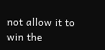not allow it to win the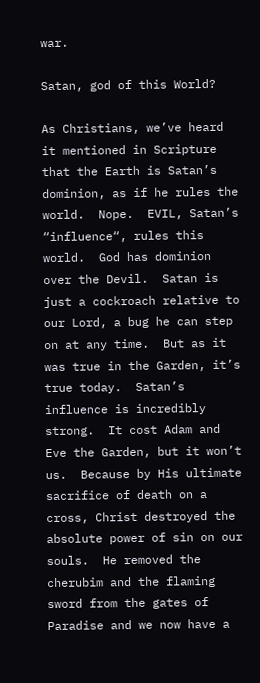war.

Satan, god of this World?

As Christians, we’ve heard it mentioned in Scripture that the Earth is Satan’s dominion, as if he rules the world.  Nope.  EVIL, Satan’s “influence“, rules this world.  God has dominion over the Devil.  Satan is just a cockroach relative to our Lord, a bug he can step on at any time.  But as it was true in the Garden, it’s true today.  Satan’s influence is incredibly strong.  It cost Adam and Eve the Garden, but it won’t us.  Because by His ultimate sacrifice of death on a cross, Christ destroyed the absolute power of sin on our souls.  He removed the cherubim and the flaming sword from the gates of Paradise and we now have a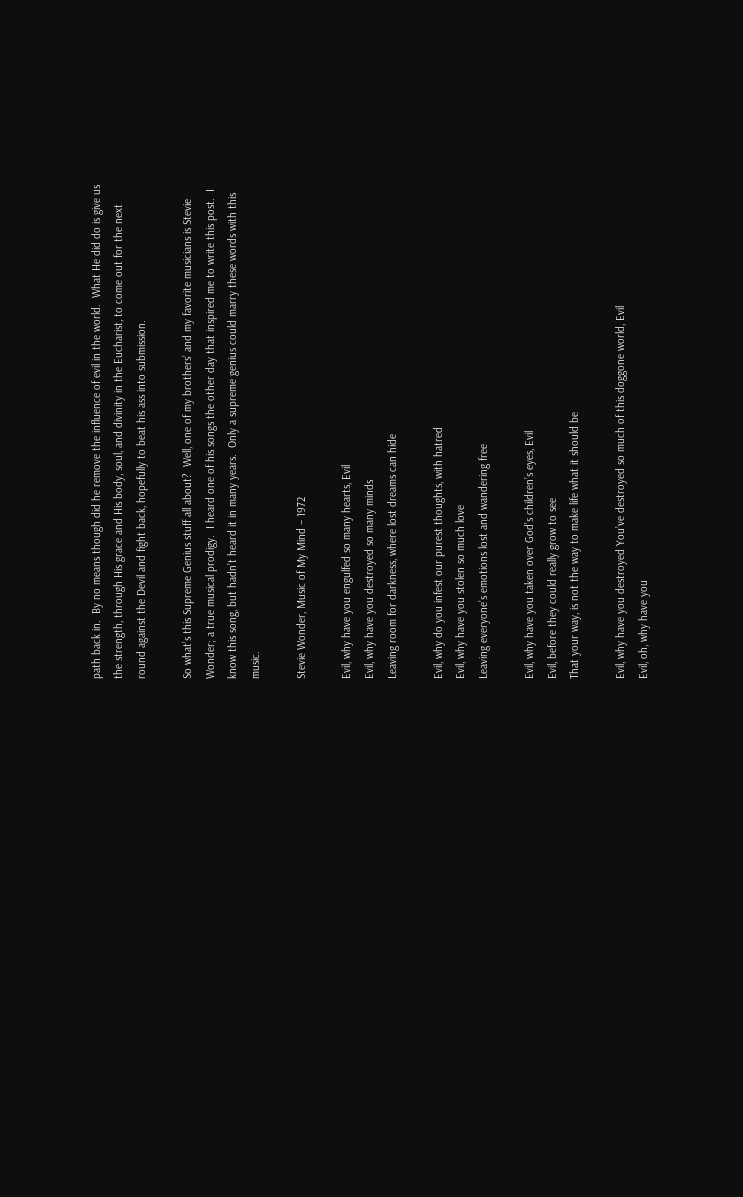path back in.  By no means though did he remove the influence of evil in the world.  What He did do is give us the strength, through His grace and His body, soul, and divinity in the Eucharist, to come out for the next round against the Devil and fight back, hopefully to beat his ass into submission.

So what’s this Supreme Genius stuff all about?  Well, one of my brothers’ and my favorite musicians is Stevie Wonder; a true musical prodigy.  I heard one of his songs the other day that inspired me to write this post.  I know this song, but hadn’t heard it in many years.  Only a supreme genius could marry these words with this music.

Stevie Wonder, Music of My Mind – 1972

Evil, why have you engulfed so many hearts, Evil
Evil, why have you destroyed so many minds
Leaving room for darkness, where lost dreams can hide

Evil, why do you infest our purest thoughts, with hatred
Evil, why have you stolen so much love
Leaving everyone’s emotions lost and wandering free

Evil, why have you taken over God’s children’s eyes, Evil
Evil, before they could really grow to see
That your way, is not the way to make life what it should be

Evil, why have you destroyed You’ve destroyed so much of this doggone world, Evil
Evil, oh, why have you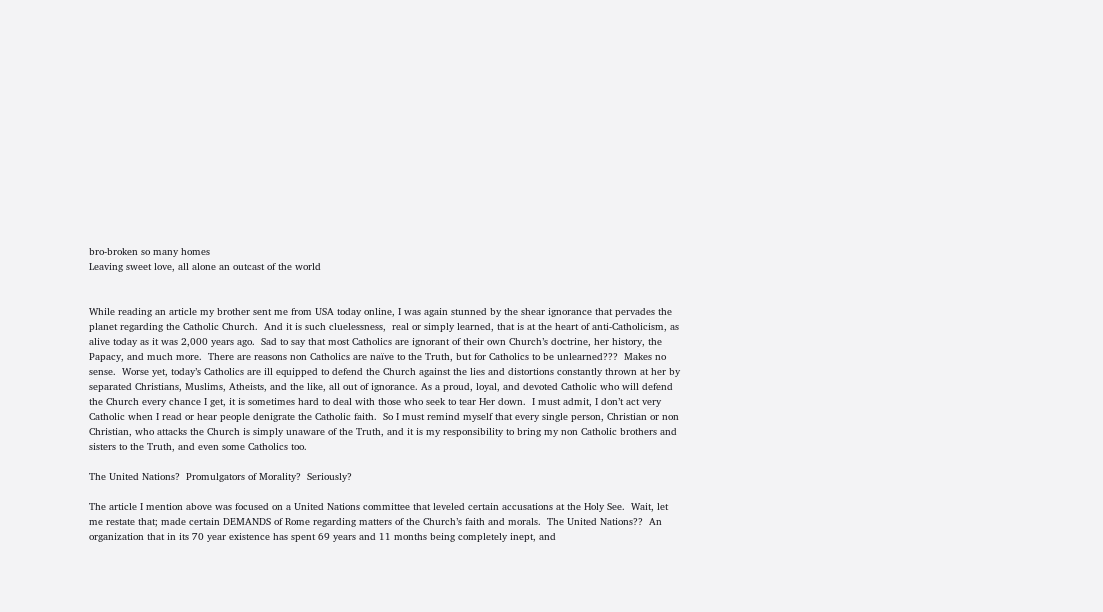bro-broken so many homes
Leaving sweet love, all alone an outcast of the world


While reading an article my brother sent me from USA today online, I was again stunned by the shear ignorance that pervades the planet regarding the Catholic Church.  And it is such cluelessness,  real or simply learned, that is at the heart of anti-Catholicism, as alive today as it was 2,000 years ago.  Sad to say that most Catholics are ignorant of their own Church’s doctrine, her history, the Papacy, and much more.  There are reasons non Catholics are naïve to the Truth, but for Catholics to be unlearned???  Makes no sense.  Worse yet, today’s Catholics are ill equipped to defend the Church against the lies and distortions constantly thrown at her by separated Christians, Muslims, Atheists, and the like, all out of ignorance. As a proud, loyal, and devoted Catholic who will defend the Church every chance I get, it is sometimes hard to deal with those who seek to tear Her down.  I must admit, I don’t act very Catholic when I read or hear people denigrate the Catholic faith.  So I must remind myself that every single person, Christian or non Christian, who attacks the Church is simply unaware of the Truth, and it is my responsibility to bring my non Catholic brothers and sisters to the Truth, and even some Catholics too.

The United Nations?  Promulgators of Morality?  Seriously?

The article I mention above was focused on a United Nations committee that leveled certain accusations at the Holy See.  Wait, let me restate that; made certain DEMANDS of Rome regarding matters of the Church’s faith and morals.  The United Nations??  An organization that in its 70 year existence has spent 69 years and 11 months being completely inept, and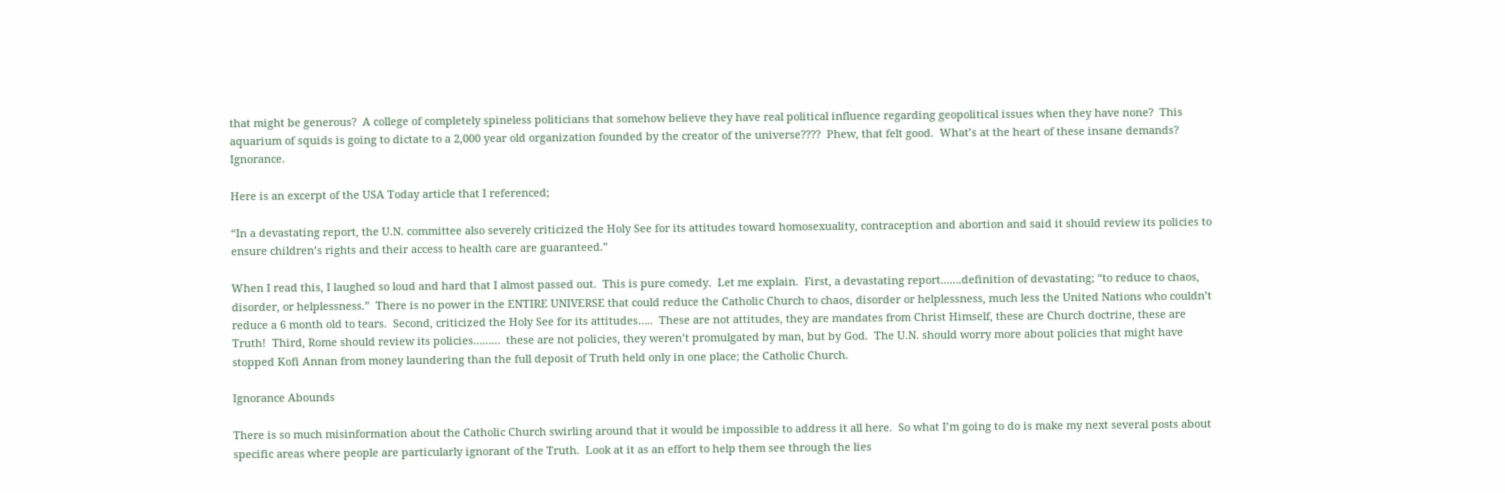that might be generous?  A college of completely spineless politicians that somehow believe they have real political influence regarding geopolitical issues when they have none?  This aquarium of squids is going to dictate to a 2,000 year old organization founded by the creator of the universe????  Phew, that felt good.  What’s at the heart of these insane demands?  Ignorance.

Here is an excerpt of the USA Today article that I referenced;

“In a devastating report, the U.N. committee also severely criticized the Holy See for its attitudes toward homosexuality, contraception and abortion and said it should review its policies to ensure children’s rights and their access to health care are guaranteed.”

When I read this, I laughed so loud and hard that I almost passed out.  This is pure comedy.  Let me explain.  First, a devastating report…….definition of devastating; “to reduce to chaos, disorder, or helplessness.”  There is no power in the ENTIRE UNIVERSE that could reduce the Catholic Church to chaos, disorder or helplessness, much less the United Nations who couldn’t reduce a 6 month old to tears.  Second, criticized the Holy See for its attitudes…..  These are not attitudes, they are mandates from Christ Himself, these are Church doctrine, these are Truth!  Third, Rome should review its policies………  these are not policies, they weren’t promulgated by man, but by God.  The U.N. should worry more about policies that might have stopped Kofi Annan from money laundering than the full deposit of Truth held only in one place; the Catholic Church.

Ignorance Abounds

There is so much misinformation about the Catholic Church swirling around that it would be impossible to address it all here.  So what I’m going to do is make my next several posts about specific areas where people are particularly ignorant of the Truth.  Look at it as an effort to help them see through the lies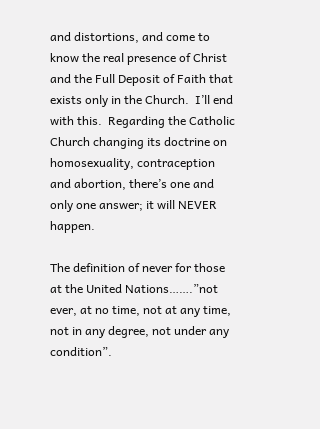and distortions, and come to know the real presence of Christ and the Full Deposit of Faith that exists only in the Church.  I’ll end with this.  Regarding the Catholic Church changing its doctrine on homosexuality, contraception and abortion, there’s one and only one answer; it will NEVER happen.

The definition of never for those at the United Nations…….”not ever, at no time, not at any time, not in any degree, not under any condition”.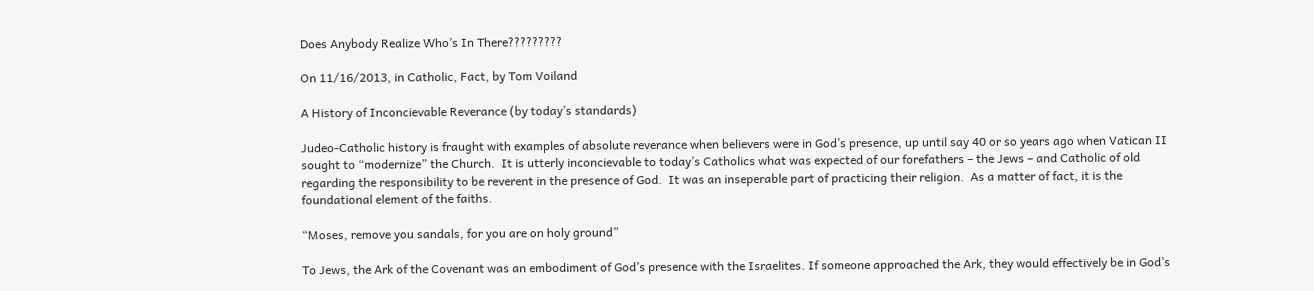Does Anybody Realize Who’s In There?????????

On 11/16/2013, in Catholic, Fact, by Tom Voiland

A History of Inconcievable Reverance (by today’s standards)

Judeo-Catholic history is fraught with examples of absolute reverance when believers were in God’s presence, up until say 40 or so years ago when Vatican II sought to “modernize” the Church.  It is utterly inconcievable to today’s Catholics what was expected of our forefathers – the Jews – and Catholic of old regarding the responsibility to be reverent in the presence of God.  It was an inseperable part of practicing their religion.  As a matter of fact, it is the foundational element of the faiths.

“Moses, remove you sandals, for you are on holy ground”

To Jews, the Ark of the Covenant was an embodiment of God’s presence with the Israelites. If someone approached the Ark, they would effectively be in God’s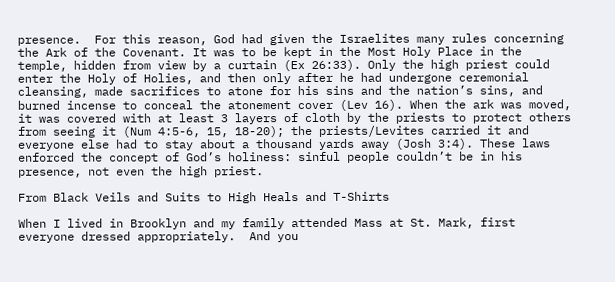presence.  For this reason, God had given the Israelites many rules concerning the Ark of the Covenant. It was to be kept in the Most Holy Place in the temple, hidden from view by a curtain (Ex 26:33). Only the high priest could enter the Holy of Holies, and then only after he had undergone ceremonial cleansing, made sacrifices to atone for his sins and the nation’s sins, and burned incense to conceal the atonement cover (Lev 16). When the ark was moved, it was covered with at least 3 layers of cloth by the priests to protect others from seeing it (Num 4:5-6, 15, 18-20); the priests/Levites carried it and everyone else had to stay about a thousand yards away (Josh 3:4). These laws enforced the concept of God’s holiness: sinful people couldn’t be in his presence, not even the high priest.

From Black Veils and Suits to High Heals and T-Shirts

When I lived in Brooklyn and my family attended Mass at St. Mark, first everyone dressed appropriately.  And you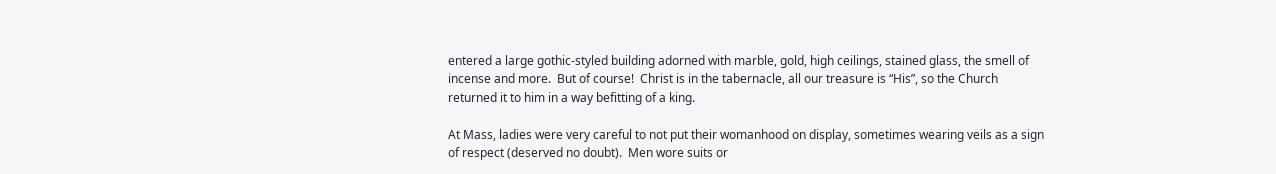entered a large gothic-styled building adorned with marble, gold, high ceilings, stained glass, the smell of incense and more.  But of course!  Christ is in the tabernacle, all our treasure is “His”, so the Church returned it to him in a way befitting of a king.

At Mass, ladies were very careful to not put their womanhood on display, sometimes wearing veils as a sign of respect (deserved no doubt).  Men wore suits or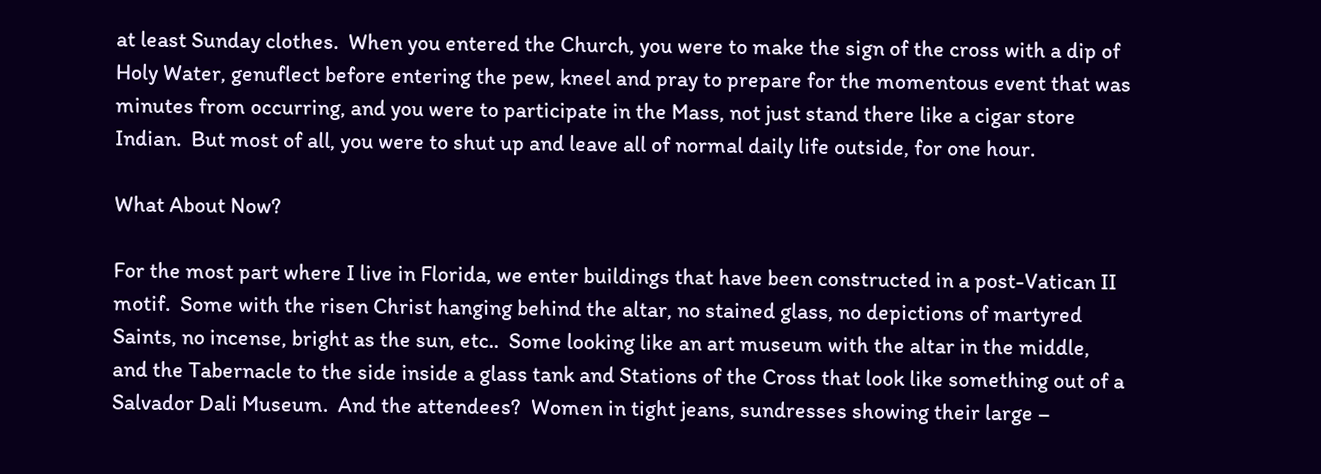at least Sunday clothes.  When you entered the Church, you were to make the sign of the cross with a dip of Holy Water, genuflect before entering the pew, kneel and pray to prepare for the momentous event that was minutes from occurring, and you were to participate in the Mass, not just stand there like a cigar store Indian.  But most of all, you were to shut up and leave all of normal daily life outside, for one hour.

What About Now?

For the most part where I live in Florida, we enter buildings that have been constructed in a post-Vatican II motif.  Some with the risen Christ hanging behind the altar, no stained glass, no depictions of martyred Saints, no incense, bright as the sun, etc..  Some looking like an art museum with the altar in the middle, and the Tabernacle to the side inside a glass tank and Stations of the Cross that look like something out of a Salvador Dali Museum.  And the attendees?  Women in tight jeans, sundresses showing their large –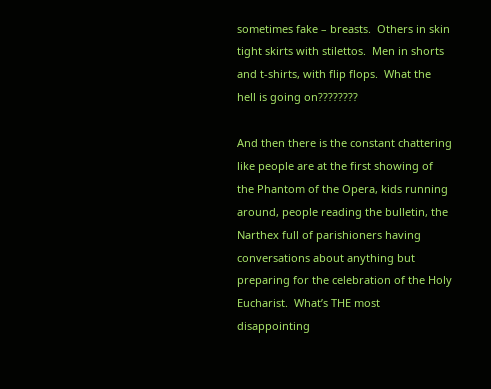sometimes fake – breasts.  Others in skin tight skirts with stilettos.  Men in shorts and t-shirts, with flip flops.  What the hell is going on????????

And then there is the constant chattering like people are at the first showing of the Phantom of the Opera, kids running around, people reading the bulletin, the Narthex full of parishioners having conversations about anything but preparing for the celebration of the Holy Eucharist.  What’s THE most disappointing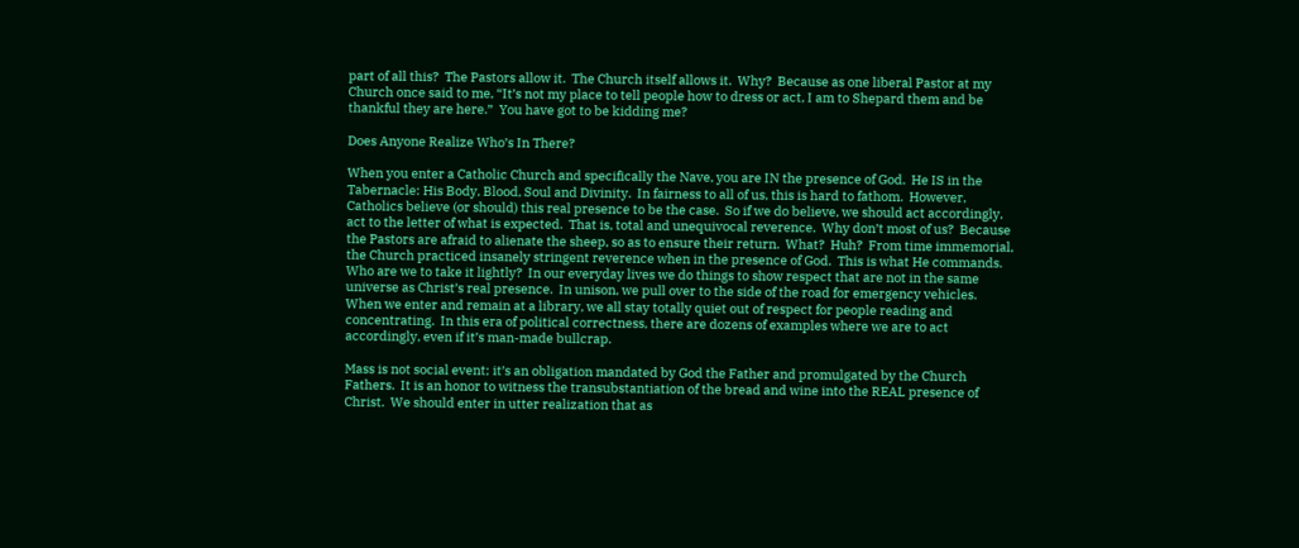part of all this?  The Pastors allow it.  The Church itself allows it.  Why?  Because as one liberal Pastor at my Church once said to me, “It’s not my place to tell people how to dress or act, I am to Shepard them and be thankful they are here.”  You have got to be kidding me?

Does Anyone Realize Who’s In There?

When you enter a Catholic Church and specifically the Nave, you are IN the presence of God.  He IS in the Tabernacle: His Body, Blood, Soul and Divinity.  In fairness to all of us, this is hard to fathom.  However, Catholics believe (or should) this real presence to be the case.  So if we do believe, we should act accordingly, act to the letter of what is expected.  That is, total and unequivocal reverence.  Why don’t most of us?  Because the Pastors are afraid to alienate the sheep, so as to ensure their return.  What?  Huh?  From time immemorial, the Church practiced insanely stringent reverence when in the presence of God.  This is what He commands.  Who are we to take it lightly?  In our everyday lives we do things to show respect that are not in the same universe as Christ’s real presence.  In unison, we pull over to the side of the road for emergency vehicles.  When we enter and remain at a library, we all stay totally quiet out of respect for people reading and concentrating.  In this era of political correctness, there are dozens of examples where we are to act accordingly, even if it’s man-made bullcrap.

Mass is not social event; it’s an obligation mandated by God the Father and promulgated by the Church Fathers.  It is an honor to witness the transubstantiation of the bread and wine into the REAL presence of Christ.  We should enter in utter realization that as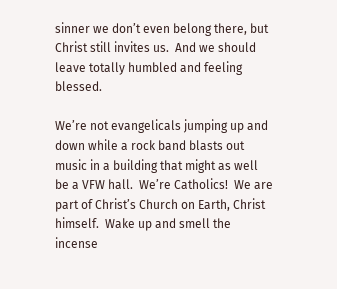sinner we don’t even belong there, but Christ still invites us.  And we should leave totally humbled and feeling blessed.

We’re not evangelicals jumping up and down while a rock band blasts out music in a building that might as well be a VFW hall.  We’re Catholics!  We are part of Christ’s Church on Earth, Christ himself.  Wake up and smell the incense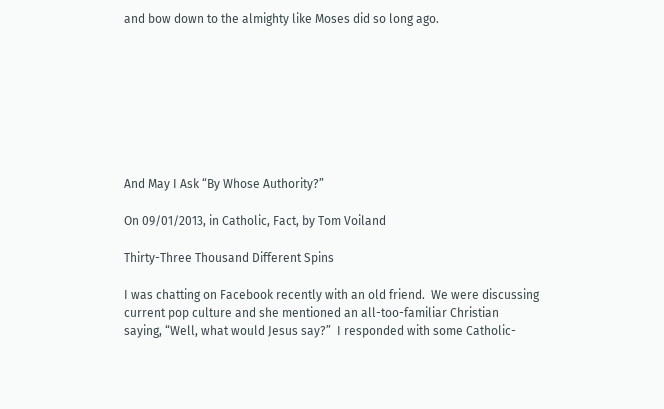and bow down to the almighty like Moses did so long ago.








And May I Ask “By Whose Authority?”

On 09/01/2013, in Catholic, Fact, by Tom Voiland

Thirty-Three Thousand Different Spins

I was chatting on Facebook recently with an old friend.  We were discussing current pop culture and she mentioned an all-too-familiar Christian saying, “Well, what would Jesus say?”  I responded with some Catholic-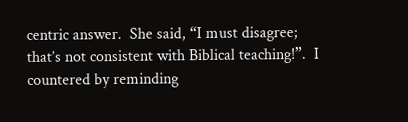centric answer.  She said, “I must disagree; that’s not consistent with Biblical teaching!”.  I countered by reminding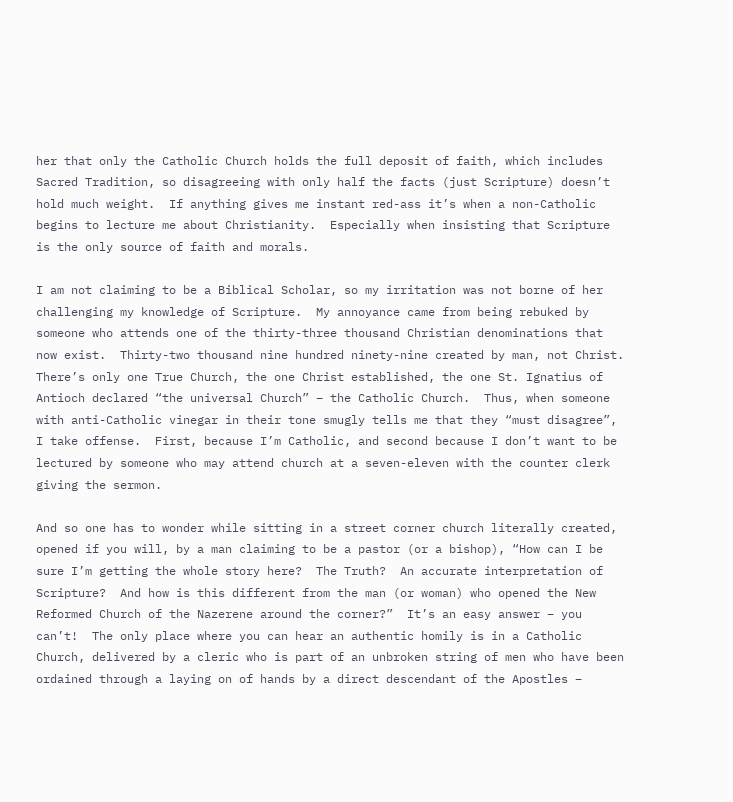her that only the Catholic Church holds the full deposit of faith, which includes Sacred Tradition, so disagreeing with only half the facts (just Scripture) doesn’t hold much weight.  If anything gives me instant red-ass it’s when a non-Catholic begins to lecture me about Christianity.  Especially when insisting that Scripture is the only source of faith and morals.

I am not claiming to be a Biblical Scholar, so my irritation was not borne of her challenging my knowledge of Scripture.  My annoyance came from being rebuked by someone who attends one of the thirty-three thousand Christian denominations that now exist.  Thirty-two thousand nine hundred ninety-nine created by man, not Christ.  There’s only one True Church, the one Christ established, the one St. Ignatius of Antioch declared “the universal Church” – the Catholic Church.  Thus, when someone with anti-Catholic vinegar in their tone smugly tells me that they “must disagree”, I take offense.  First, because I’m Catholic, and second because I don’t want to be lectured by someone who may attend church at a seven-eleven with the counter clerk giving the sermon.

And so one has to wonder while sitting in a street corner church literally created, opened if you will, by a man claiming to be a pastor (or a bishop), “How can I be sure I’m getting the whole story here?  The Truth?  An accurate interpretation of Scripture?  And how is this different from the man (or woman) who opened the New Reformed Church of the Nazerene around the corner?”  It’s an easy answer – you can’t!  The only place where you can hear an authentic homily is in a Catholic Church, delivered by a cleric who is part of an unbroken string of men who have been ordained through a laying on of hands by a direct descendant of the Apostles –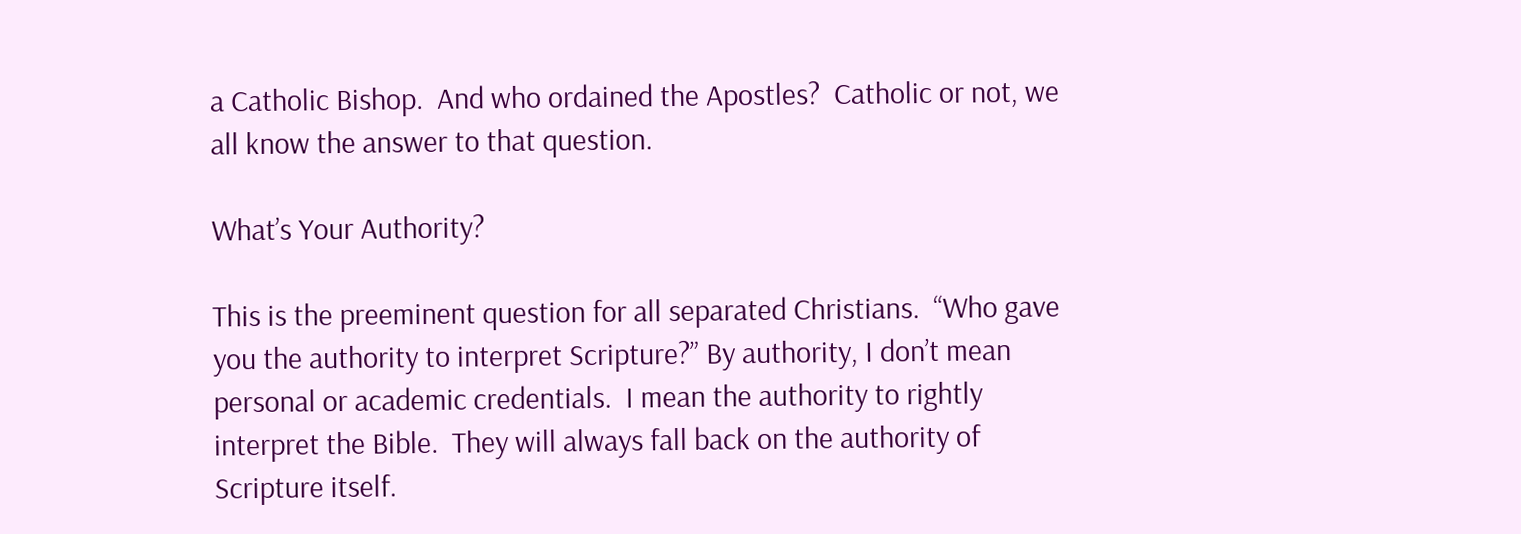a Catholic Bishop.  And who ordained the Apostles?  Catholic or not, we all know the answer to that question.

What’s Your Authority?

This is the preeminent question for all separated Christians.  “Who gave you the authority to interpret Scripture?” By authority, I don’t mean personal or academic credentials.  I mean the authority to rightly interpret the Bible.  They will always fall back on the authority of Scripture itself.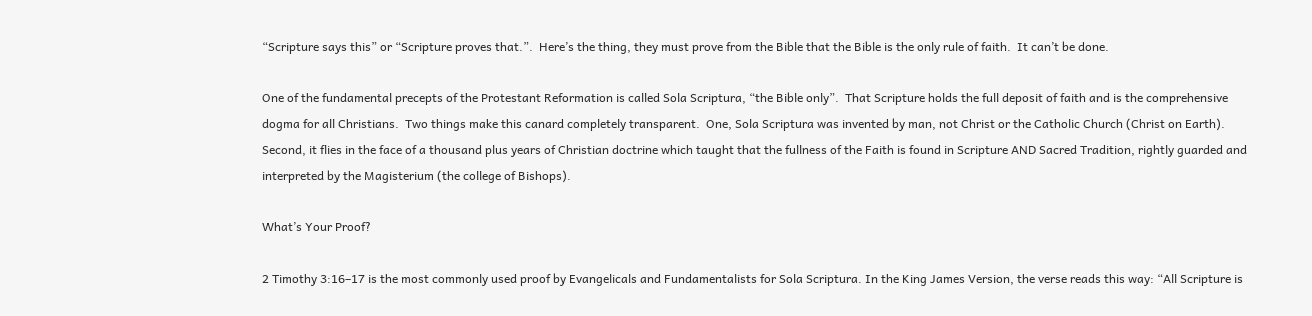“Scripture says this” or “Scripture proves that.”.  Here’s the thing, they must prove from the Bible that the Bible is the only rule of faith.  It can’t be done.

One of the fundamental precepts of the Protestant Reformation is called Sola Scriptura, “the Bible only”.  That Scripture holds the full deposit of faith and is the comprehensive dogma for all Christians.  Two things make this canard completely transparent.  One, Sola Scriptura was invented by man, not Christ or the Catholic Church (Christ on Earth).  Second, it flies in the face of a thousand plus years of Christian doctrine which taught that the fullness of the Faith is found in Scripture AND Sacred Tradition, rightly guarded and interpreted by the Magisterium (the college of Bishops).

What’s Your Proof?

2 Timothy 3:16–17 is the most commonly used proof by Evangelicals and Fundamentalists for Sola Scriptura. In the King James Version, the verse reads this way: “All Scripture is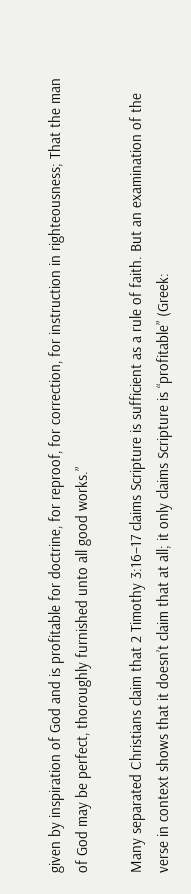given by inspiration of God and is profitable for doctrine, for reproof, for correction, for instruction in righteousness; That the man of God may be perfect, thoroughly furnished unto all good works.”

Many separated Christians claim that 2 Timothy 3:16–17 claims Scripture is sufficient as a rule of faith. But an examination of the verse in context shows that it doesn’t claim that at all; it only claims Scripture is “profitable” (Greek: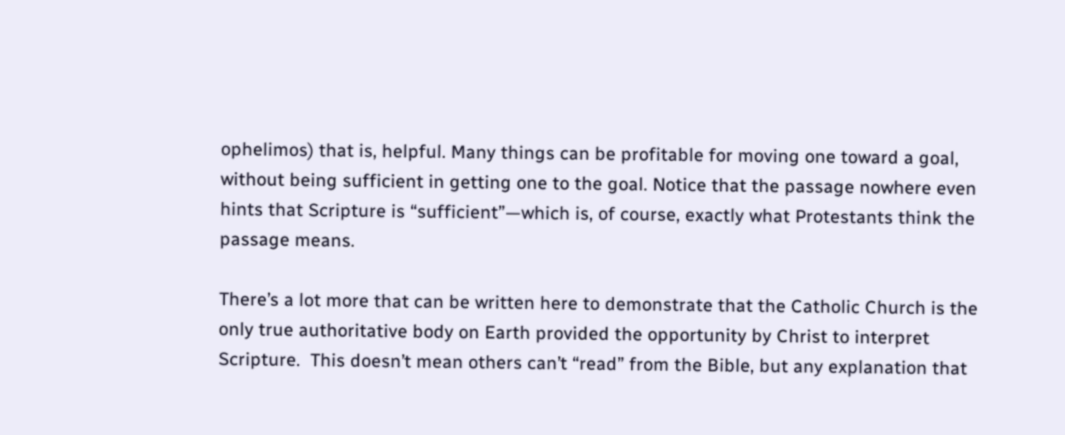ophelimos) that is, helpful. Many things can be profitable for moving one toward a goal, without being sufficient in getting one to the goal. Notice that the passage nowhere even hints that Scripture is “sufficient”—which is, of course, exactly what Protestants think the passage means.

There’s a lot more that can be written here to demonstrate that the Catholic Church is the only true authoritative body on Earth provided the opportunity by Christ to interpret Scripture.  This doesn’t mean others can’t “read” from the Bible, but any explanation that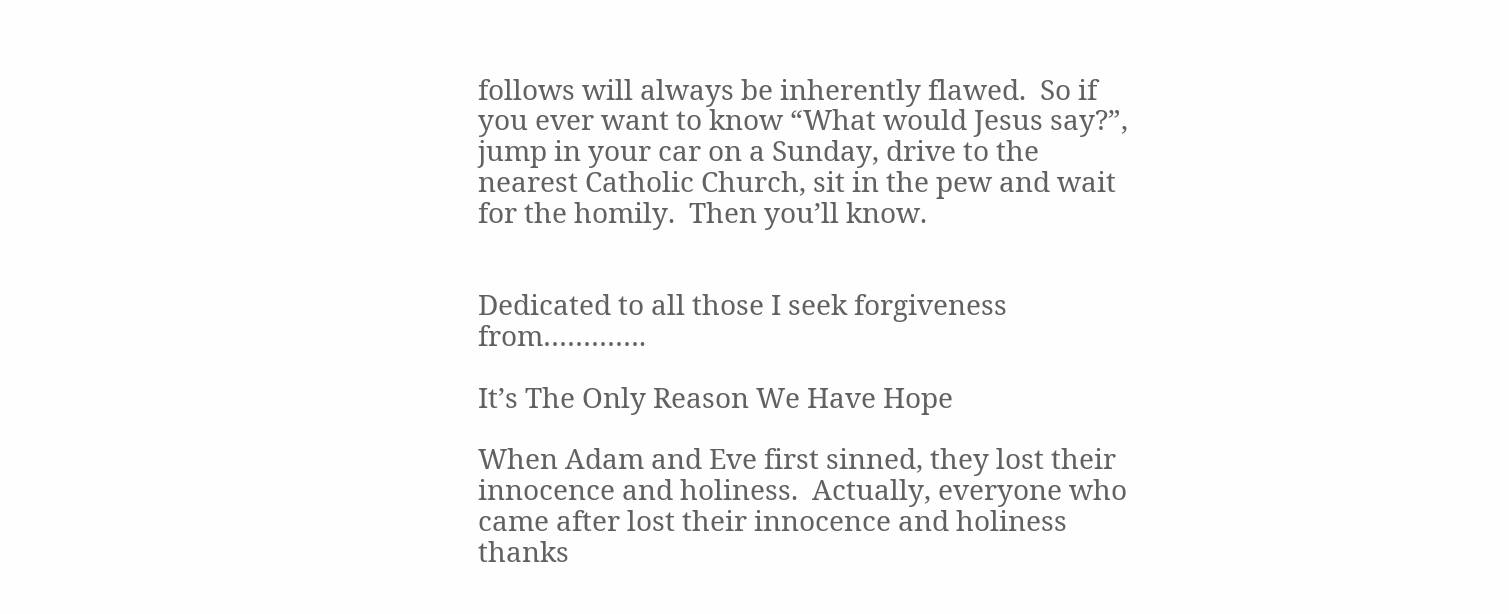follows will always be inherently flawed.  So if you ever want to know “What would Jesus say?”, jump in your car on a Sunday, drive to the nearest Catholic Church, sit in the pew and wait for the homily.  Then you’ll know.


Dedicated to all those I seek forgiveness from………….

It’s The Only Reason We Have Hope

When Adam and Eve first sinned, they lost their innocence and holiness.  Actually, everyone who came after lost their innocence and holiness thanks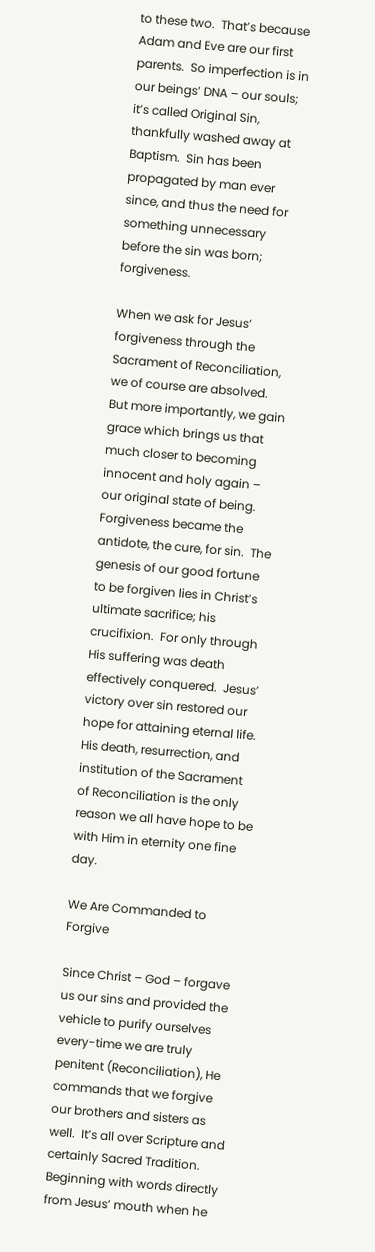to these two.  That’s because Adam and Eve are our first parents.  So imperfection is in our beings’ DNA – our souls; it’s called Original Sin, thankfully washed away at Baptism.  Sin has been propagated by man ever since, and thus the need for something unnecessary before the sin was born; forgiveness.

When we ask for Jesus’ forgiveness through the Sacrament of Reconciliation, we of course are absolved.  But more importantly, we gain grace which brings us that much closer to becoming innocent and holy again – our original state of being.  Forgiveness became the antidote, the cure, for sin.  The genesis of our good fortune to be forgiven lies in Christ’s ultimate sacrifice; his crucifixion.  For only through His suffering was death effectively conquered.  Jesus’ victory over sin restored our hope for attaining eternal life.  His death, resurrection, and institution of the Sacrament of Reconciliation is the only reason we all have hope to be with Him in eternity one fine day.

We Are Commanded to Forgive

Since Christ – God – forgave us our sins and provided the vehicle to purify ourselves every-time we are truly penitent (Reconciliation), He commands that we forgive our brothers and sisters as well.  It’s all over Scripture and certainly Sacred Tradition.  Beginning with words directly from Jesus’ mouth when he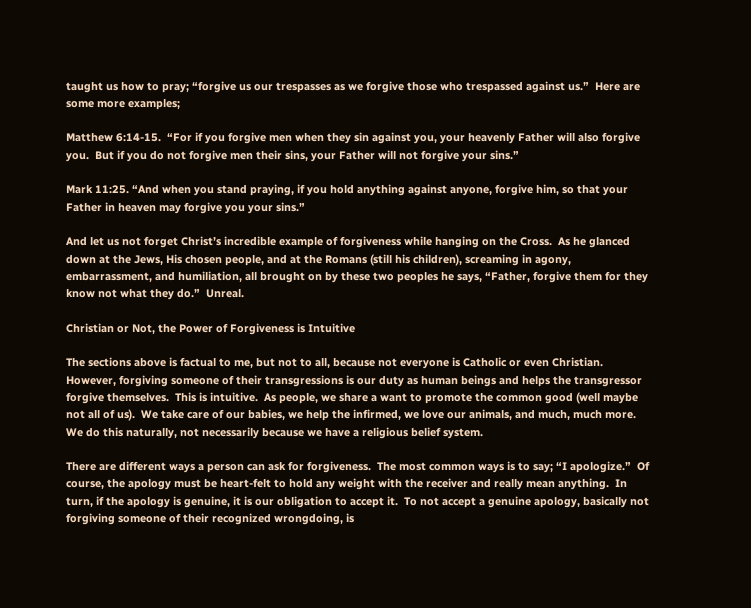taught us how to pray; “forgive us our trespasses as we forgive those who trespassed against us.”  Here are some more examples;

Matthew 6:14-15.  “For if you forgive men when they sin against you, your heavenly Father will also forgive you.  But if you do not forgive men their sins, your Father will not forgive your sins.”

Mark 11:25. “And when you stand praying, if you hold anything against anyone, forgive him, so that your Father in heaven may forgive you your sins.”

And let us not forget Christ’s incredible example of forgiveness while hanging on the Cross.  As he glanced down at the Jews, His chosen people, and at the Romans (still his children), screaming in agony, embarrassment, and humiliation, all brought on by these two peoples he says, “Father, forgive them for they know not what they do.”  Unreal.

Christian or Not, the Power of Forgiveness is Intuitive

The sections above is factual to me, but not to all, because not everyone is Catholic or even Christian.  However, forgiving someone of their transgressions is our duty as human beings and helps the transgressor forgive themselves.  This is intuitive.  As people, we share a want to promote the common good (well maybe not all of us).  We take care of our babies, we help the infirmed, we love our animals, and much, much more.  We do this naturally, not necessarily because we have a religious belief system.

There are different ways a person can ask for forgiveness.  The most common ways is to say; “I apologize.”  Of course, the apology must be heart-felt to hold any weight with the receiver and really mean anything.  In turn, if the apology is genuine, it is our obligation to accept it.  To not accept a genuine apology, basically not forgiving someone of their recognized wrongdoing, is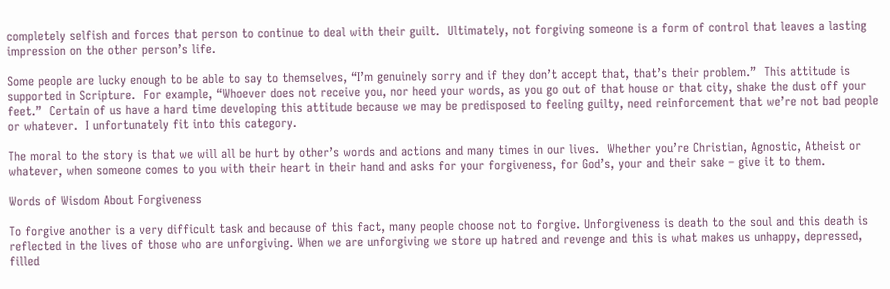completely selfish and forces that person to continue to deal with their guilt.  Ultimately, not forgiving someone is a form of control that leaves a lasting impression on the other person’s life.

Some people are lucky enough to be able to say to themselves, “I’m genuinely sorry and if they don’t accept that, that’s their problem.”  This attitude is supported in Scripture.  For example, “Whoever does not receive you, nor heed your words, as you go out of that house or that city, shake the dust off your feet.”  Certain of us have a hard time developing this attitude because we may be predisposed to feeling guilty, need reinforcement that we’re not bad people or whatever.  I unfortunately fit into this category.

The moral to the story is that we will all be hurt by other’s words and actions and many times in our lives.  Whether you’re Christian, Agnostic, Atheist or whatever, when someone comes to you with their heart in their hand and asks for your forgiveness, for God’s, your and their sake – give it to them.

Words of Wisdom About Forgiveness

To forgive another is a very difficult task and because of this fact, many people choose not to forgive. Unforgiveness is death to the soul and this death is reflected in the lives of those who are unforgiving. When we are unforgiving we store up hatred and revenge and this is what makes us unhappy, depressed, filled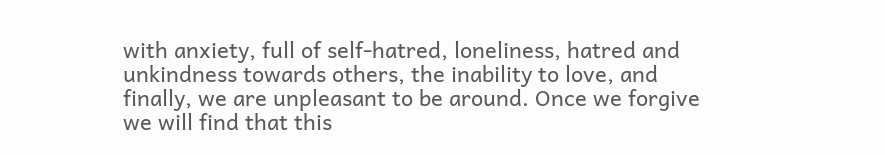with anxiety, full of self-hatred, loneliness, hatred and unkindness towards others, the inability to love, and finally, we are unpleasant to be around. Once we forgive we will find that this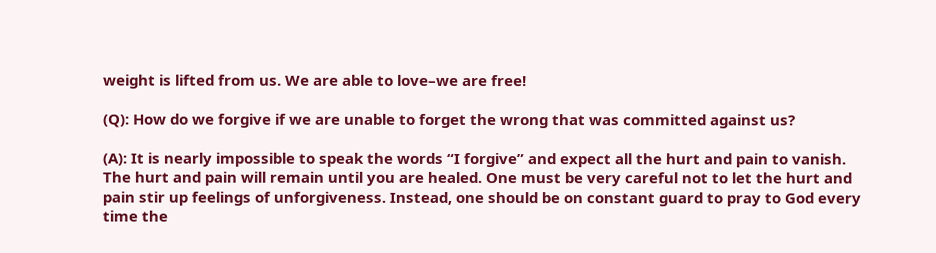weight is lifted from us. We are able to love–we are free!

(Q): How do we forgive if we are unable to forget the wrong that was committed against us?

(A): It is nearly impossible to speak the words “I forgive” and expect all the hurt and pain to vanish. The hurt and pain will remain until you are healed. One must be very careful not to let the hurt and pain stir up feelings of unforgiveness. Instead, one should be on constant guard to pray to God every time the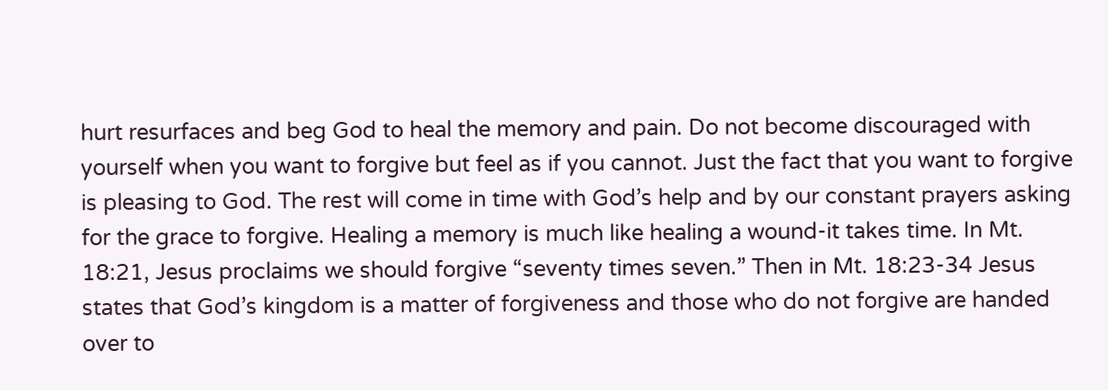hurt resurfaces and beg God to heal the memory and pain. Do not become discouraged with yourself when you want to forgive but feel as if you cannot. Just the fact that you want to forgive is pleasing to God. The rest will come in time with God’s help and by our constant prayers asking for the grace to forgive. Healing a memory is much like healing a wound-it takes time. In Mt. 18:21, Jesus proclaims we should forgive “seventy times seven.” Then in Mt. 18:23-34 Jesus states that God’s kingdom is a matter of forgiveness and those who do not forgive are handed over to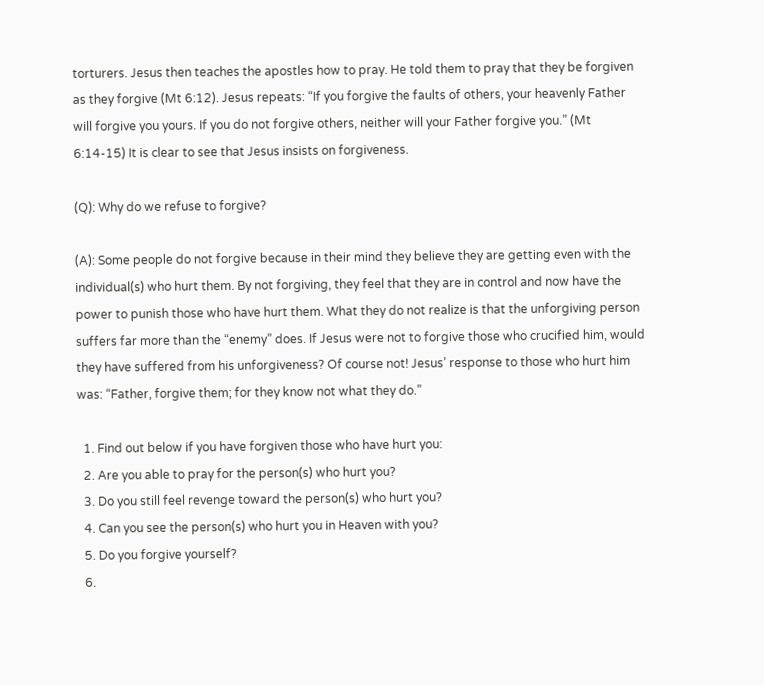torturers. Jesus then teaches the apostles how to pray. He told them to pray that they be forgiven as they forgive (Mt 6:12). Jesus repeats: “If you forgive the faults of others, your heavenly Father will forgive you yours. If you do not forgive others, neither will your Father forgive you.” (Mt 6:14-15) It is clear to see that Jesus insists on forgiveness.

(Q): Why do we refuse to forgive?

(A): Some people do not forgive because in their mind they believe they are getting even with the individual(s) who hurt them. By not forgiving, they feel that they are in control and now have the power to punish those who have hurt them. What they do not realize is that the unforgiving person suffers far more than the “enemy” does. If Jesus were not to forgive those who crucified him, would they have suffered from his unforgiveness? Of course not! Jesus’ response to those who hurt him was: “Father, forgive them; for they know not what they do.”

  1. Find out below if you have forgiven those who have hurt you:
  2. Are you able to pray for the person(s) who hurt you?
  3. Do you still feel revenge toward the person(s) who hurt you?
  4. Can you see the person(s) who hurt you in Heaven with you?
  5. Do you forgive yourself?
  6.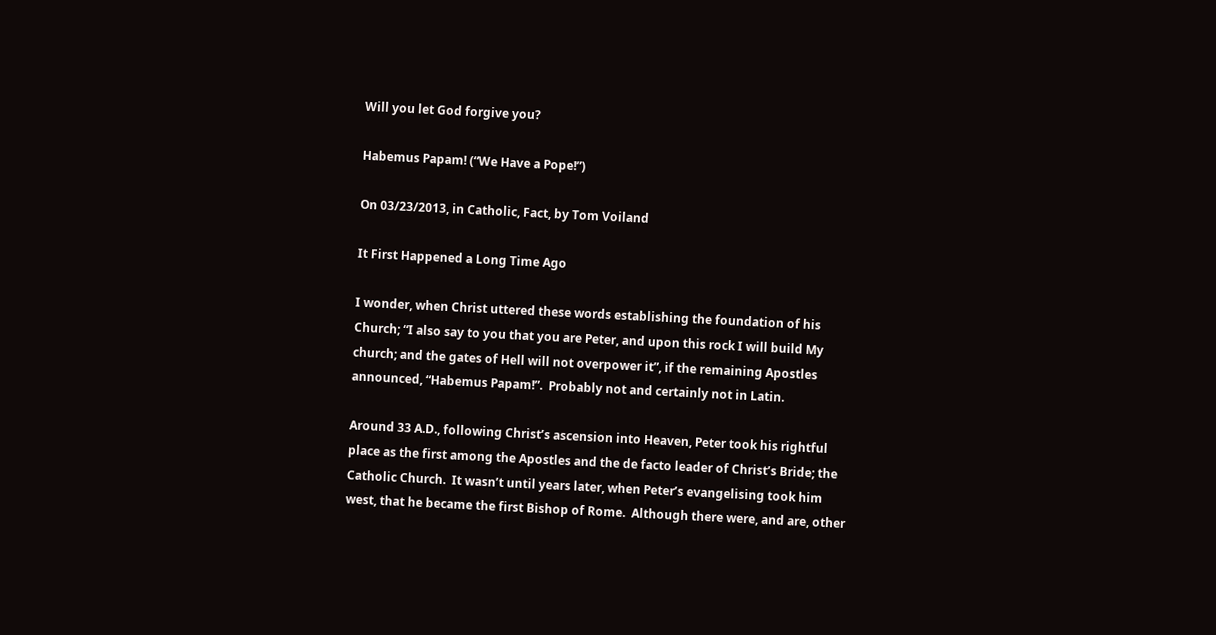Will you let God forgive you?

Habemus Papam! (“We Have a Pope!”)

On 03/23/2013, in Catholic, Fact, by Tom Voiland

It First Happened a Long Time Ago

I wonder, when Christ uttered these words establishing the foundation of his Church; “I also say to you that you are Peter, and upon this rock I will build My church; and the gates of Hell will not overpower it”, if the remaining Apostles announced, “Habemus Papam!”.  Probably not and certainly not in Latin.

Around 33 A.D., following Christ’s ascension into Heaven, Peter took his rightful place as the first among the Apostles and the de facto leader of Christ’s Bride; the Catholic Church.  It wasn’t until years later, when Peter’s evangelising took him west, that he became the first Bishop of Rome.  Although there were, and are, other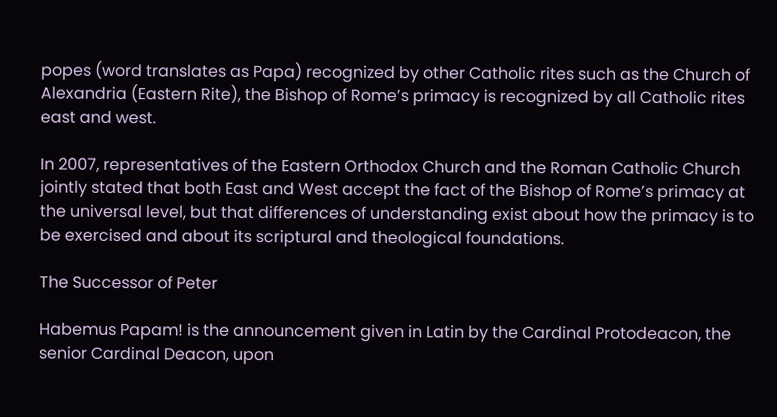popes (word translates as Papa) recognized by other Catholic rites such as the Church of Alexandria (Eastern Rite), the Bishop of Rome’s primacy is recognized by all Catholic rites east and west.

In 2007, representatives of the Eastern Orthodox Church and the Roman Catholic Church jointly stated that both East and West accept the fact of the Bishop of Rome’s primacy at the universal level, but that differences of understanding exist about how the primacy is to be exercised and about its scriptural and theological foundations.

The Successor of Peter

Habemus Papam! is the announcement given in Latin by the Cardinal Protodeacon, the senior Cardinal Deacon, upon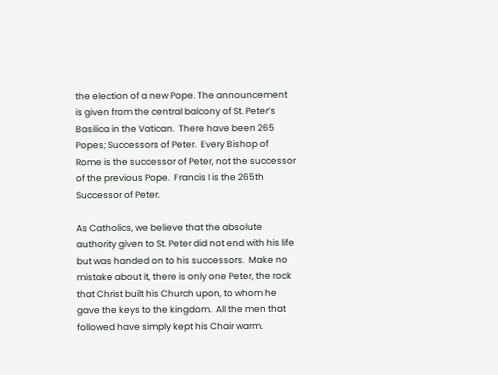the election of a new Pope. The announcement is given from the central balcony of St. Peter’s Basilica in the Vatican.  There have been 265 Popes; Successors of Peter.  Every Bishop of Rome is the successor of Peter, not the successor of the previous Pope.  Francis I is the 265th Successor of Peter.

As Catholics, we believe that the absolute authority given to St. Peter did not end with his life but was handed on to his successors.  Make no mistake about it, there is only one Peter, the rock that Christ built his Church upon, to whom he gave the keys to the kingdom.  All the men that followed have simply kept his Chair warm.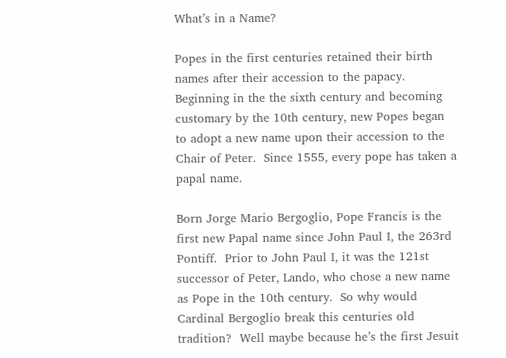What’s in a Name?

Popes in the first centuries retained their birth names after their accession to the papacy.  Beginning in the the sixth century and becoming customary by the 10th century, new Popes began to adopt a new name upon their accession to the Chair of Peter.  Since 1555, every pope has taken a papal name.

Born Jorge Mario Bergoglio, Pope Francis is the first new Papal name since John Paul I, the 263rd Pontiff.  Prior to John Paul I, it was the 121st successor of Peter, Lando, who chose a new name as Pope in the 10th century.  So why would Cardinal Bergoglio break this centuries old tradition?  Well maybe because he’s the first Jesuit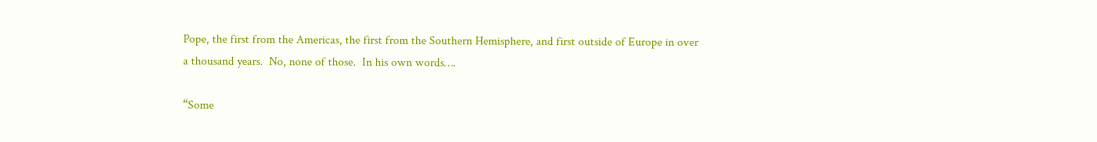Pope, the first from the Americas, the first from the Southern Hemisphere, and first outside of Europe in over a thousand years.  No, none of those.  In his own words….

“Some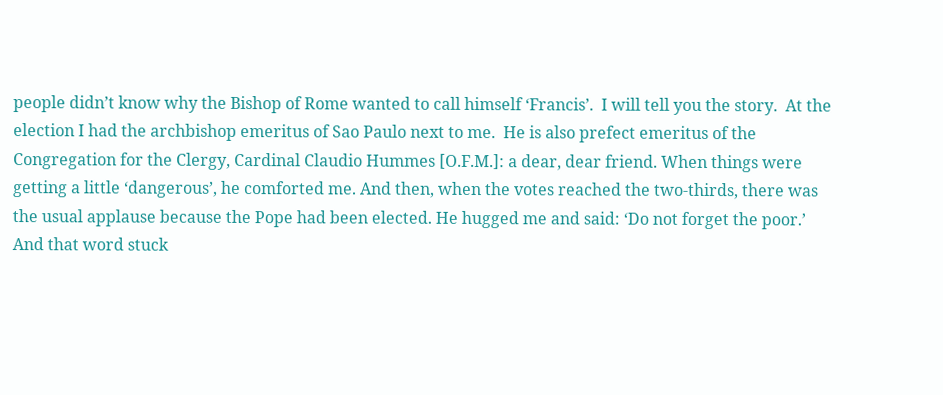people didn’t know why the Bishop of Rome wanted to call himself ‘Francis’.  I will tell you the story.  At the election I had the archbishop emeritus of Sao Paulo next to me.  He is also prefect emeritus of the Congregation for the Clergy, Cardinal Claudio Hummes [O.F.M.]: a dear, dear friend. When things were getting a little ‘dangerous’, he comforted me. And then, when the votes reached the two-thirds, there was the usual applause because the Pope had been elected. He hugged me and said: ‘Do not forget the poor.’ And that word stuck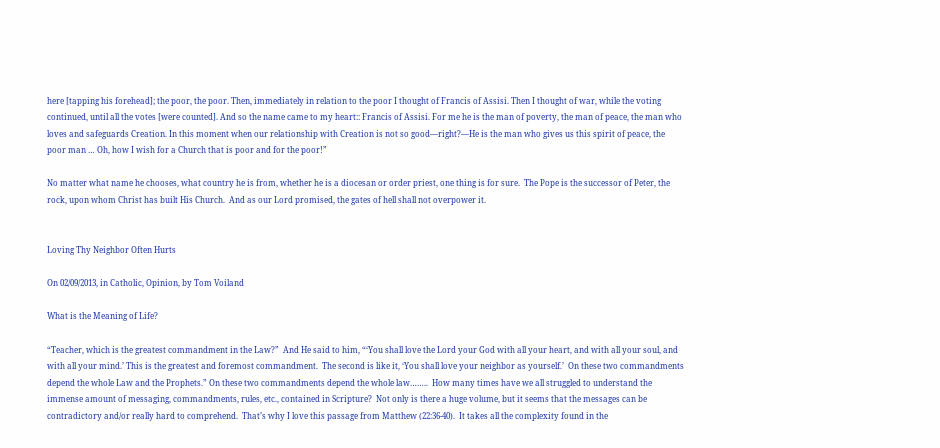here [tapping his forehead]; the poor, the poor. Then, immediately in relation to the poor I thought of Francis of Assisi. Then I thought of war, while the voting continued, until all the votes [were counted]. And so the name came to my heart:: Francis of Assisi. For me he is the man of poverty, the man of peace, the man who loves and safeguards Creation. In this moment when our relationship with Creation is not so good—right?—He is the man who gives us this spirit of peace, the poor man … Oh, how I wish for a Church that is poor and for the poor!”

No matter what name he chooses, what country he is from, whether he is a diocesan or order priest, one thing is for sure.  The Pope is the successor of Peter, the rock, upon whom Christ has built His Church.  And as our Lord promised, the gates of hell shall not overpower it.


Loving Thy Neighbor Often Hurts

On 02/09/2013, in Catholic, Opinion, by Tom Voiland

What is the Meaning of Life?

“Teacher, which is the greatest commandment in the Law?”  And He said to him, “‘You shall love the Lord your God with all your heart, and with all your soul, and with all your mind.’ This is the greatest and foremost commandment.  The second is like it, ‘You shall love your neighbor as yourself.’  On these two commandments depend the whole Law and the Prophets.” On these two commandments depend the whole law……..  How many times have we all struggled to understand the immense amount of messaging, commandments, rules, etc., contained in Scripture?  Not only is there a huge volume, but it seems that the messages can be contradictory and/or really hard to comprehend.  That’s why I love this passage from Matthew (22:36-40).  It takes all the complexity found in the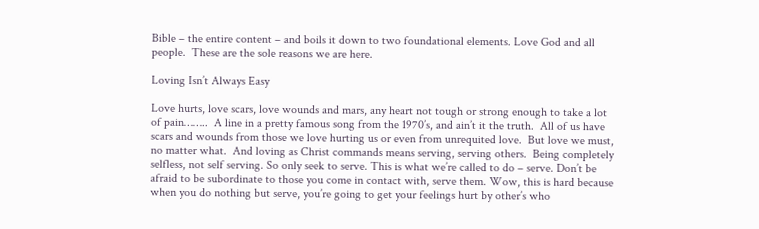Bible – the entire content – and boils it down to two foundational elements. Love God and all people.  These are the sole reasons we are here.

Loving Isn’t Always Easy

Love hurts, love scars, love wounds and mars, any heart not tough or strong enough to take a lot of pain……..  A line in a pretty famous song from the 1970’s, and ain’t it the truth.  All of us have scars and wounds from those we love hurting us or even from unrequited love.  But love we must, no matter what.  And loving as Christ commands means serving, serving others.  Being completely selfless, not self serving. So only seek to serve. This is what we’re called to do – serve. Don’t be afraid to be subordinate to those you come in contact with, serve them. Wow, this is hard because when you do nothing but serve, you’re going to get your feelings hurt by other’s who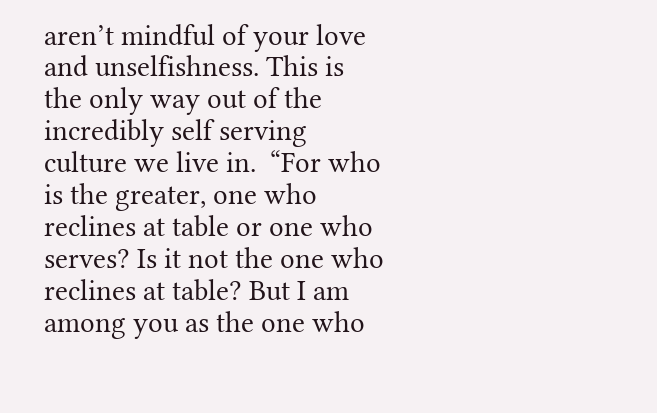aren’t mindful of your love and unselfishness. This is the only way out of the incredibly self serving culture we live in.  “For who is the greater, one who reclines at table or one who serves? Is it not the one who reclines at table? But I am among you as the one who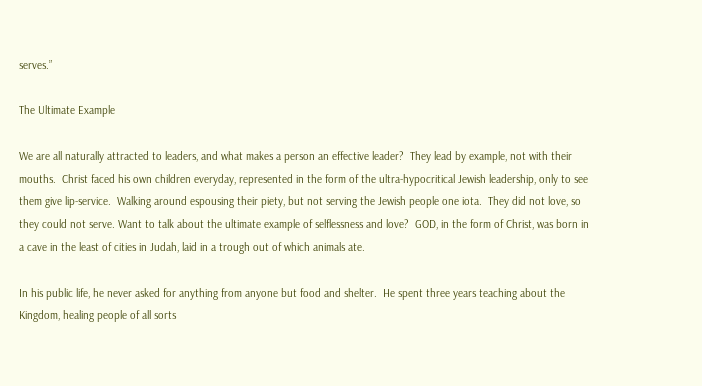serves.”

The Ultimate Example

We are all naturally attracted to leaders, and what makes a person an effective leader?  They lead by example, not with their mouths.  Christ faced his own children everyday, represented in the form of the ultra-hypocritical Jewish leadership, only to see them give lip-service.  Walking around espousing their piety, but not serving the Jewish people one iota.  They did not love, so they could not serve. Want to talk about the ultimate example of selflessness and love?  GOD, in the form of Christ, was born in a cave in the least of cities in Judah, laid in a trough out of which animals ate.

In his public life, he never asked for anything from anyone but food and shelter.  He spent three years teaching about the Kingdom, healing people of all sorts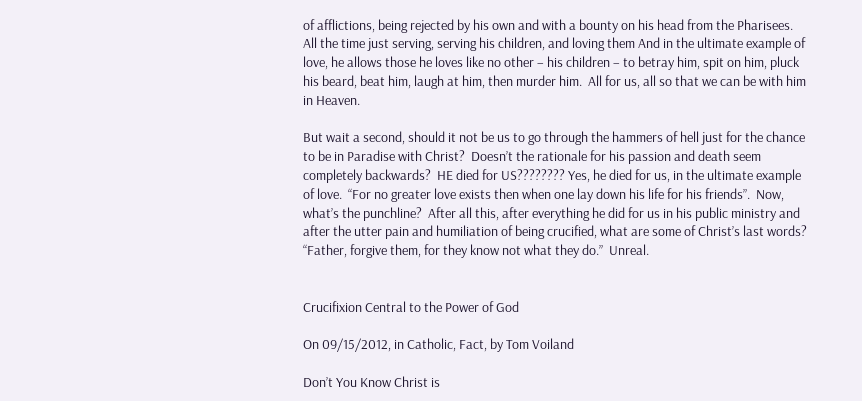of afflictions, being rejected by his own and with a bounty on his head from the Pharisees.  All the time just serving, serving his children, and loving them And in the ultimate example of love, he allows those he loves like no other – his children – to betray him, spit on him, pluck his beard, beat him, laugh at him, then murder him.  All for us, all so that we can be with him in Heaven.

But wait a second, should it not be us to go through the hammers of hell just for the chance to be in Paradise with Christ?  Doesn’t the rationale for his passion and death seem completely backwards?  HE died for US???????? Yes, he died for us, in the ultimate example of love.  “For no greater love exists then when one lay down his life for his friends”.  Now, what’s the punchline?  After all this, after everything he did for us in his public ministry and after the utter pain and humiliation of being crucified, what are some of Christ’s last words?  “Father, forgive them, for they know not what they do.”  Unreal.


Crucifixion Central to the Power of God

On 09/15/2012, in Catholic, Fact, by Tom Voiland

Don’t You Know Christ is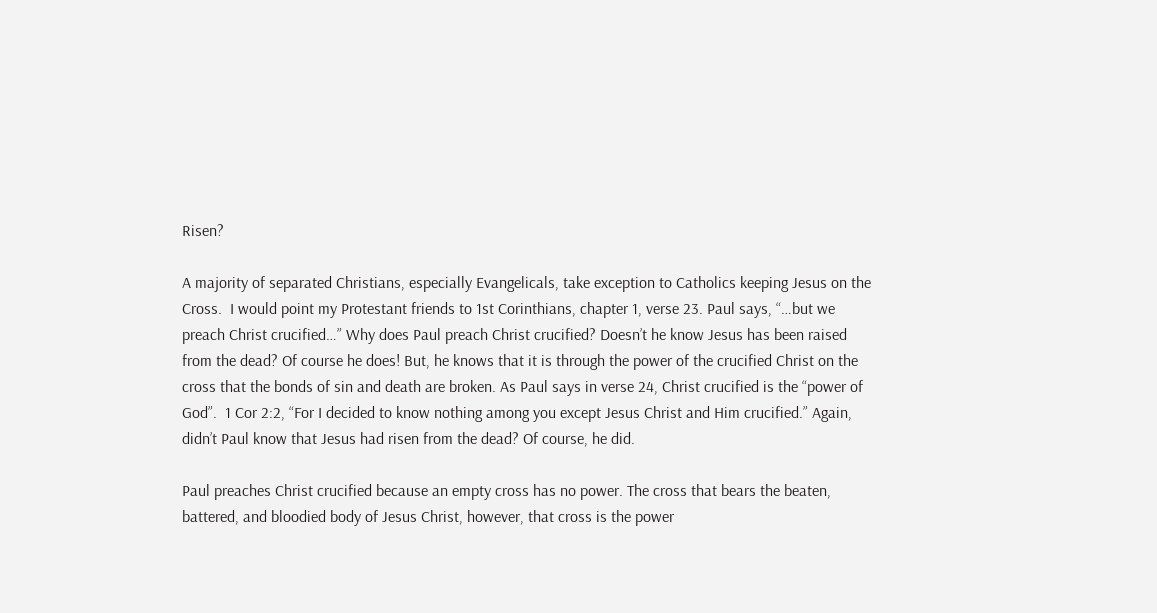Risen?

A majority of separated Christians, especially Evangelicals, take exception to Catholics keeping Jesus on the Cross.  I would point my Protestant friends to 1st Corinthians, chapter 1, verse 23. Paul says, “…but we preach Christ crucified…” Why does Paul preach Christ crucified? Doesn’t he know Jesus has been raised from the dead? Of course he does! But, he knows that it is through the power of the crucified Christ on the cross that the bonds of sin and death are broken. As Paul says in verse 24, Christ crucified is the “power of God”.  1 Cor 2:2, “For I decided to know nothing among you except Jesus Christ and Him crucified.” Again, didn’t Paul know that Jesus had risen from the dead? Of course, he did.

Paul preaches Christ crucified because an empty cross has no power. The cross that bears the beaten, battered, and bloodied body of Jesus Christ, however, that cross is the power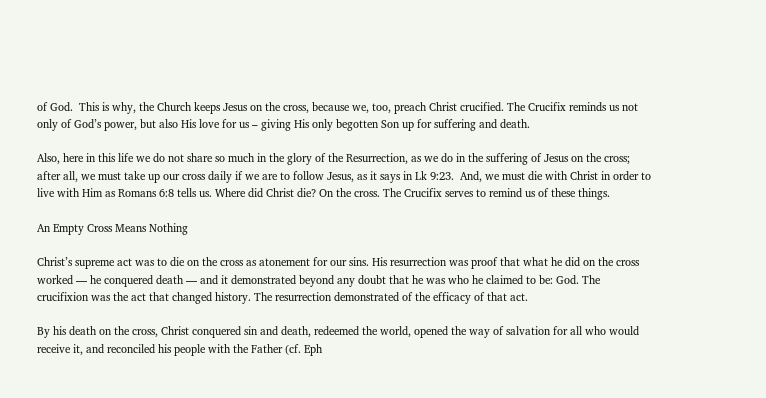of God.  This is why, the Church keeps Jesus on the cross, because we, too, preach Christ crucified. The Crucifix reminds us not only of God’s power, but also His love for us – giving His only begotten Son up for suffering and death.

Also, here in this life we do not share so much in the glory of the Resurrection, as we do in the suffering of Jesus on the cross; after all, we must take up our cross daily if we are to follow Jesus, as it says in Lk 9:23.  And, we must die with Christ in order to live with Him as Romans 6:8 tells us. Where did Christ die? On the cross. The Crucifix serves to remind us of these things.

An Empty Cross Means Nothing

Christ’s supreme act was to die on the cross as atonement for our sins. His resurrection was proof that what he did on the cross worked — he conquered death — and it demonstrated beyond any doubt that he was who he claimed to be: God. The crucifixion was the act that changed history. The resurrection demonstrated of the efficacy of that act.

By his death on the cross, Christ conquered sin and death, redeemed the world, opened the way of salvation for all who would receive it, and reconciled his people with the Father (cf. Eph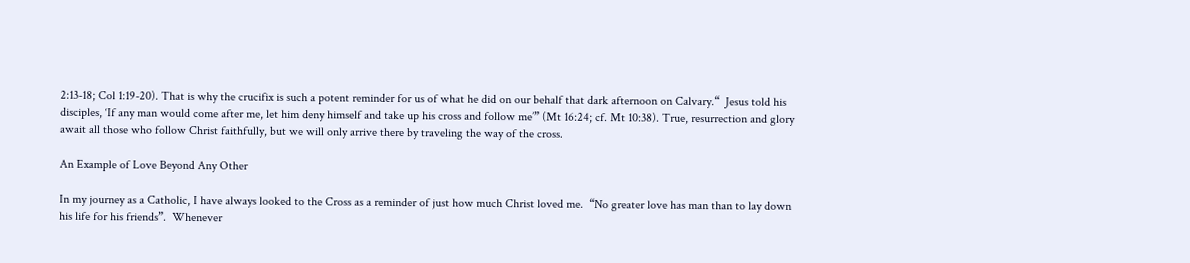2:13-18; Col 1:19-20). That is why the crucifix is such a potent reminder for us of what he did on our behalf that dark afternoon on Calvary.“  Jesus told his disciples, ‘If any man would come after me, let him deny himself and take up his cross and follow me’” (Mt 16:24; cf. Mt 10:38). True, resurrection and glory await all those who follow Christ faithfully, but we will only arrive there by traveling the way of the cross.

An Example of Love Beyond Any Other

In my journey as a Catholic, I have always looked to the Cross as a reminder of just how much Christ loved me.  “No greater love has man than to lay down his life for his friends”.  Whenever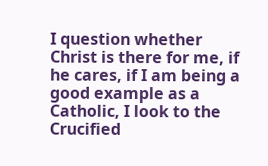I question whether Christ is there for me, if he cares, if I am being a good example as a Catholic, I look to the Crucified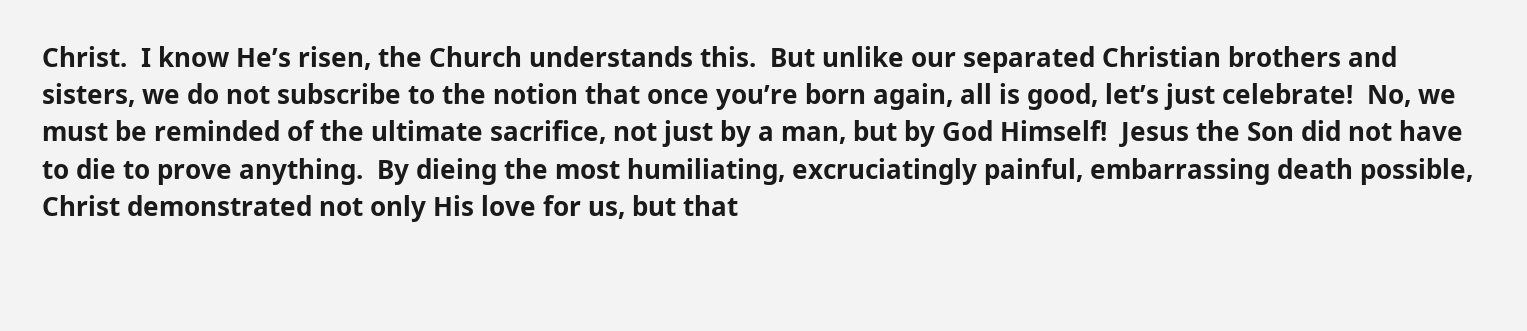Christ.  I know He’s risen, the Church understands this.  But unlike our separated Christian brothers and sisters, we do not subscribe to the notion that once you’re born again, all is good, let’s just celebrate!  No, we must be reminded of the ultimate sacrifice, not just by a man, but by God Himself!  Jesus the Son did not have to die to prove anything.  By dieing the most humiliating, excruciatingly painful, embarrassing death possible, Christ demonstrated not only His love for us, but that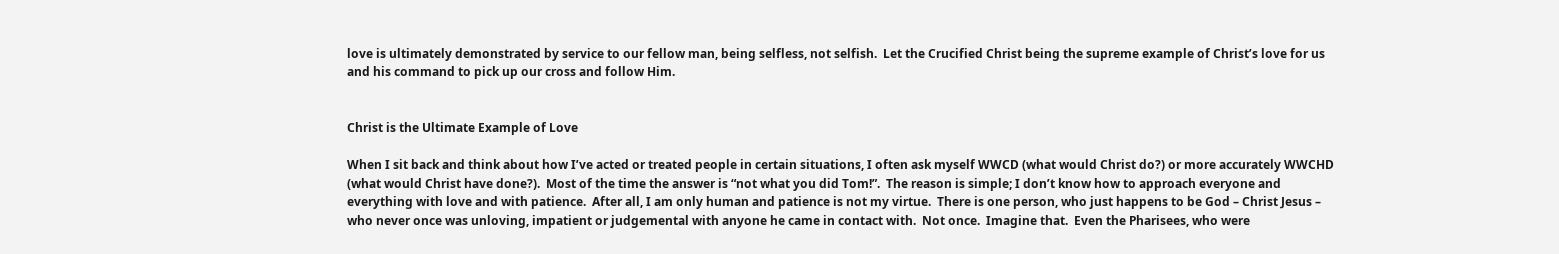love is ultimately demonstrated by service to our fellow man, being selfless, not selfish.  Let the Crucified Christ being the supreme example of Christ’s love for us and his command to pick up our cross and follow Him.


Christ is the Ultimate Example of Love

When I sit back and think about how I’ve acted or treated people in certain situations, I often ask myself WWCD (what would Christ do?) or more accurately WWCHD (what would Christ have done?).  Most of the time the answer is “not what you did Tom!”.  The reason is simple; I don’t know how to approach everyone and everything with love and with patience.  After all, I am only human and patience is not my virtue.  There is one person, who just happens to be God – Christ Jesus – who never once was unloving, impatient or judgemental with anyone he came in contact with.  Not once.  Imagine that.  Even the Pharisees, who were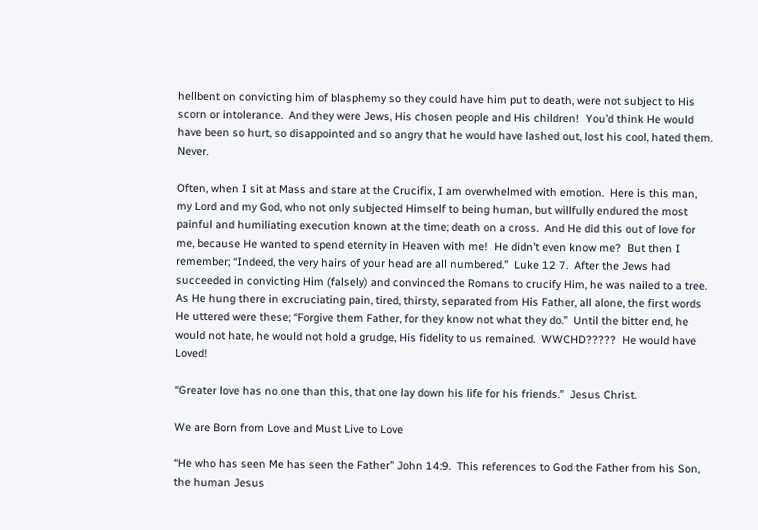hellbent on convicting him of blasphemy so they could have him put to death, were not subject to His scorn or intolerance.  And they were Jews, His chosen people and His children!  You’d think He would have been so hurt, so disappointed and so angry that he would have lashed out, lost his cool, hated them.  Never.

Often, when I sit at Mass and stare at the Crucifix, I am overwhelmed with emotion.  Here is this man, my Lord and my God, who not only subjected Himself to being human, but willfully endured the most painful and humiliating execution known at the time; death on a cross.  And He did this out of love for me, because He wanted to spend eternity in Heaven with me!  He didn’t even know me?  But then I remember; “Indeed, the very hairs of your head are all numbered.”  Luke 12 7.  After the Jews had succeeded in convicting Him (falsely) and convinced the Romans to crucify Him, he was nailed to a tree.  As He hung there in excruciating pain, tired, thirsty, separated from His Father, all alone, the first words He uttered were these; “Forgive them Father, for they know not what they do.”  Until the bitter end, he would not hate, he would not hold a grudge, His fidelity to us remained.  WWCHD?????  He would have Loved!

“Greater love has no one than this, that one lay down his life for his friends.”  Jesus Christ.

We are Born from Love and Must Live to Love

“He who has seen Me has seen the Father” John 14:9.  This references to God the Father from his Son, the human Jesus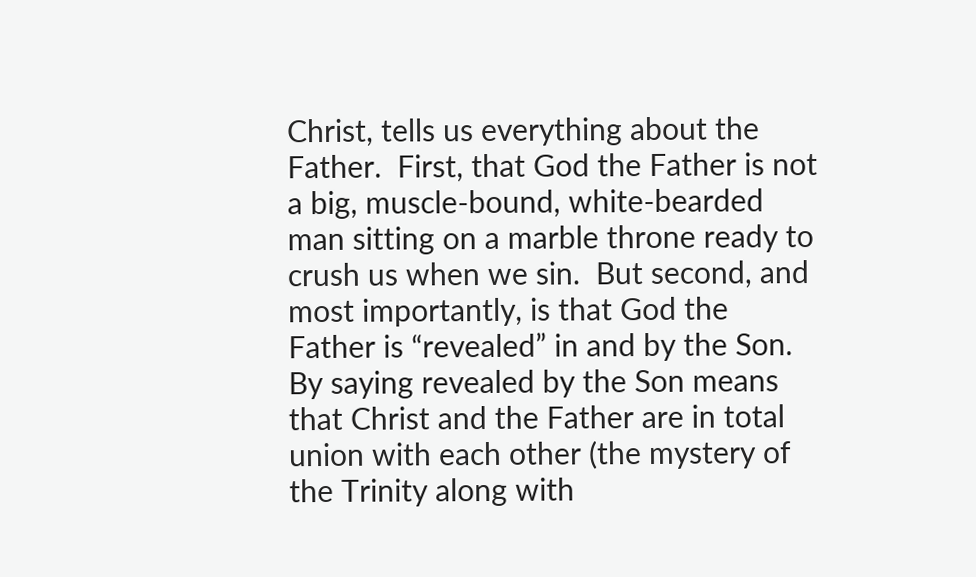Christ, tells us everything about the Father.  First, that God the Father is not a big, muscle-bound, white-bearded man sitting on a marble throne ready to crush us when we sin.  But second, and most importantly, is that God the Father is “revealed” in and by the Son.  By saying revealed by the Son means that Christ and the Father are in total union with each other (the mystery of the Trinity along with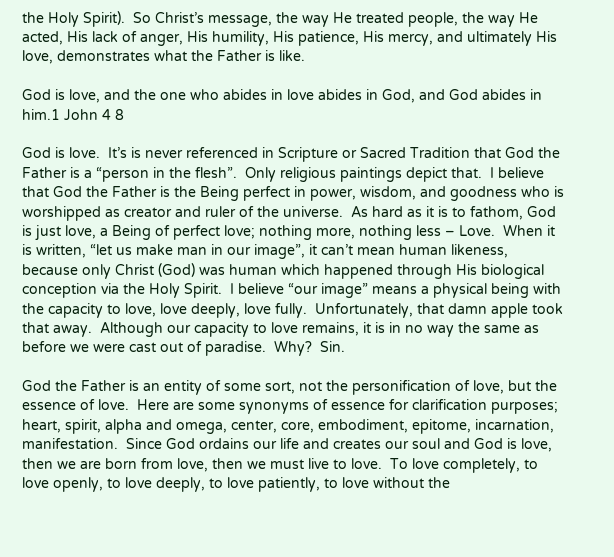the Holy Spirit).  So Christ’s message, the way He treated people, the way He acted, His lack of anger, His humility, His patience, His mercy, and ultimately His love, demonstrates what the Father is like.

God is love, and the one who abides in love abides in God, and God abides in him.1 John 4 8

God is love.  It’s is never referenced in Scripture or Sacred Tradition that God the Father is a “person in the flesh”.  Only religious paintings depict that.  I believe that God the Father is the Being perfect in power, wisdom, and goodness who is worshipped as creator and ruler of the universe.  As hard as it is to fathom, God is just love, a Being of perfect love; nothing more, nothing less – Love.  When it is written, “let us make man in our image”, it can’t mean human likeness, because only Christ (God) was human which happened through His biological conception via the Holy Spirit.  I believe “our image” means a physical being with the capacity to love, love deeply, love fully.  Unfortunately, that damn apple took that away.  Although our capacity to love remains, it is in no way the same as before we were cast out of paradise.  Why?  Sin.

God the Father is an entity of some sort, not the personification of love, but the essence of love.  Here are some synonyms of essence for clarification purposes; heart, spirit, alpha and omega, center, core, embodiment, epitome, incarnation, manifestation.  Since God ordains our life and creates our soul and God is love, then we are born from love, then we must live to love.  To love completely, to love openly, to love deeply, to love patiently, to love without the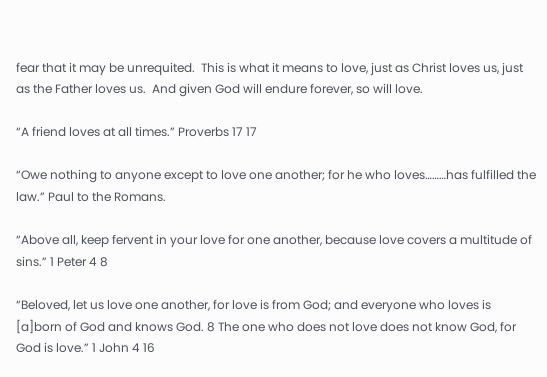fear that it may be unrequited.  This is what it means to love, just as Christ loves us, just as the Father loves us.  And given God will endure forever, so will love.

“A friend loves at all times.” Proverbs 17 17

“Owe nothing to anyone except to love one another; for he who loves………has fulfilled the law.” Paul to the Romans.

“Above all, keep fervent in your love for one another, because love covers a multitude of sins.” 1 Peter 4 8

“Beloved, let us love one another, for love is from God; and everyone who loves is [a]born of God and knows God. 8 The one who does not love does not know God, for God is love.” 1 John 4 16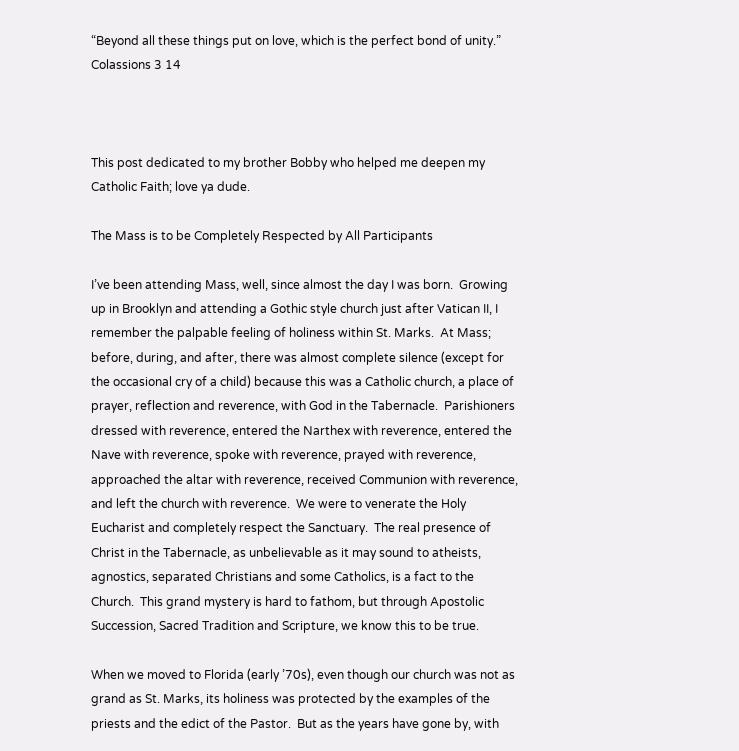“Beyond all these things put on love, which is the perfect bond of unity.” Colassions 3 14



This post dedicated to my brother Bobby who helped me deepen my Catholic Faith; love ya dude.

The Mass is to be Completely Respected by All Participants

I’ve been attending Mass, well, since almost the day I was born.  Growing up in Brooklyn and attending a Gothic style church just after Vatican II, I remember the palpable feeling of holiness within St. Marks.  At Mass; before, during, and after, there was almost complete silence (except for the occasional cry of a child) because this was a Catholic church, a place of prayer, reflection and reverence, with God in the Tabernacle.  Parishioners dressed with reverence, entered the Narthex with reverence, entered the Nave with reverence, spoke with reverence, prayed with reverence, approached the altar with reverence, received Communion with reverence, and left the church with reverence.  We were to venerate the Holy Eucharist and completely respect the Sanctuary.  The real presence of Christ in the Tabernacle, as unbelievable as it may sound to atheists, agnostics, separated Christians and some Catholics, is a fact to the Church.  This grand mystery is hard to fathom, but through Apostolic Succession, Sacred Tradition and Scripture, we know this to be true.

When we moved to Florida (early ’70s), even though our church was not as grand as St. Marks, its holiness was protected by the examples of the priests and the edict of the Pastor.  But as the years have gone by, with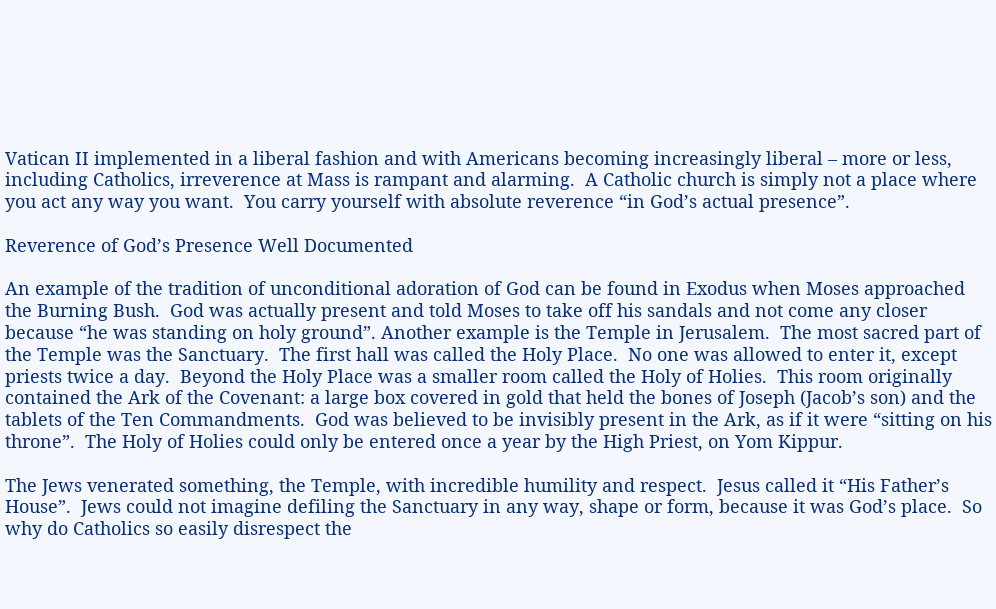Vatican II implemented in a liberal fashion and with Americans becoming increasingly liberal – more or less, including Catholics, irreverence at Mass is rampant and alarming.  A Catholic church is simply not a place where you act any way you want.  You carry yourself with absolute reverence “in God’s actual presence”.

Reverence of God’s Presence Well Documented

An example of the tradition of unconditional adoration of God can be found in Exodus when Moses approached the Burning Bush.  God was actually present and told Moses to take off his sandals and not come any closer because “he was standing on holy ground”. Another example is the Temple in Jerusalem.  The most sacred part of the Temple was the Sanctuary.  The first hall was called the Holy Place.  No one was allowed to enter it, except priests twice a day.  Beyond the Holy Place was a smaller room called the Holy of Holies.  This room originally contained the Ark of the Covenant: a large box covered in gold that held the bones of Joseph (Jacob’s son) and the tablets of the Ten Commandments.  God was believed to be invisibly present in the Ark, as if it were “sitting on his throne”.  The Holy of Holies could only be entered once a year by the High Priest, on Yom Kippur.

The Jews venerated something, the Temple, with incredible humility and respect.  Jesus called it “His Father’s House”.  Jews could not imagine defiling the Sanctuary in any way, shape or form, because it was God’s place.  So why do Catholics so easily disrespect the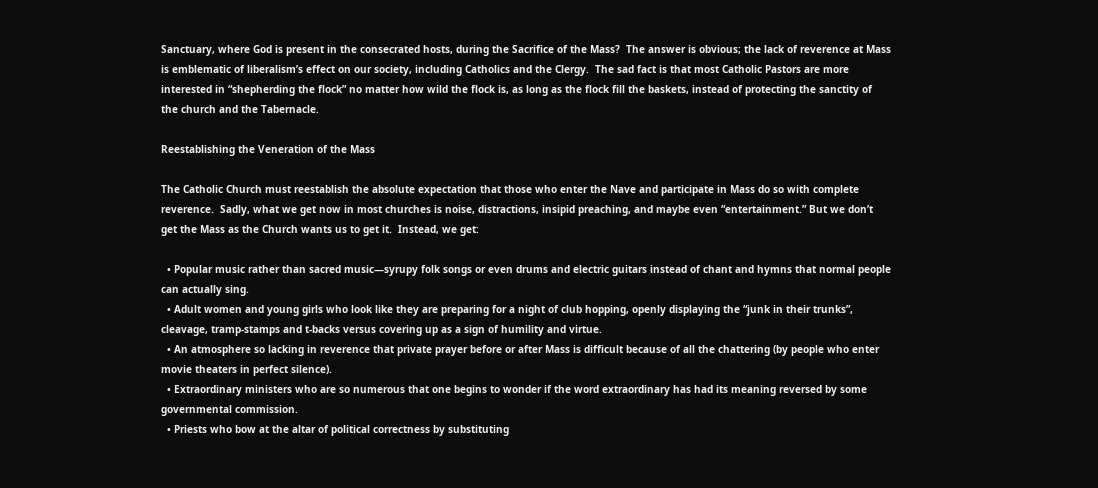Sanctuary, where God is present in the consecrated hosts, during the Sacrifice of the Mass?  The answer is obvious; the lack of reverence at Mass is emblematic of liberalism’s effect on our society, including Catholics and the Clergy.  The sad fact is that most Catholic Pastors are more interested in “shepherding the flock” no matter how wild the flock is, as long as the flock fill the baskets, instead of protecting the sanctity of the church and the Tabernacle.

Reestablishing the Veneration of the Mass

The Catholic Church must reestablish the absolute expectation that those who enter the Nave and participate in Mass do so with complete reverence.  Sadly, what we get now in most churches is noise, distractions, insipid preaching, and maybe even “entertainment.” But we don’t get the Mass as the Church wants us to get it.  Instead, we get:

  • Popular music rather than sacred music—syrupy folk songs or even drums and electric guitars instead of chant and hymns that normal people can actually sing.
  • Adult women and young girls who look like they are preparing for a night of club hopping, openly displaying the “junk in their trunks”, cleavage, tramp-stamps and t-backs versus covering up as a sign of humility and virtue.
  • An atmosphere so lacking in reverence that private prayer before or after Mass is difficult because of all the chattering (by people who enter movie theaters in perfect silence).
  • Extraordinary ministers who are so numerous that one begins to wonder if the word extraordinary has had its meaning reversed by some governmental commission.
  • Priests who bow at the altar of political correctness by substituting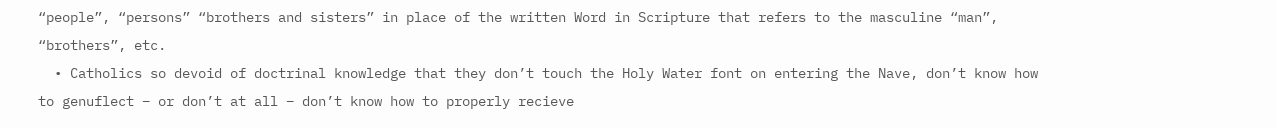“people”, “persons” “brothers and sisters” in place of the written Word in Scripture that refers to the masculine “man”, “brothers”, etc.
  • Catholics so devoid of doctrinal knowledge that they don’t touch the Holy Water font on entering the Nave, don’t know how to genuflect – or don’t at all – don’t know how to properly recieve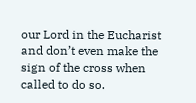our Lord in the Eucharist and don’t even make the sign of the cross when called to do so.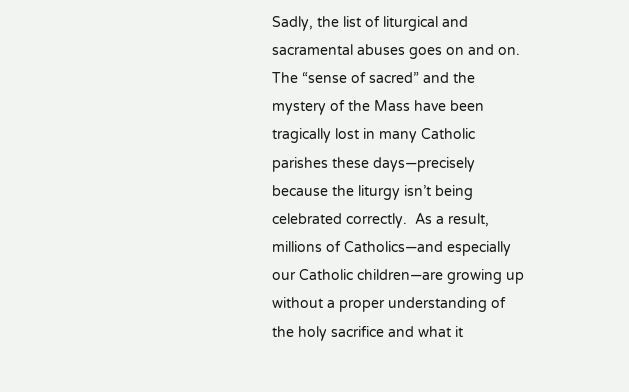Sadly, the list of liturgical and sacramental abuses goes on and on.  The “sense of sacred” and the mystery of the Mass have been tragically lost in many Catholic parishes these days—precisely because the liturgy isn’t being celebrated correctly.  As a result, millions of Catholics—and especially our Catholic children—are growing up without a proper understanding of the holy sacrifice and what it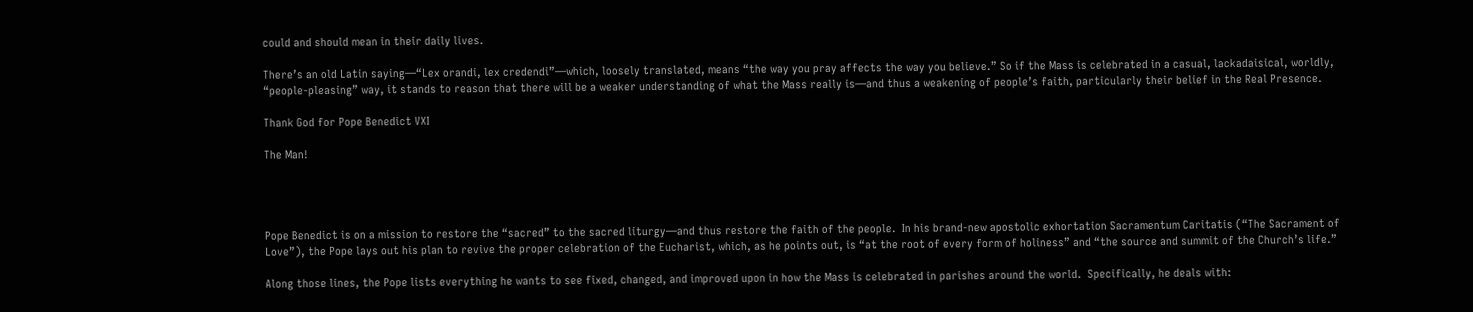could and should mean in their daily lives.

There’s an old Latin saying—“Lex orandi, lex credendi”—which, loosely translated, means “the way you pray affects the way you believe.” So if the Mass is celebrated in a casual, lackadaisical, worldly, “people-pleasing” way, it stands to reason that there will be a weaker understanding of what the Mass really is—and thus a weakening of people’s faith, particularly their belief in the Real Presence.

Thank God for Pope Benedict VXI

The Man!




Pope Benedict is on a mission to restore the “sacred” to the sacred liturgy—and thus restore the faith of the people.  In his brand-new apostolic exhortation Sacramentum Caritatis (“The Sacrament of Love”), the Pope lays out his plan to revive the proper celebration of the Eucharist, which, as he points out, is “at the root of every form of holiness” and “the source and summit of the Church’s life.”

Along those lines, the Pope lists everything he wants to see fixed, changed, and improved upon in how the Mass is celebrated in parishes around the world.  Specifically, he deals with: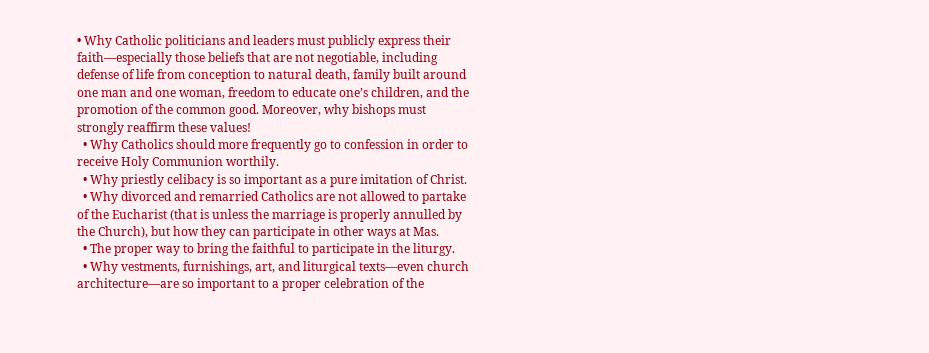• Why Catholic politicians and leaders must publicly express their faith—especially those beliefs that are not negotiable, including defense of life from conception to natural death, family built around one man and one woman, freedom to educate one’s children, and the promotion of the common good. Moreover, why bishops must strongly reaffirm these values!
  • Why Catholics should more frequently go to confession in order to receive Holy Communion worthily.
  • Why priestly celibacy is so important as a pure imitation of Christ.
  • Why divorced and remarried Catholics are not allowed to partake of the Eucharist (that is unless the marriage is properly annulled by the Church), but how they can participate in other ways at Mas.
  • The proper way to bring the faithful to participate in the liturgy.
  • Why vestments, furnishings, art, and liturgical texts—even church architecture—are so important to a proper celebration of the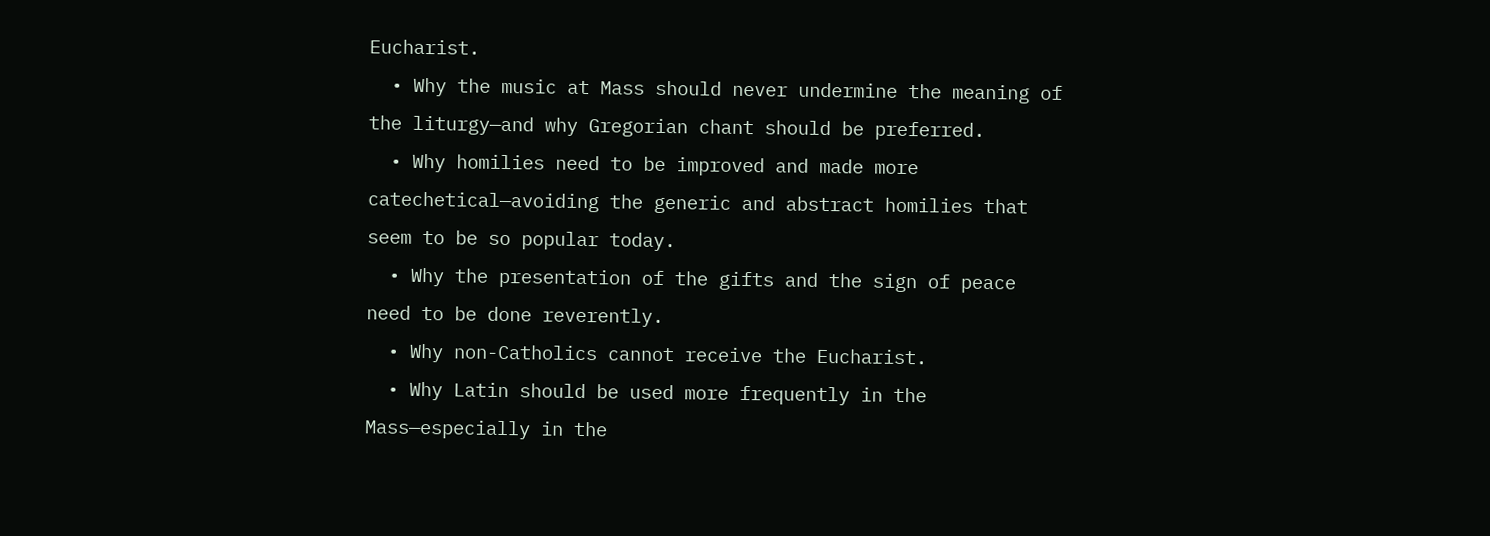Eucharist.
  • Why the music at Mass should never undermine the meaning of the liturgy—and why Gregorian chant should be preferred.
  • Why homilies need to be improved and made more catechetical—avoiding the generic and abstract homilies that seem to be so popular today.
  • Why the presentation of the gifts and the sign of peace need to be done reverently.
  • Why non-Catholics cannot receive the Eucharist.
  • Why Latin should be used more frequently in the Mass—especially in the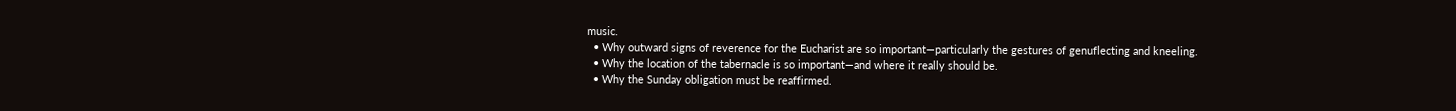music.
  • Why outward signs of reverence for the Eucharist are so important—particularly the gestures of genuflecting and kneeling.
  • Why the location of the tabernacle is so important—and where it really should be.
  • Why the Sunday obligation must be reaffirmed.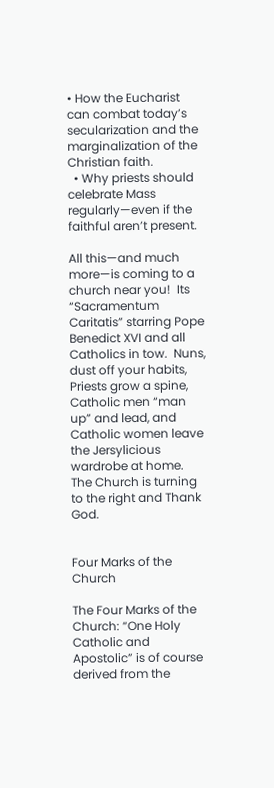• How the Eucharist can combat today’s secularization and the marginalization of the Christian faith.
  • Why priests should celebrate Mass regularly—even if the faithful aren’t present.

All this—and much more—is coming to a church near you!  Its “Sacramentum Caritatis” starring Pope Benedict XVI and all Catholics in tow.  Nuns, dust off your habits, Priests grow a spine, Catholic men “man up” and lead, and Catholic women leave the Jersylicious wardrobe at home.  The Church is turning to the right and Thank God.


Four Marks of the Church

The Four Marks of the Church: “One Holy Catholic and Apostolic” is of course derived from the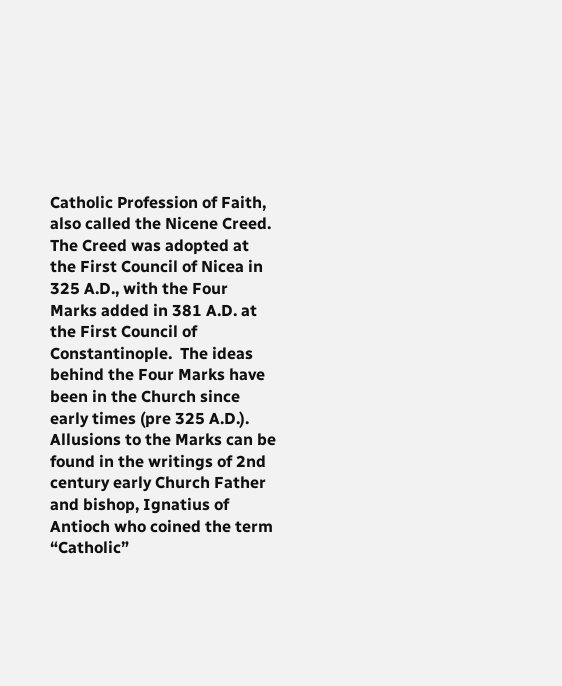Catholic Profession of Faith, also called the Nicene Creed.  The Creed was adopted at the First Council of Nicea in 325 A.D., with the Four Marks added in 381 A.D. at the First Council of Constantinople.  The ideas behind the Four Marks have been in the Church since early times (pre 325 A.D.).  Allusions to the Marks can be found in the writings of 2nd century early Church Father and bishop, Ignatius of Antioch who coined the term “Catholic”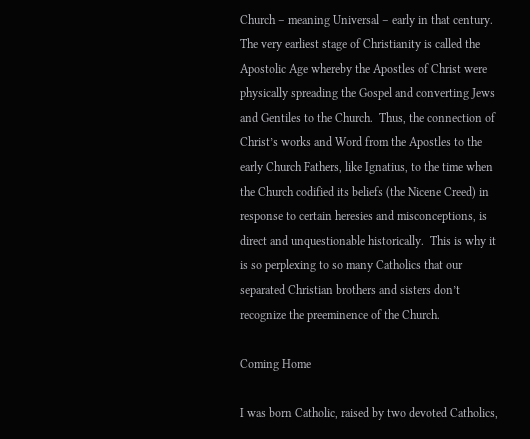Church – meaning Universal – early in that century.  The very earliest stage of Christianity is called the Apostolic Age whereby the Apostles of Christ were physically spreading the Gospel and converting Jews and Gentiles to the Church.  Thus, the connection of Christ’s works and Word from the Apostles to the early Church Fathers, like Ignatius, to the time when the Church codified its beliefs (the Nicene Creed) in response to certain heresies and misconceptions, is direct and unquestionable historically.  This is why it is so perplexing to so many Catholics that our separated Christian brothers and sisters don’t recognize the preeminence of the Church.

Coming Home

I was born Catholic, raised by two devoted Catholics,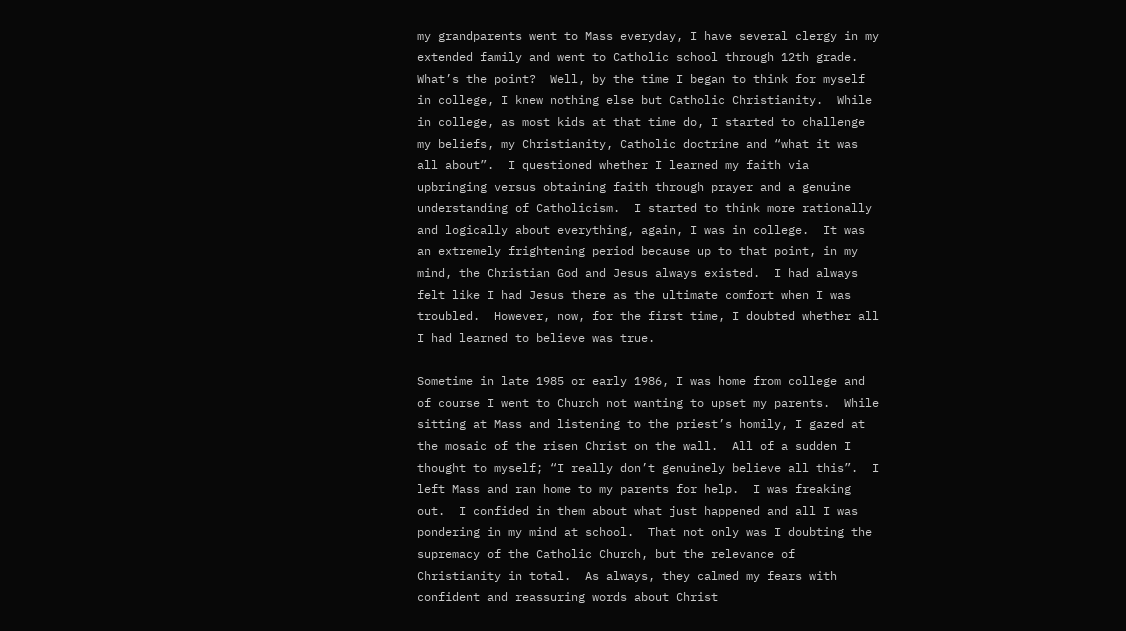my grandparents went to Mass everyday, I have several clergy in my extended family and went to Catholic school through 12th grade.  What’s the point?  Well, by the time I began to think for myself in college, I knew nothing else but Catholic Christianity.  While in college, as most kids at that time do, I started to challenge my beliefs, my Christianity, Catholic doctrine and “what it was all about”.  I questioned whether I learned my faith via upbringing versus obtaining faith through prayer and a genuine understanding of Catholicism.  I started to think more rationally and logically about everything, again, I was in college.  It was an extremely frightening period because up to that point, in my mind, the Christian God and Jesus always existed.  I had always felt like I had Jesus there as the ultimate comfort when I was troubled.  However, now, for the first time, I doubted whether all I had learned to believe was true.

Sometime in late 1985 or early 1986, I was home from college and of course I went to Church not wanting to upset my parents.  While sitting at Mass and listening to the priest’s homily, I gazed at the mosaic of the risen Christ on the wall.  All of a sudden I thought to myself; “I really don’t genuinely believe all this”.  I left Mass and ran home to my parents for help.  I was freaking out.  I confided in them about what just happened and all I was pondering in my mind at school.  That not only was I doubting the supremacy of the Catholic Church, but the relevance of Christianity in total.  As always, they calmed my fears with confident and reassuring words about Christ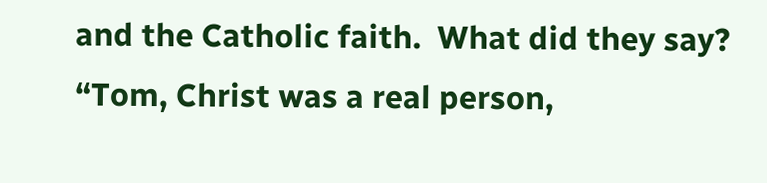and the Catholic faith.  What did they say?  “Tom, Christ was a real person,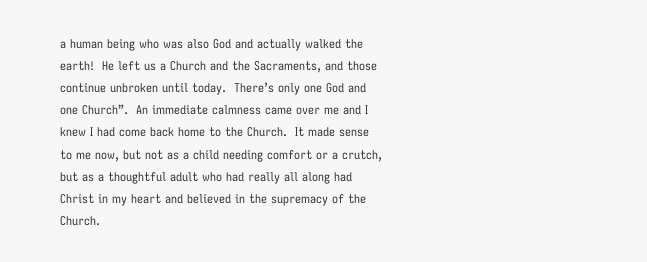a human being who was also God and actually walked the earth!  He left us a Church and the Sacraments, and those continue unbroken until today.  There’s only one God and one Church”.  An immediate calmness came over me and I knew I had come back home to the Church.  It made sense to me now, but not as a child needing comfort or a crutch, but as a thoughtful adult who had really all along had Christ in my heart and believed in the supremacy of the Church.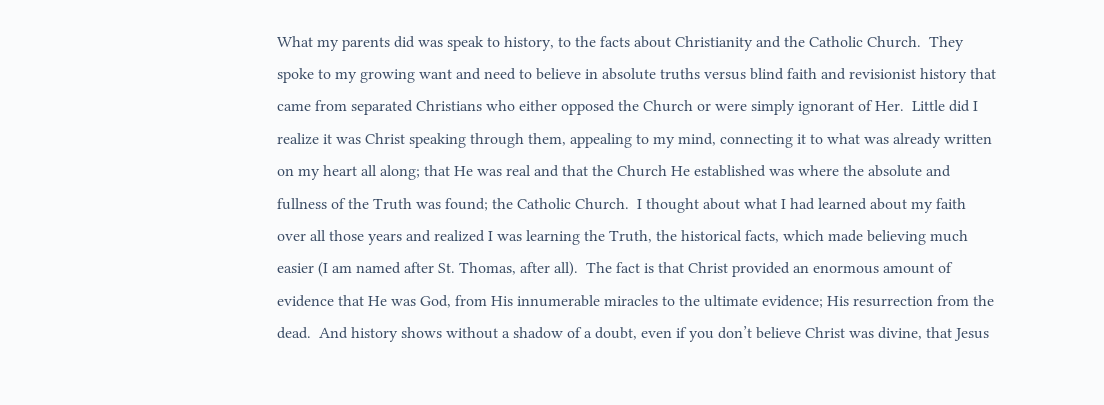What my parents did was speak to history, to the facts about Christianity and the Catholic Church.  They spoke to my growing want and need to believe in absolute truths versus blind faith and revisionist history that came from separated Christians who either opposed the Church or were simply ignorant of Her.  Little did I realize it was Christ speaking through them, appealing to my mind, connecting it to what was already written on my heart all along; that He was real and that the Church He established was where the absolute and fullness of the Truth was found; the Catholic Church.  I thought about what I had learned about my faith over all those years and realized I was learning the Truth, the historical facts, which made believing much easier (I am named after St. Thomas, after all).  The fact is that Christ provided an enormous amount of evidence that He was God, from His innumerable miracles to the ultimate evidence; His resurrection from the dead.  And history shows without a shadow of a doubt, even if you don’t believe Christ was divine, that Jesus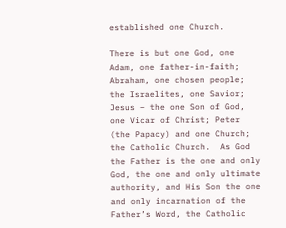established one Church.

There is but one God, one Adam, one father-in-faith; Abraham, one chosen people; the Israelites, one Savior; Jesus – the one Son of God, one Vicar of Christ; Peter (the Papacy) and one Church; the Catholic Church.  As God the Father is the one and only God, the one and only ultimate authority, and His Son the one and only incarnation of the Father’s Word, the Catholic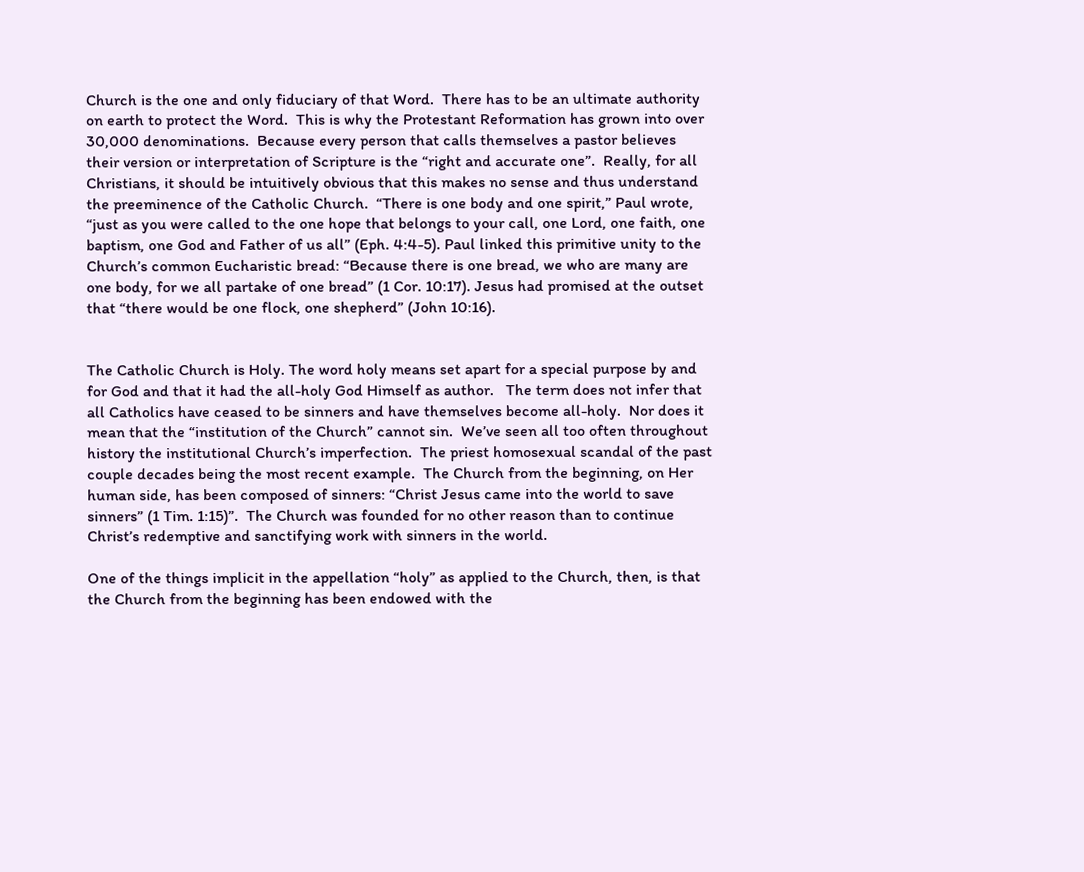Church is the one and only fiduciary of that Word.  There has to be an ultimate authority on earth to protect the Word.  This is why the Protestant Reformation has grown into over 30,000 denominations.  Because every person that calls themselves a pastor believes their version or interpretation of Scripture is the “right and accurate one”.  Really, for all Christians, it should be intuitively obvious that this makes no sense and thus understand the preeminence of the Catholic Church.  “There is one body and one spirit,” Paul wrote, “just as you were called to the one hope that belongs to your call, one Lord, one faith, one baptism, one God and Father of us all” (Eph. 4:4-5). Paul linked this primitive unity to the Church’s common Eucharistic bread: “Because there is one bread, we who are many are one body, for we all partake of one bread” (1 Cor. 10:17). Jesus had promised at the outset that “there would be one flock, one shepherd” (John 10:16).


The Catholic Church is Holy. The word holy means set apart for a special purpose by and for God and that it had the all-holy God Himself as author.   The term does not infer that all Catholics have ceased to be sinners and have themselves become all-holy.  Nor does it mean that the “institution of the Church” cannot sin.  We’ve seen all too often throughout history the institutional Church’s imperfection.  The priest homosexual scandal of the past couple decades being the most recent example.  The Church from the beginning, on Her human side, has been composed of sinners: “Christ Jesus came into the world to save sinners” (1 Tim. 1:15)”.  The Church was founded for no other reason than to continue Christ’s redemptive and sanctifying work with sinners in the world.

One of the things implicit in the appellation “holy” as applied to the Church, then, is that the Church from the beginning has been endowed with the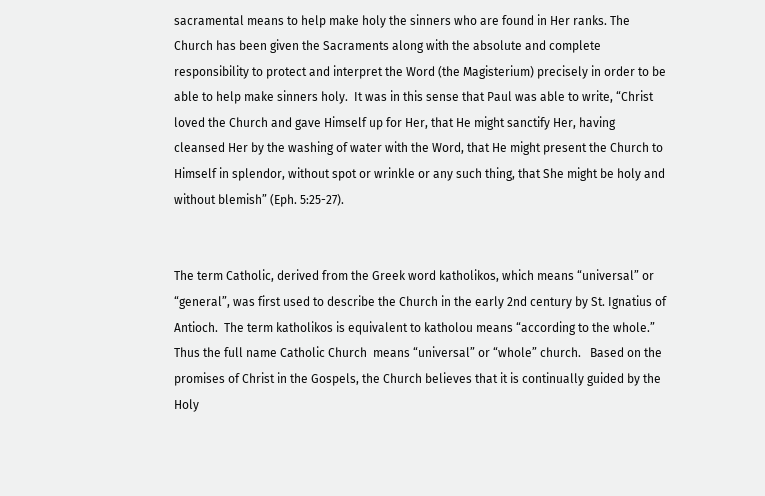sacramental means to help make holy the sinners who are found in Her ranks. The Church has been given the Sacraments along with the absolute and complete responsibility to protect and interpret the Word (the Magisterium) precisely in order to be able to help make sinners holy.  It was in this sense that Paul was able to write, “Christ loved the Church and gave Himself up for Her, that He might sanctify Her, having cleansed Her by the washing of water with the Word, that He might present the Church to Himself in splendor, without spot or wrinkle or any such thing, that She might be holy and without blemish” (Eph. 5:25-27).


The term Catholic, derived from the Greek word katholikos, which means “universal” or “general”, was first used to describe the Church in the early 2nd century by St. Ignatius of Antioch.  The term katholikos is equivalent to katholou means “according to the whole.”  Thus the full name Catholic Church  means “universal” or “whole” church.   Based on the promises of Christ in the Gospels, the Church believes that it is continually guided by the Holy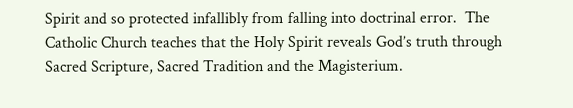Spirit and so protected infallibly from falling into doctrinal error.  The Catholic Church teaches that the Holy Spirit reveals God’s truth through Sacred Scripture, Sacred Tradition and the Magisterium.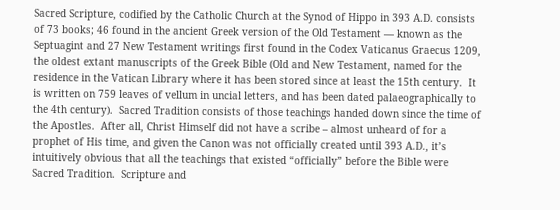Sacred Scripture, codified by the Catholic Church at the Synod of Hippo in 393 A.D. consists of 73 books; 46 found in the ancient Greek version of the Old Testament — known as the Septuagint and 27 New Testament writings first found in the Codex Vaticanus Graecus 1209, the oldest extant manuscripts of the Greek Bible (Old and New Testament, named for the residence in the Vatican Library where it has been stored since at least the 15th century.  It is written on 759 leaves of vellum in uncial letters, and has been dated palaeographically to the 4th century).  Sacred Tradition consists of those teachings handed down since the time of the Apostles.  After all, Christ Himself did not have a scribe – almost unheard of for a prophet of His time, and given the Canon was not officially created until 393 A.D., it’s intuitively obvious that all the teachings that existed “officially” before the Bible were Sacred Tradition.  Scripture and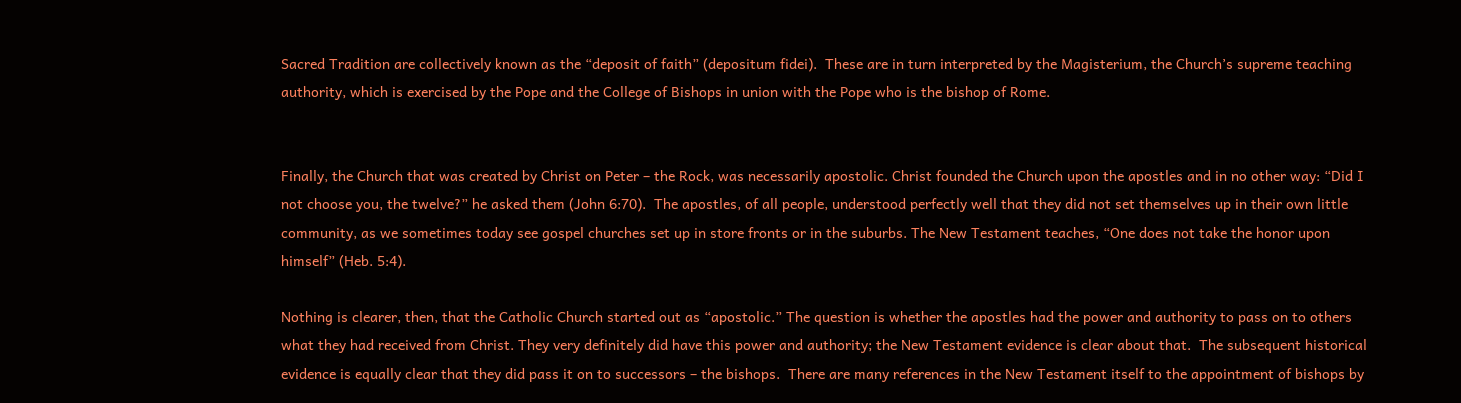Sacred Tradition are collectively known as the “deposit of faith” (depositum fidei).  These are in turn interpreted by the Magisterium, the Church’s supreme teaching authority, which is exercised by the Pope and the College of Bishops in union with the Pope who is the bishop of Rome.


Finally, the Church that was created by Christ on Peter – the Rock, was necessarily apostolic. Christ founded the Church upon the apostles and in no other way: “Did I not choose you, the twelve?” he asked them (John 6:70).  The apostles, of all people, understood perfectly well that they did not set themselves up in their own little community, as we sometimes today see gospel churches set up in store fronts or in the suburbs. The New Testament teaches, “One does not take the honor upon himself” (Heb. 5:4).

Nothing is clearer, then, that the Catholic Church started out as “apostolic.” The question is whether the apostles had the power and authority to pass on to others what they had received from Christ. They very definitely did have this power and authority; the New Testament evidence is clear about that.  The subsequent historical evidence is equally clear that they did pass it on to successors – the bishops.  There are many references in the New Testament itself to the appointment of bishops by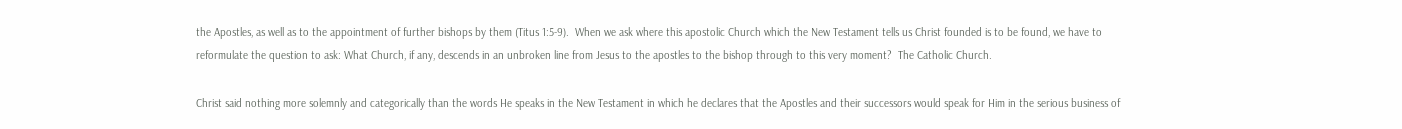the Apostles, as well as to the appointment of further bishops by them (Titus 1:5-9).  When we ask where this apostolic Church which the New Testament tells us Christ founded is to be found, we have to reformulate the question to ask: What Church, if any, descends in an unbroken line from Jesus to the apostles to the bishop through to this very moment?  The Catholic Church.

Christ said nothing more solemnly and categorically than the words He speaks in the New Testament in which he declares that the Apostles and their successors would speak for Him in the serious business of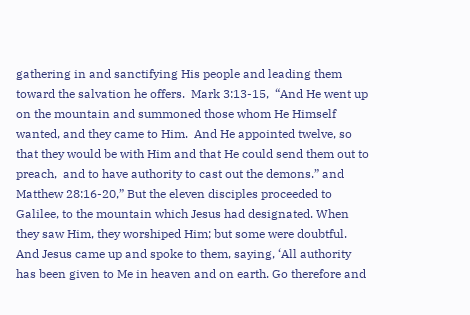gathering in and sanctifying His people and leading them toward the salvation he offers.  Mark 3:13-15,  “And He went up on the mountain and summoned those whom He Himself wanted, and they came to Him.  And He appointed twelve, so that they would be with Him and that He could send them out to preach,  and to have authority to cast out the demons.” and Matthew 28:16-20,” But the eleven disciples proceeded to Galilee, to the mountain which Jesus had designated. When they saw Him, they worshiped Him; but some were doubtful. And Jesus came up and spoke to them, saying, ‘All authority has been given to Me in heaven and on earth. Go therefore and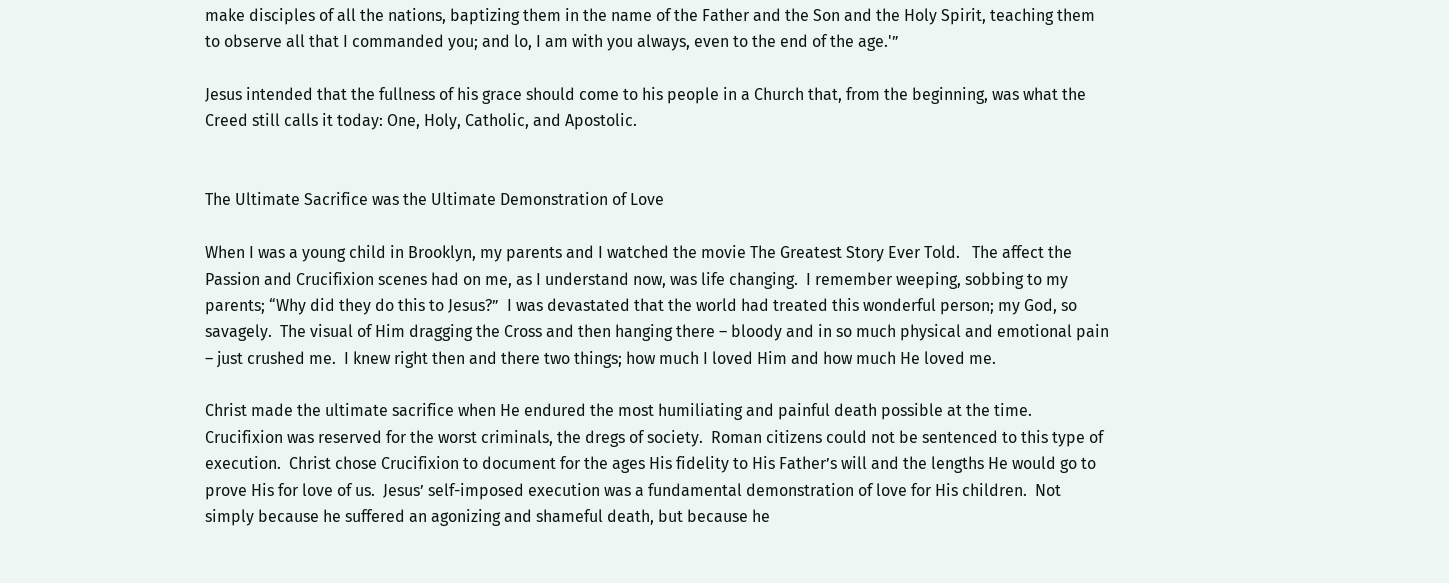make disciples of all the nations, baptizing them in the name of the Father and the Son and the Holy Spirit, teaching them to observe all that I commanded you; and lo, I am with you always, even to the end of the age.'”

Jesus intended that the fullness of his grace should come to his people in a Church that, from the beginning, was what the Creed still calls it today: One, Holy, Catholic, and Apostolic.


The Ultimate Sacrifice was the Ultimate Demonstration of Love

When I was a young child in Brooklyn, my parents and I watched the movie The Greatest Story Ever Told.   The affect the Passion and Crucifixion scenes had on me, as I understand now, was life changing.  I remember weeping, sobbing to my parents; “Why did they do this to Jesus?”  I was devastated that the world had treated this wonderful person; my God, so savagely.  The visual of Him dragging the Cross and then hanging there – bloody and in so much physical and emotional pain – just crushed me.  I knew right then and there two things; how much I loved Him and how much He loved me.

Christ made the ultimate sacrifice when He endured the most humiliating and painful death possible at the time.  Crucifixion was reserved for the worst criminals, the dregs of society.  Roman citizens could not be sentenced to this type of execution.  Christ chose Crucifixion to document for the ages His fidelity to His Father’s will and the lengths He would go to prove His for love of us.  Jesus’ self-imposed execution was a fundamental demonstration of love for His children.  Not simply because he suffered an agonizing and shameful death, but because he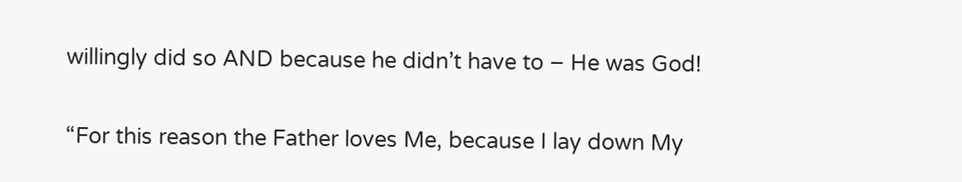willingly did so AND because he didn’t have to – He was God!

“For this reason the Father loves Me, because I lay down My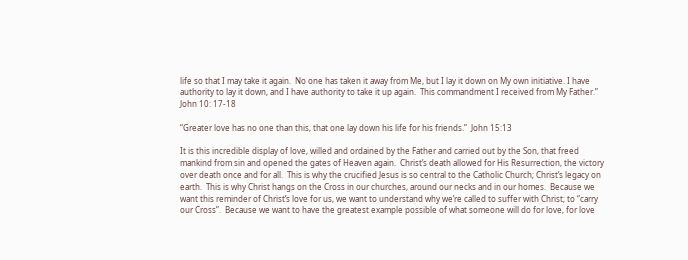life so that I may take it again.  No one has taken it away from Me, but I lay it down on My own initiative. I have authority to lay it down, and I have authority to take it up again.  This commandment I received from My Father.”  John 10: 17-18

“Greater love has no one than this, that one lay down his life for his friends.”  John 15:13

It is this incredible display of love, willed and ordained by the Father and carried out by the Son, that freed mankind from sin and opened the gates of Heaven again.  Christ’s death allowed for His Resurrection, the victory over death once and for all.  This is why the crucified Jesus is so central to the Catholic Church; Christ’s legacy on earth.  This is why Christ hangs on the Cross in our churches, around our necks and in our homes.  Because we want this reminder of Christ’s love for us, we want to understand why we’re called to suffer with Christ; to “carry our Cross”.  Because we want to have the greatest example possible of what someone will do for love, for love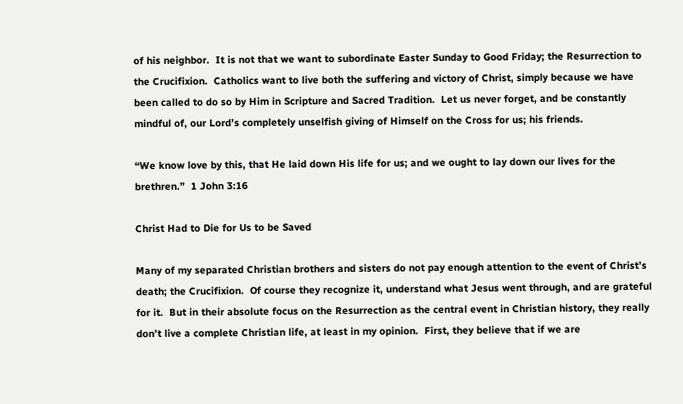of his neighbor.  It is not that we want to subordinate Easter Sunday to Good Friday; the Resurrection to the Crucifixion.  Catholics want to live both the suffering and victory of Christ, simply because we have been called to do so by Him in Scripture and Sacred Tradition.  Let us never forget, and be constantly mindful of, our Lord’s completely unselfish giving of Himself on the Cross for us; his friends.

“We know love by this, that He laid down His life for us; and we ought to lay down our lives for the brethren.”  1 John 3:16

Christ Had to Die for Us to be Saved

Many of my separated Christian brothers and sisters do not pay enough attention to the event of Christ’s death; the Crucifixion.  Of course they recognize it, understand what Jesus went through, and are grateful for it.  But in their absolute focus on the Resurrection as the central event in Christian history, they really don’t live a complete Christian life, at least in my opinion.  First, they believe that if we are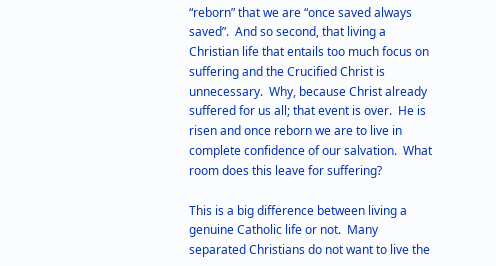“reborn” that we are “once saved always saved”.  And so second, that living a Christian life that entails too much focus on suffering and the Crucified Christ is unnecessary.  Why, because Christ already suffered for us all; that event is over.  He is risen and once reborn we are to live in complete confidence of our salvation.  What room does this leave for suffering?

This is a big difference between living a genuine Catholic life or not.  Many separated Christians do not want to live the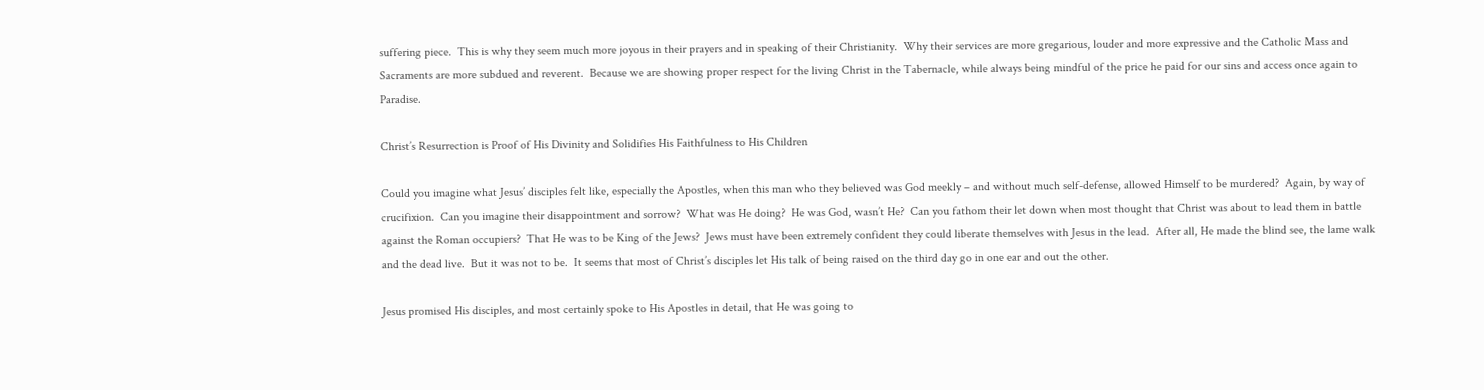suffering piece.  This is why they seem much more joyous in their prayers and in speaking of their Christianity.  Why their services are more gregarious, louder and more expressive and the Catholic Mass and Sacraments are more subdued and reverent.  Because we are showing proper respect for the living Christ in the Tabernacle, while always being mindful of the price he paid for our sins and access once again to Paradise.

Christ’s Resurrection is Proof of His Divinity and Solidifies His Faithfulness to His Children

Could you imagine what Jesus’ disciples felt like, especially the Apostles, when this man who they believed was God meekly – and without much self-defense, allowed Himself to be murdered?  Again, by way of crucifixion.  Can you imagine their disappointment and sorrow?  What was He doing?  He was God, wasn’t He?  Can you fathom their let down when most thought that Christ was about to lead them in battle against the Roman occupiers?  That He was to be King of the Jews?  Jews must have been extremely confident they could liberate themselves with Jesus in the lead.  After all, He made the blind see, the lame walk and the dead live.  But it was not to be.  It seems that most of Christ’s disciples let His talk of being raised on the third day go in one ear and out the other.

Jesus promised His disciples, and most certainly spoke to His Apostles in detail, that He was going to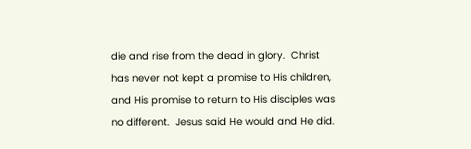die and rise from the dead in glory.  Christ has never not kept a promise to His children, and His promise to return to His disciples was no different.  Jesus said He would and He did.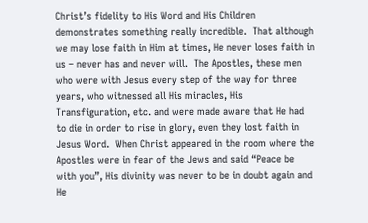Christ’s fidelity to His Word and His Children demonstrates something really incredible.  That although we may lose faith in Him at times, He never loses faith in us – never has and never will.  The Apostles, these men who were with Jesus every step of the way for three years, who witnessed all His miracles, His Transfiguration, etc. and were made aware that He had to die in order to rise in glory, even they lost faith in Jesus Word.  When Christ appeared in the room where the Apostles were in fear of the Jews and said “Peace be with you”, His divinity was never to be in doubt again and He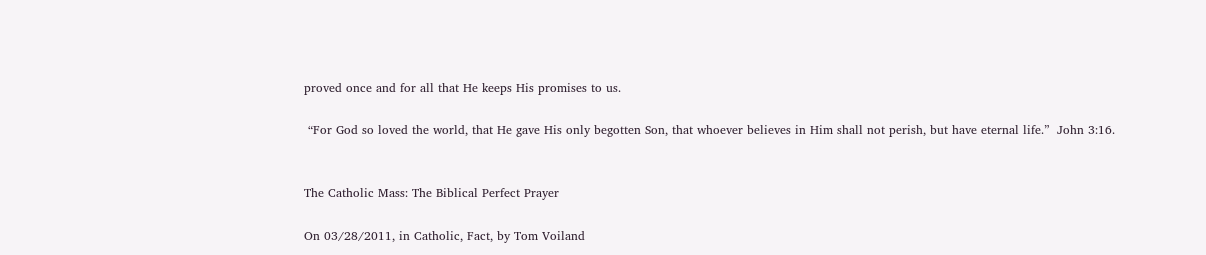proved once and for all that He keeps His promises to us.

 “For God so loved the world, that He gave His only begotten Son, that whoever believes in Him shall not perish, but have eternal life.”  John 3:16.


The Catholic Mass: The Biblical Perfect Prayer

On 03/28/2011, in Catholic, Fact, by Tom Voiland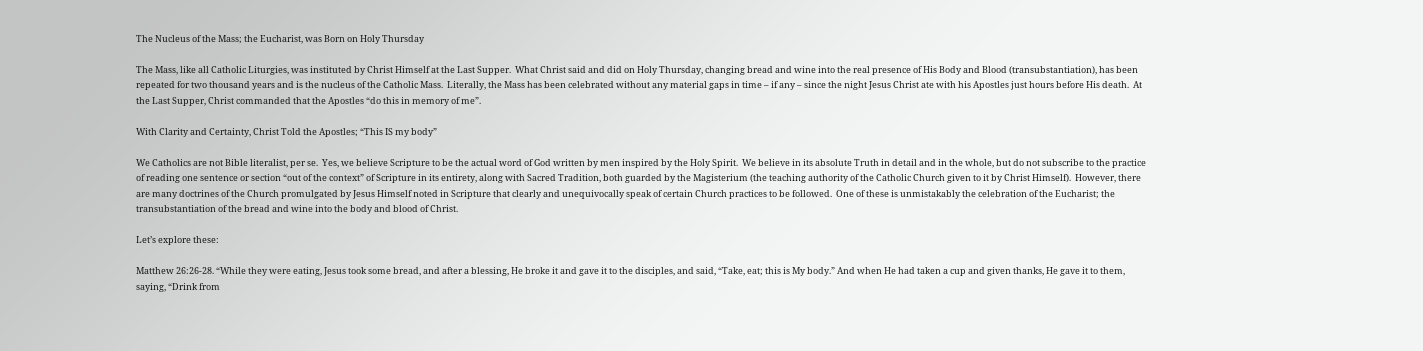The Nucleus of the Mass; the Eucharist, was Born on Holy Thursday

The Mass, like all Catholic Liturgies, was instituted by Christ Himself at the Last Supper.  What Christ said and did on Holy Thursday, changing bread and wine into the real presence of His Body and Blood (transubstantiation), has been repeated for two thousand years and is the nucleus of the Catholic Mass.  Literally, the Mass has been celebrated without any material gaps in time – if any – since the night Jesus Christ ate with his Apostles just hours before His death.  At the Last Supper, Christ commanded that the Apostles “do this in memory of me”.

With Clarity and Certainty, Christ Told the Apostles; “This IS my body”

We Catholics are not Bible literalist, per se.  Yes, we believe Scripture to be the actual word of God written by men inspired by the Holy Spirit.  We believe in its absolute Truth in detail and in the whole, but do not subscribe to the practice of reading one sentence or section “out of the context” of Scripture in its entirety, along with Sacred Tradition, both guarded by the Magisterium (the teaching authority of the Catholic Church given to it by Christ Himself).  However, there are many doctrines of the Church promulgated by Jesus Himself noted in Scripture that clearly and unequivocally speak of certain Church practices to be followed.  One of these is unmistakably the celebration of the Eucharist; the transubstantiation of the bread and wine into the body and blood of Christ.

Let’s explore these:

Matthew 26:26-28. “While they were eating, Jesus took some bread, and after a blessing, He broke it and gave it to the disciples, and said, “Take, eat; this is My body.” And when He had taken a cup and given thanks, He gave it to them, saying, “Drink from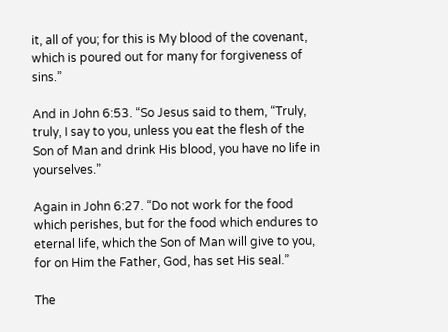it, all of you; for this is My blood of the covenant, which is poured out for many for forgiveness of sins.”

And in John 6:53. “So Jesus said to them, “Truly, truly, I say to you, unless you eat the flesh of the Son of Man and drink His blood, you have no life in yourselves.”

Again in John 6:27. “Do not work for the food which perishes, but for the food which endures to eternal life, which the Son of Man will give to you, for on Him the Father, God, has set His seal.”

The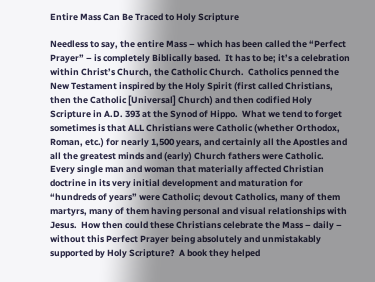Entire Mass Can Be Traced to Holy Scripture

Needless to say, the entire Mass – which has been called the “Perfect Prayer” – is completely Biblically based.  It has to be; it’s a celebration within Christ’s Church, the Catholic Church.  Catholics penned the New Testament inspired by the Holy Spirit (first called Christians, then the Catholic [Universal] Church) and then codified Holy Scripture in A.D. 393 at the Synod of Hippo.  What we tend to forget sometimes is that ALL Christians were Catholic (whether Orthodox, Roman, etc.) for nearly 1,500 years, and certainly all the Apostles and all the greatest minds and (early) Church fathers were Catholic.  Every single man and woman that materially affected Christian doctrine in its very initial development and maturation for “hundreds of years” were Catholic; devout Catholics, many of them martyrs, many of them having personal and visual relationships with Jesus.  How then could these Christians celebrate the Mass – daily – without this Perfect Prayer being absolutely and unmistakably supported by Holy Scripture?  A book they helped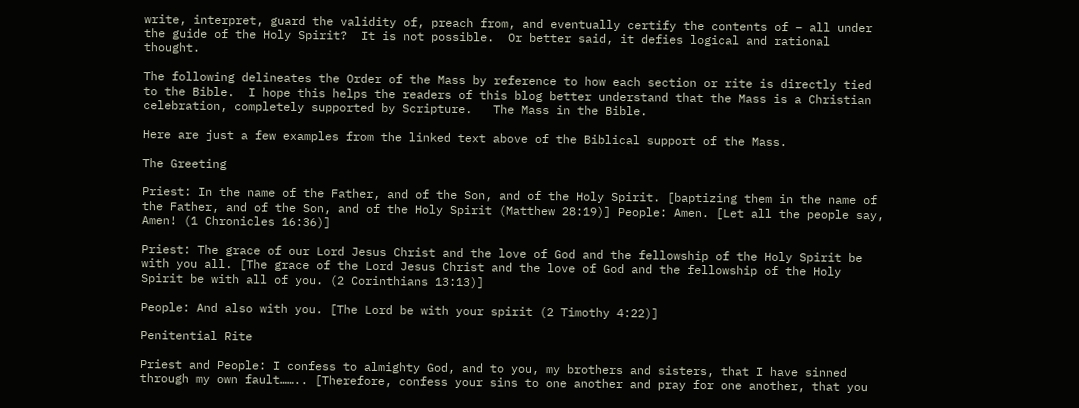write, interpret, guard the validity of, preach from, and eventually certify the contents of – all under the guide of the Holy Spirit?  It is not possible.  Or better said, it defies logical and rational thought.

The following delineates the Order of the Mass by reference to how each section or rite is directly tied to the Bible.  I hope this helps the readers of this blog better understand that the Mass is a Christian celebration, completely supported by Scripture.   The Mass in the Bible.

Here are just a few examples from the linked text above of the Biblical support of the Mass.

The Greeting

Priest: In the name of the Father, and of the Son, and of the Holy Spirit. [baptizing them in the name of the Father, and of the Son, and of the Holy Spirit (Matthew 28:19)] People: Amen. [Let all the people say, Amen! (1 Chronicles 16:36)]

Priest: The grace of our Lord Jesus Christ and the love of God and the fellowship of the Holy Spirit be with you all. [The grace of the Lord Jesus Christ and the love of God and the fellowship of the Holy Spirit be with all of you. (2 Corinthians 13:13)]

People: And also with you. [The Lord be with your spirit (2 Timothy 4:22)]

Penitential Rite

Priest and People: I confess to almighty God, and to you, my brothers and sisters, that I have sinned through my own fault…….. [Therefore, confess your sins to one another and pray for one another, that you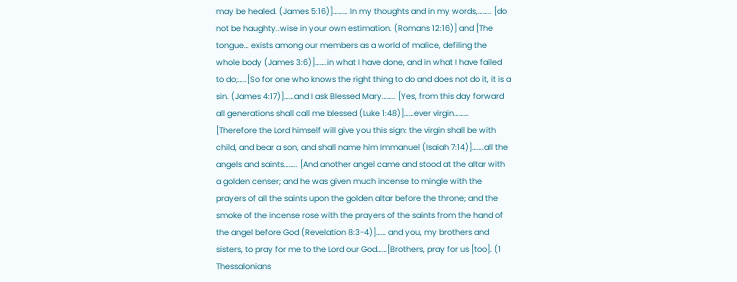may be healed. (James 5:16)]……… In my thoughts and in my words,…….. [do not be haughty..wise in your own estimation. (Romans 12:16)] and [The tongue… exists among our members as a world of malice, defiling the whole body (James 3:6)]…….in what I have done, and in what I have failed to do;…..[So for one who knows the right thing to do and does not do it, it is a sin. (James 4:17)]……and I ask Blessed Mary…….. [Yes, from this day forward all generations shall call me blessed (Luke 1:48)]……ever virgin……… [Therefore the Lord himself will give you this sign: the virgin shall be with child, and bear a son, and shall name him Immanuel (Isaiah 7:14)]…….all the angels and saints…….. [And another angel came and stood at the altar with a golden censer; and he was given much incense to mingle with the prayers of all the saints upon the golden altar before the throne; and the smoke of the incense rose with the prayers of the saints from the hand of the angel before God (Revelation 8:3-4)]…… and you, my brothers and sisters, to pray for me to the Lord our God……[Brothers, pray for us [too]. (1 Thessalonians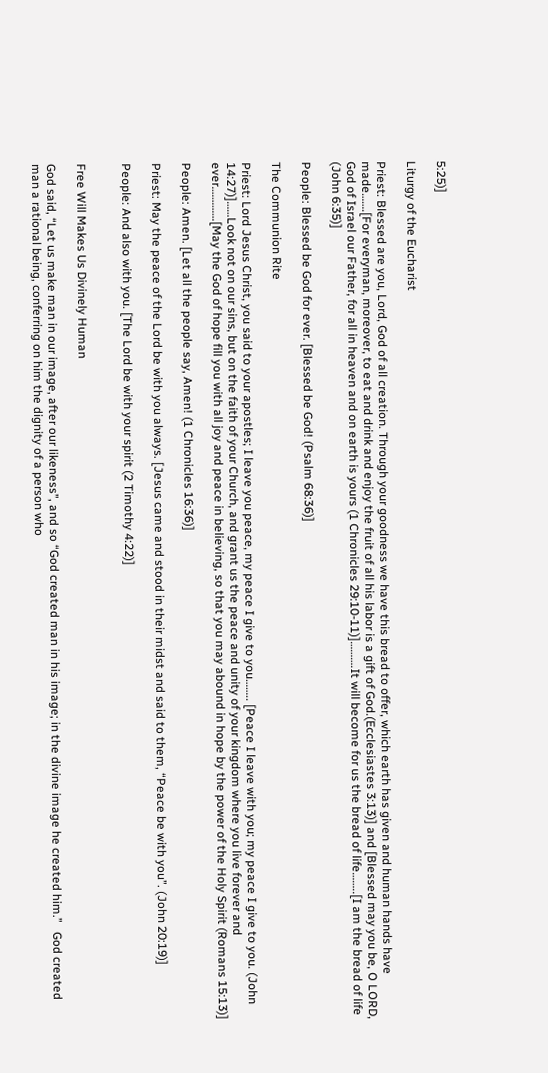5:25)]

Liturgy of the Eucharist

Priest: Blessed are you, Lord, God of all creation. Through your goodness we have this bread to offer, which earth has given and human hands have made…….[For everyman, moreover, to eat and drink and enjoy the fruit of all his labor is a gift of God.(Ecclesiastes 3:13)] and [Blessed may you be, O LORD, God of Israel our Father, for all in heaven and on earth is yours (1 Chronicles 29:10-11)]……….It will become for us the bread of life……..[I am the bread of life (John 6:35)]

People: Blessed be God for ever. [Blessed be God! (Psalm 68:36)]

The Communion Rite

Priest: Lord Jesus Christ, you said to your apostles; I leave you peace, my peace I give to you…….. [Peace I leave with you; my peace I give to you. (John 14:27)]……Look not on our sins, but on the faith of your Church, and grant us the peace and unity of your kingdom where you live forever and ever………….[May the God of hope fill you with all joy and peace in believing, so that you may abound in hope by the power of the Holy Spirit (Romans 15:13)]

People: Amen. [Let all the people say, Amen! (1 Chronicles 16:36)]

Priest: May the peace of the Lord be with you always. [Jesus came and stood in their midst and said to them, “Peace be with you”. (John 20:19)]

People: And also with you. [The Lord be with your spirit (2 Timothy 4:22)]


Free Will Makes Us Divinely Human

God said, “Let us make man in our image, after our likeness”, and so “God created man in his image; in the divine image he created him.”   God created man a rational being, conferring on him the dignity of a person who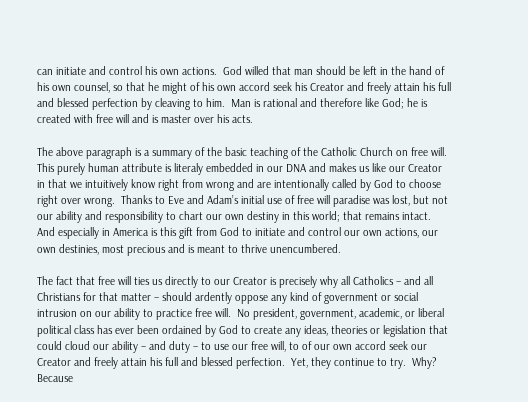can initiate and control his own actions.  God willed that man should be left in the hand of his own counsel, so that he might of his own accord seek his Creator and freely attain his full and blessed perfection by cleaving to him.  Man is rational and therefore like God; he is created with free will and is master over his acts.

The above paragraph is a summary of the basic teaching of the Catholic Church on free will.  This purely human attribute is literaly embedded in our DNA and makes us like our Creator in that we intuitively know right from wrong and are intentionally called by God to choose right over wrong.  Thanks to Eve and Adam’s initial use of free will paradise was lost, but not our ability and responsibility to chart our own destiny in this world; that remains intact.  And especially in America is this gift from God to initiate and control our own actions, our own destinies, most precious and is meant to thrive unencumbered.

The fact that free will ties us directly to our Creator is precisely why all Catholics – and all Christians for that matter – should ardently oppose any kind of government or social intrusion on our ability to practice free will.  No president, government, academic, or liberal political class has ever been ordained by God to create any ideas, theories or legislation that could cloud our ability – and duty – to use our free will, to of our own accord seek our Creator and freely attain his full and blessed perfection.  Yet, they continue to try.  Why?  Because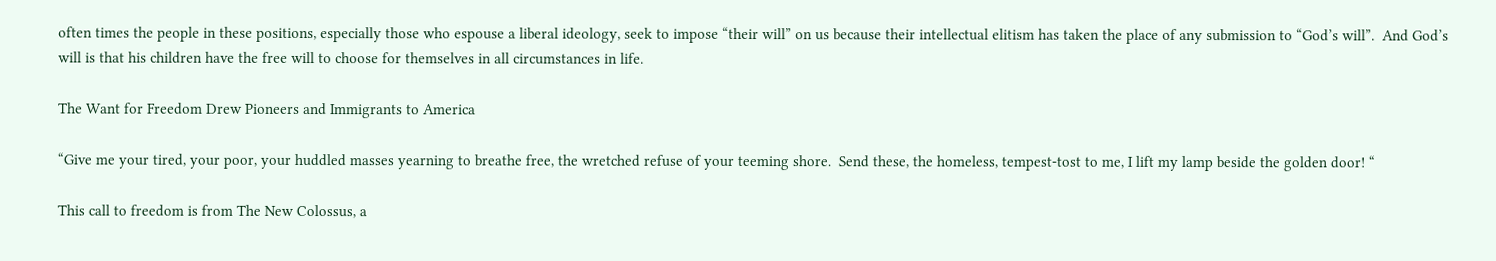often times the people in these positions, especially those who espouse a liberal ideology, seek to impose “their will” on us because their intellectual elitism has taken the place of any submission to “God’s will”.  And God’s will is that his children have the free will to choose for themselves in all circumstances in life.

The Want for Freedom Drew Pioneers and Immigrants to America

“Give me your tired, your poor, your huddled masses yearning to breathe free, the wretched refuse of your teeming shore.  Send these, the homeless, tempest-tost to me, I lift my lamp beside the golden door! “

This call to freedom is from The New Colossus, a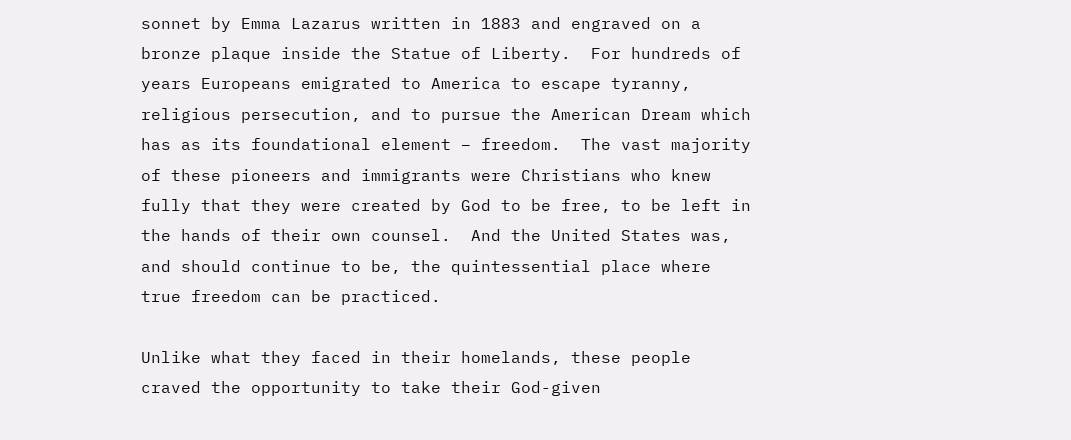sonnet by Emma Lazarus written in 1883 and engraved on a bronze plaque inside the Statue of Liberty.  For hundreds of years Europeans emigrated to America to escape tyranny, religious persecution, and to pursue the American Dream which has as its foundational element – freedom.  The vast majority of these pioneers and immigrants were Christians who knew fully that they were created by God to be free, to be left in the hands of their own counsel.  And the United States was, and should continue to be, the quintessential place where true freedom can be practiced.

Unlike what they faced in their homelands, these people craved the opportunity to take their God-given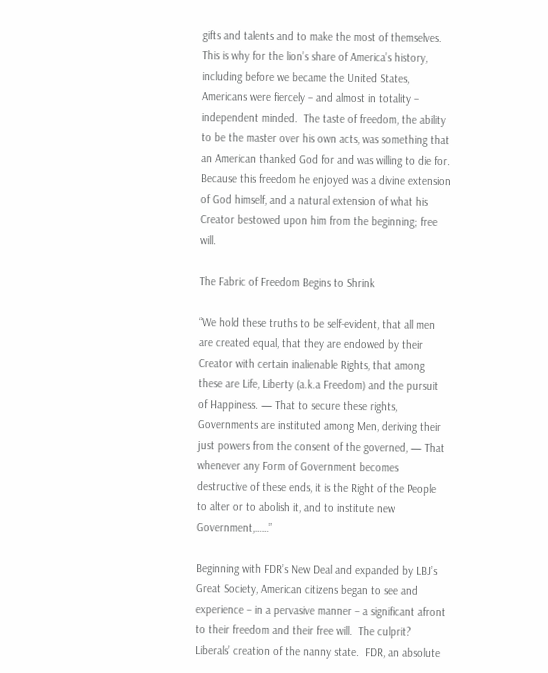gifts and talents and to make the most of themselves.  This is why for the lion’s share of America’s history, including before we became the United States, Americans were fiercely – and almost in totality – independent minded.  The taste of freedom, the ability to be the master over his own acts, was something that an American thanked God for and was willing to die for.  Because this freedom he enjoyed was a divine extension of God himself, and a natural extension of what his Creator bestowed upon him from the beginning; free will.

The Fabric of Freedom Begins to Shrink

“We hold these truths to be self-evident, that all men are created equal, that they are endowed by their Creator with certain inalienable Rights, that among these are Life, Liberty (a.k.a Freedom) and the pursuit of Happiness. — That to secure these rights, Governments are instituted among Men, deriving their just powers from the consent of the governed, — That whenever any Form of Government becomes destructive of these ends, it is the Right of the People to alter or to abolish it, and to institute new Government,……”

Beginning with FDR’s New Deal and expanded by LBJ’s Great Society, American citizens began to see and experience – in a pervasive manner – a significant afront to their freedom and their free will.  The culprit?  Liberals’ creation of the nanny state.  FDR, an absolute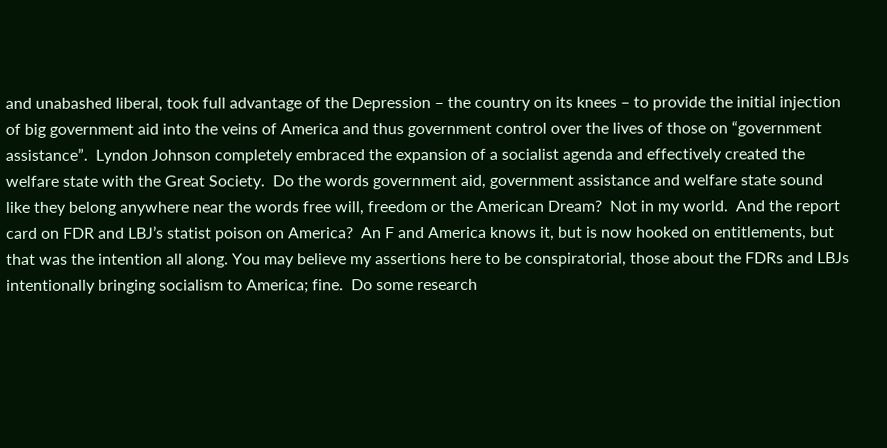and unabashed liberal, took full advantage of the Depression – the country on its knees – to provide the initial injection of big government aid into the veins of America and thus government control over the lives of those on “government assistance”.  Lyndon Johnson completely embraced the expansion of a socialist agenda and effectively created the welfare state with the Great Society.  Do the words government aid, government assistance and welfare state sound like they belong anywhere near the words free will, freedom or the American Dream?  Not in my world.  And the report card on FDR and LBJ’s statist poison on America?  An F and America knows it, but is now hooked on entitlements, but that was the intention all along. You may believe my assertions here to be conspiratorial, those about the FDRs and LBJs intentionally bringing socialism to America; fine.  Do some research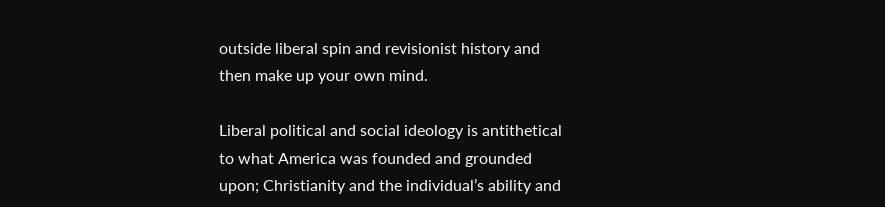outside liberal spin and revisionist history and then make up your own mind.

Liberal political and social ideology is antithetical to what America was founded and grounded upon; Christianity and the individual’s ability and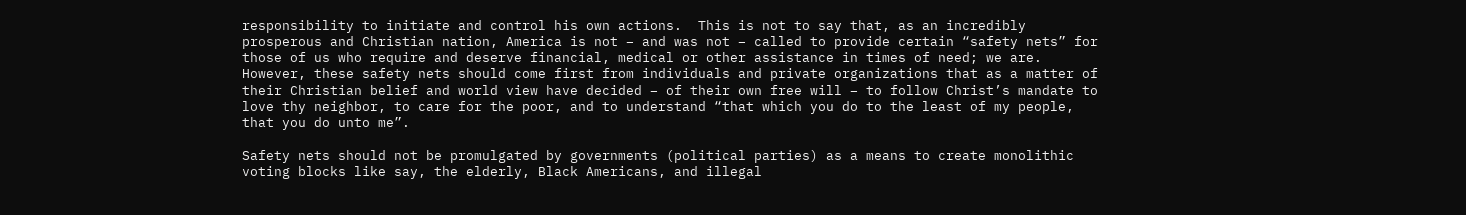responsibility to initiate and control his own actions.  This is not to say that, as an incredibly prosperous and Christian nation, America is not – and was not – called to provide certain “safety nets” for those of us who require and deserve financial, medical or other assistance in times of need; we are.  However, these safety nets should come first from individuals and private organizations that as a matter of their Christian belief and world view have decided – of their own free will – to follow Christ’s mandate to love thy neighbor, to care for the poor, and to understand “that which you do to the least of my people, that you do unto me”.

Safety nets should not be promulgated by governments (political parties) as a means to create monolithic voting blocks like say, the elderly, Black Americans, and illegal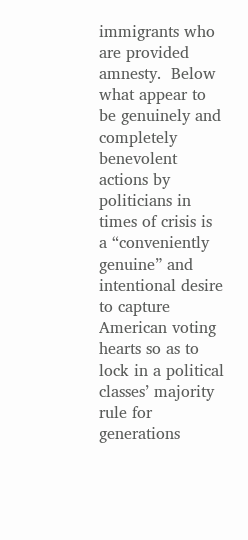immigrants who are provided amnesty.  Below what appear to be genuinely and completely benevolent actions by politicians in times of crisis is a “conveniently genuine” and intentional desire to capture American voting hearts so as to lock in a political classes’ majority rule for generations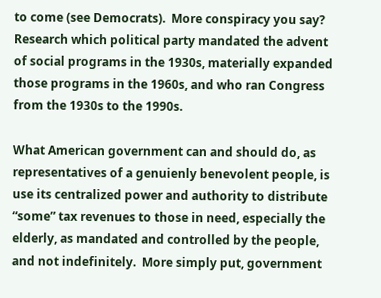to come (see Democrats).  More conspiracy you say?  Research which political party mandated the advent of social programs in the 1930s, materially expanded those programs in the 1960s, and who ran Congress from the 1930s to the 1990s.

What American government can and should do, as representatives of a genuienly benevolent people, is use its centralized power and authority to distribute “some” tax revenues to those in need, especially the elderly, as mandated and controlled by the people, and not indefinitely.  More simply put, government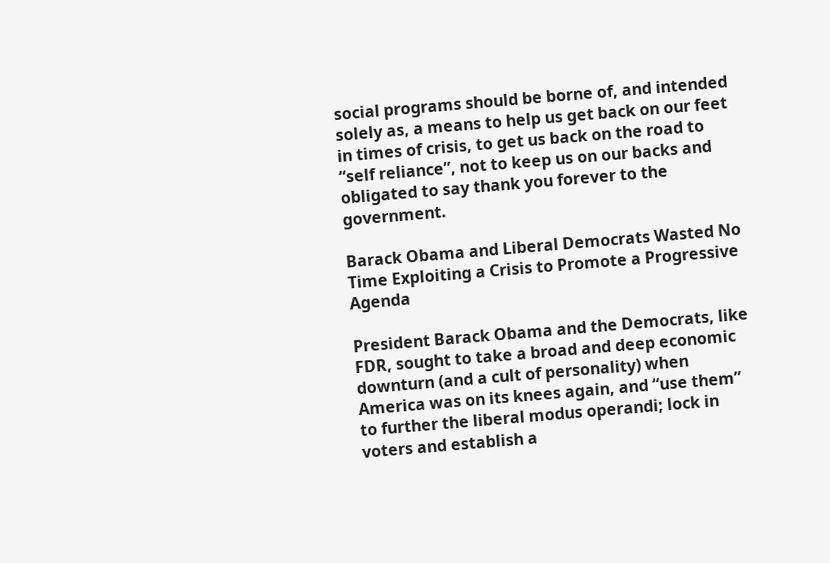social programs should be borne of, and intended solely as, a means to help us get back on our feet in times of crisis, to get us back on the road to “self reliance”, not to keep us on our backs and obligated to say thank you forever to the government.

Barack Obama and Liberal Democrats Wasted No Time Exploiting a Crisis to Promote a Progressive Agenda

President Barack Obama and the Democrats, like FDR, sought to take a broad and deep economic downturn (and a cult of personality) when America was on its knees again, and “use them” to further the liberal modus operandi; lock in voters and establish a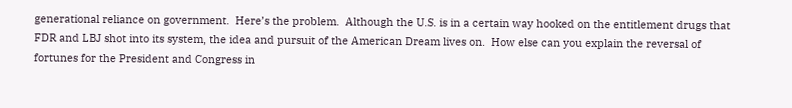generational reliance on government.  Here’s the problem.  Although the U.S. is in a certain way hooked on the entitlement drugs that FDR and LBJ shot into its system, the idea and pursuit of the American Dream lives on.  How else can you explain the reversal of fortunes for the President and Congress in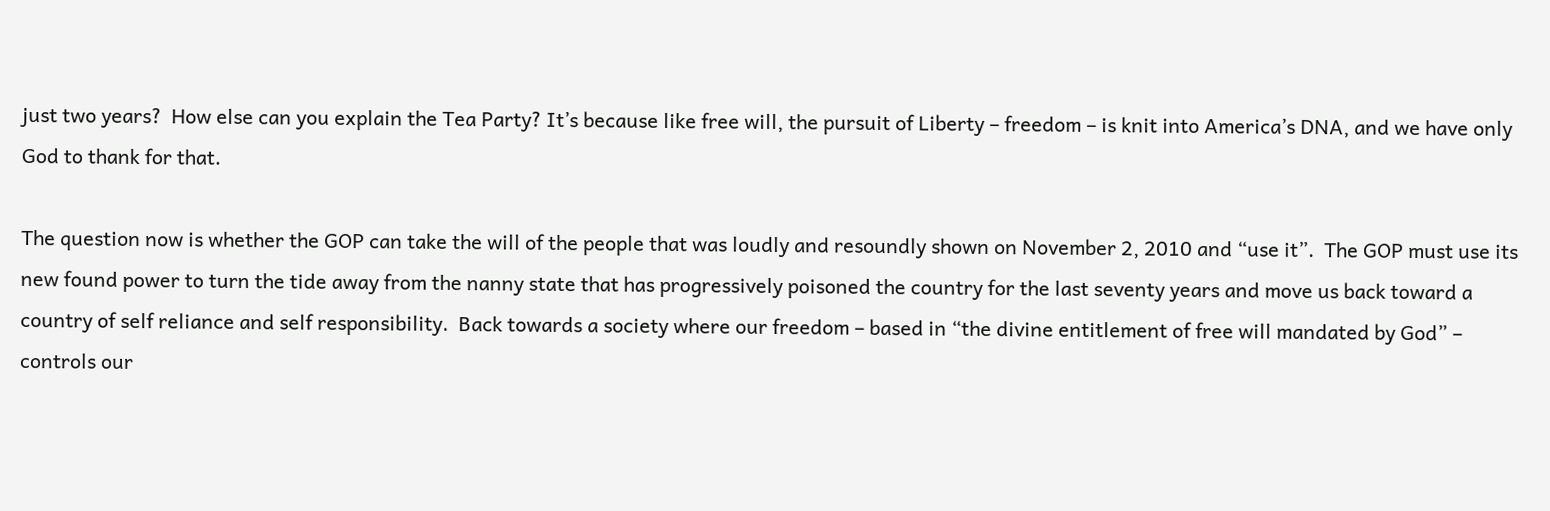just two years?  How else can you explain the Tea Party? It’s because like free will, the pursuit of Liberty – freedom – is knit into America’s DNA, and we have only God to thank for that.

The question now is whether the GOP can take the will of the people that was loudly and resoundly shown on November 2, 2010 and “use it”.  The GOP must use its new found power to turn the tide away from the nanny state that has progressively poisoned the country for the last seventy years and move us back toward a country of self reliance and self responsibility.  Back towards a society where our freedom – based in “the divine entitlement of free will mandated by God” – controls our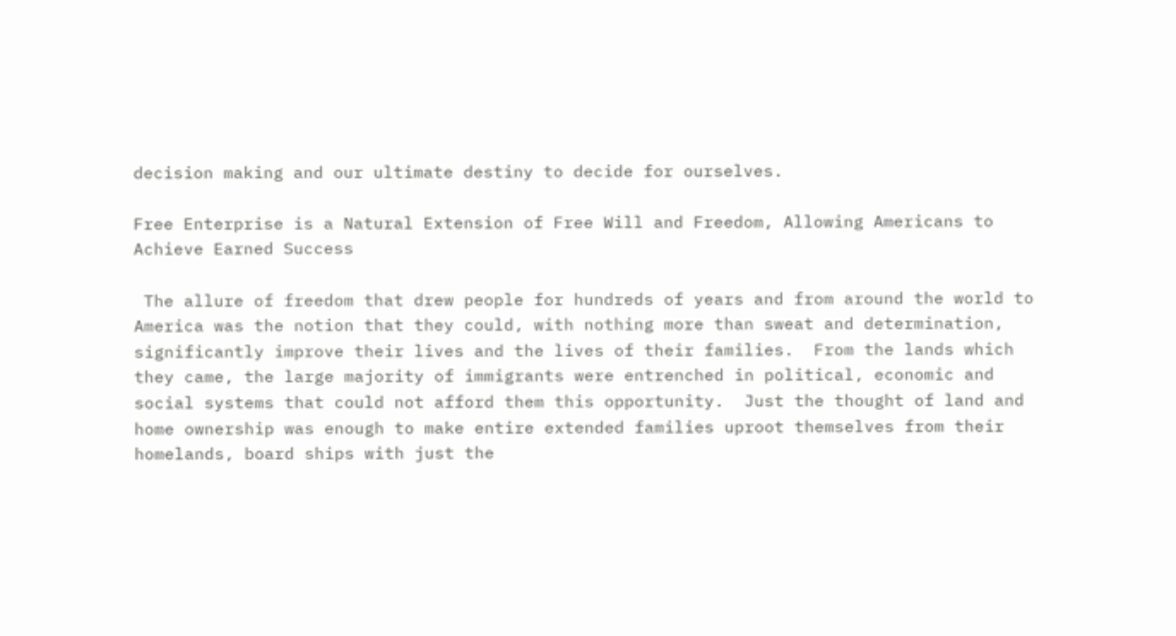decision making and our ultimate destiny to decide for ourselves.

Free Enterprise is a Natural Extension of Free Will and Freedom, Allowing Americans to Achieve Earned Success

 The allure of freedom that drew people for hundreds of years and from around the world to America was the notion that they could, with nothing more than sweat and determination, significantly improve their lives and the lives of their families.  From the lands which they came, the large majority of immigrants were entrenched in political, economic and social systems that could not afford them this opportunity.  Just the thought of land and home ownership was enough to make entire extended families uproot themselves from their homelands, board ships with just the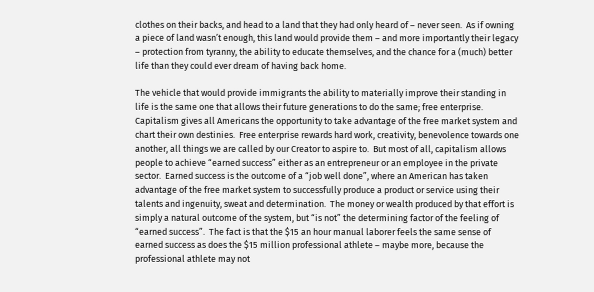clothes on their backs, and head to a land that they had only heard of – never seen.  As if owning a piece of land wasn’t enough, this land would provide them – and more importantly their legacy – protection from tyranny, the ability to educate themselves, and the chance for a (much) better life than they could ever dream of having back home.

The vehicle that would provide immigrants the ability to materially improve their standing in life is the same one that allows their future generations to do the same; free enterprise.  Capitalism gives all Americans the opportunity to take advantage of the free market system and chart their own destinies.  Free enterprise rewards hard work, creativity, benevolence towards one another, all things we are called by our Creator to aspire to.  But most of all, capitalism allows people to achieve “earned success” either as an entrepreneur or an employee in the private sector.  Earned success is the outcome of a “job well done”, where an American has taken advantage of the free market system to successfully produce a product or service using their talents and ingenuity, sweat and determination.  The money or wealth produced by that effort is simply a natural outcome of the system, but “is not” the determining factor of the feeling of “earned success”.  The fact is that the $15 an hour manual laborer feels the same sense of earned success as does the $15 million professional athlete – maybe more, because the professional athlete may not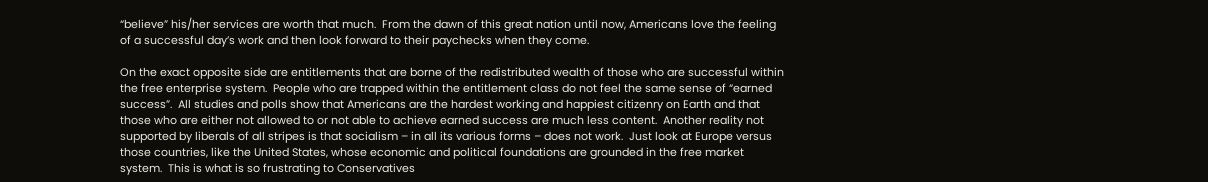“believe” his/her services are worth that much.  From the dawn of this great nation until now, Americans love the feeling of a successful day’s work and then look forward to their paychecks when they come.

On the exact opposite side are entitlements that are borne of the redistributed wealth of those who are successful within the free enterprise system.  People who are trapped within the entitlement class do not feel the same sense of “earned success”.  All studies and polls show that Americans are the hardest working and happiest citizenry on Earth and that those who are either not allowed to or not able to achieve earned success are much less content.  Another reality not supported by liberals of all stripes is that socialism – in all its various forms – does not work.  Just look at Europe versus those countries, like the United States, whose economic and political foundations are grounded in the free market system.  This is what is so frustrating to Conservatives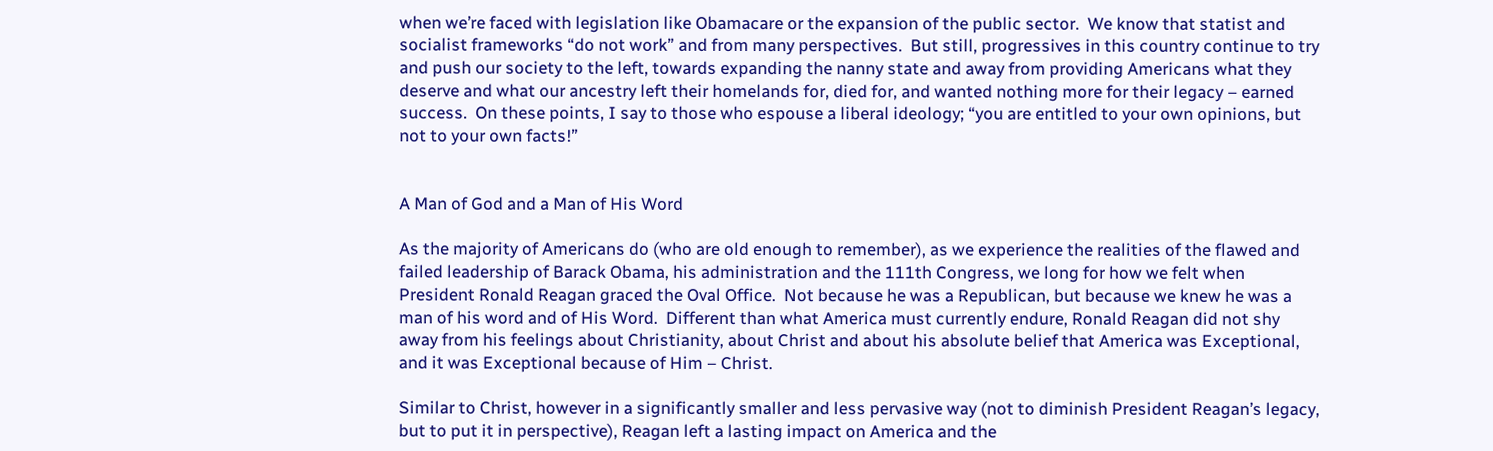when we’re faced with legislation like Obamacare or the expansion of the public sector.  We know that statist and socialist frameworks “do not work” and from many perspectives.  But still, progressives in this country continue to try and push our society to the left, towards expanding the nanny state and away from providing Americans what they deserve and what our ancestry left their homelands for, died for, and wanted nothing more for their legacy – earned success.  On these points, I say to those who espouse a liberal ideology; “you are entitled to your own opinions, but not to your own facts!”


A Man of God and a Man of His Word

As the majority of Americans do (who are old enough to remember), as we experience the realities of the flawed and failed leadership of Barack Obama, his administration and the 111th Congress, we long for how we felt when President Ronald Reagan graced the Oval Office.  Not because he was a Republican, but because we knew he was a man of his word and of His Word.  Different than what America must currently endure, Ronald Reagan did not shy away from his feelings about Christianity, about Christ and about his absolute belief that America was Exceptional, and it was Exceptional because of Him – Christ.

Similar to Christ, however in a significantly smaller and less pervasive way (not to diminish President Reagan’s legacy, but to put it in perspective), Reagan left a lasting impact on America and the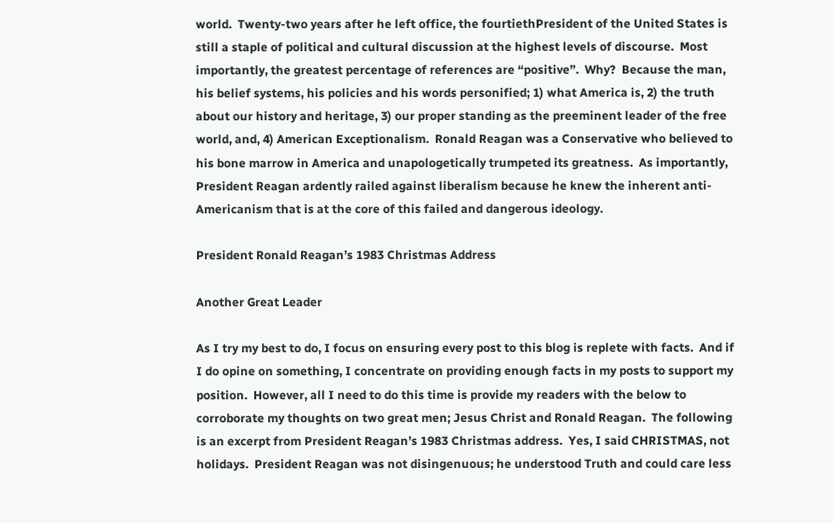world.  Twenty-two years after he left office, the fourtiethPresident of the United States is still a staple of political and cultural discussion at the highest levels of discourse.  Most importantly, the greatest percentage of references are “positive”.  Why?  Because the man, his belief systems, his policies and his words personified; 1) what America is, 2) the truth about our history and heritage, 3) our proper standing as the preeminent leader of the free world, and, 4) American Exceptionalism.  Ronald Reagan was a Conservative who believed to his bone marrow in America and unapologetically trumpeted its greatness.  As importantly, President Reagan ardently railed against liberalism because he knew the inherent anti-Americanism that is at the core of this failed and dangerous ideology.

President Ronald Reagan’s 1983 Christmas Address

Another Great Leader

As I try my best to do, I focus on ensuring every post to this blog is replete with facts.  And if I do opine on something, I concentrate on providing enough facts in my posts to support my position.  However, all I need to do this time is provide my readers with the below to corroborate my thoughts on two great men; Jesus Christ and Ronald Reagan.  The following is an excerpt from President Reagan’s 1983 Christmas address.  Yes, I said CHRISTMAS, not holidays.  President Reagan was not disingenuous; he understood Truth and could care less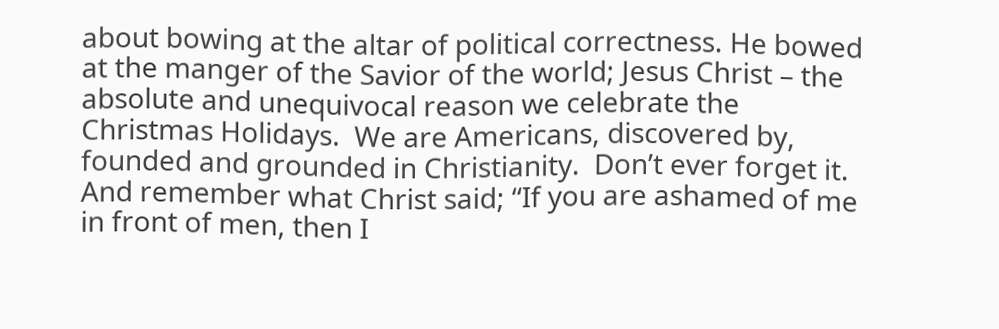about bowing at the altar of political correctness. He bowed at the manger of the Savior of the world; Jesus Christ – the absolute and unequivocal reason we celebrate the Christmas Holidays.  We are Americans, discovered by, founded and grounded in Christianity.  Don’t ever forget it.  And remember what Christ said; “If you are ashamed of me in front of men, then I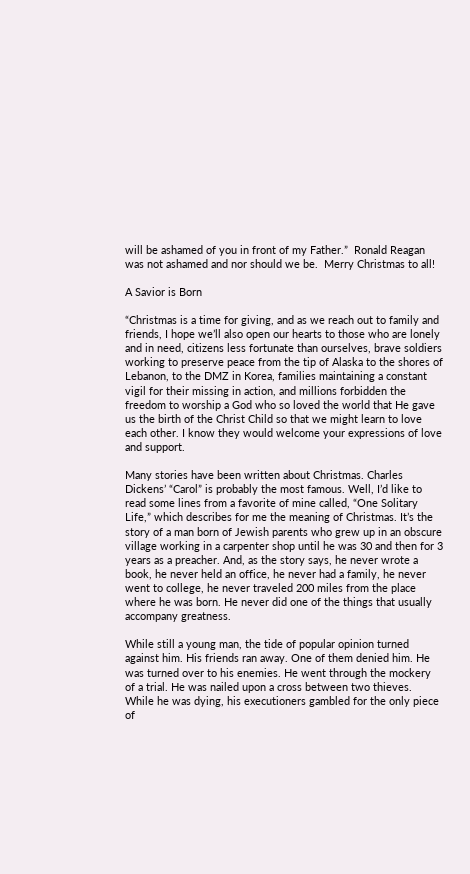will be ashamed of you in front of my Father.”  Ronald Reagan was not ashamed and nor should we be.  Merry Christmas to all!

A Savior is Born

“Christmas is a time for giving, and as we reach out to family and friends, I hope we’ll also open our hearts to those who are lonely and in need, citizens less fortunate than ourselves, brave soldiers working to preserve peace from the tip of Alaska to the shores of Lebanon, to the DMZ in Korea, families maintaining a constant vigil for their missing in action, and millions forbidden the freedom to worship a God who so loved the world that He gave us the birth of the Christ Child so that we might learn to love each other. I know they would welcome your expressions of love and support.

Many stories have been written about Christmas. Charles Dickens’ “Carol” is probably the most famous. Well, I’d like to read some lines from a favorite of mine called, “One Solitary Life,” which describes for me the meaning of Christmas. It’s the story of a man born of Jewish parents who grew up in an obscure village working in a carpenter shop until he was 30 and then for 3 years as a preacher. And, as the story says, he never wrote a book, he never held an office, he never had a family, he never went to college, he never traveled 200 miles from the place where he was born. He never did one of the things that usually accompany greatness.

While still a young man, the tide of popular opinion turned against him. His friends ran away. One of them denied him. He was turned over to his enemies. He went through the mockery of a trial. He was nailed upon a cross between two thieves. While he was dying, his executioners gambled for the only piece of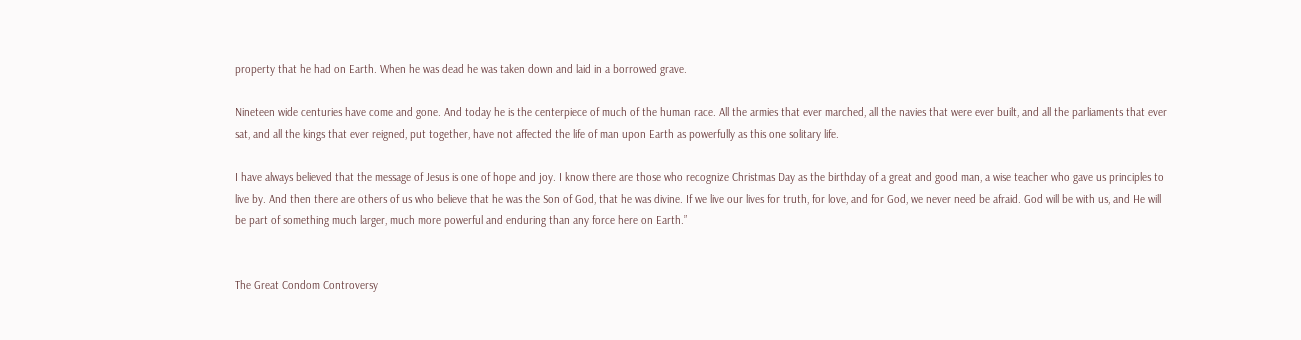property that he had on Earth. When he was dead he was taken down and laid in a borrowed grave.

Nineteen wide centuries have come and gone. And today he is the centerpiece of much of the human race. All the armies that ever marched, all the navies that were ever built, and all the parliaments that ever sat, and all the kings that ever reigned, put together, have not affected the life of man upon Earth as powerfully as this one solitary life.

I have always believed that the message of Jesus is one of hope and joy. I know there are those who recognize Christmas Day as the birthday of a great and good man, a wise teacher who gave us principles to live by. And then there are others of us who believe that he was the Son of God, that he was divine. If we live our lives for truth, for love, and for God, we never need be afraid. God will be with us, and He will be part of something much larger, much more powerful and enduring than any force here on Earth.”


The Great Condom Controversy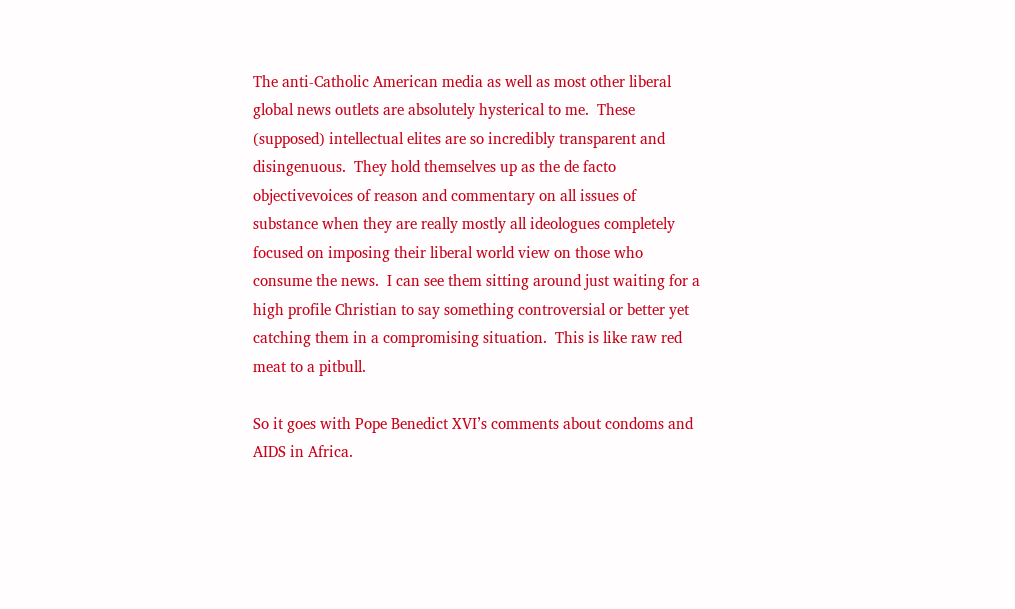The anti-Catholic American media as well as most other liberal global news outlets are absolutely hysterical to me.  These (supposed) intellectual elites are so incredibly transparent and disingenuous.  They hold themselves up as the de facto objectivevoices of reason and commentary on all issues of substance when they are really mostly all ideologues completely focused on imposing their liberal world view on those who consume the news.  I can see them sitting around just waiting for a high profile Christian to say something controversial or better yet catching them in a compromising situation.  This is like raw red meat to a pitbull.

So it goes with Pope Benedict XVI’s comments about condoms and AIDS in Africa.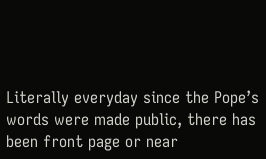Literally everyday since the Pope’s words were made public, there has been front page or near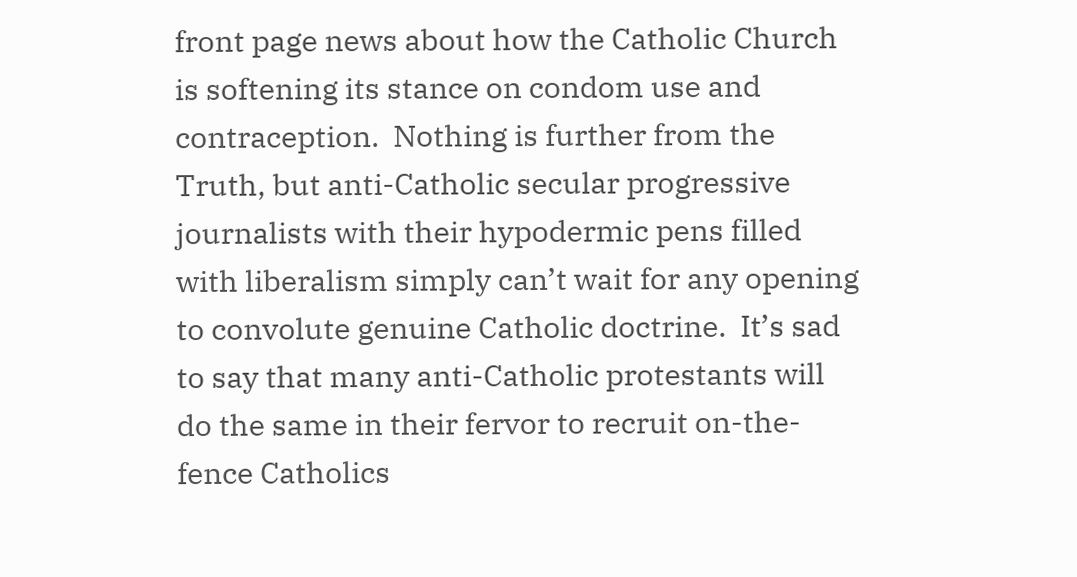front page news about how the Catholic Church is softening its stance on condom use and contraception.  Nothing is further from the Truth, but anti-Catholic secular progressive journalists with their hypodermic pens filled with liberalism simply can’t wait for any opening to convolute genuine Catholic doctrine.  It’s sad to say that many anti-Catholic protestants will do the same in their fervor to recruit on-the-fence Catholics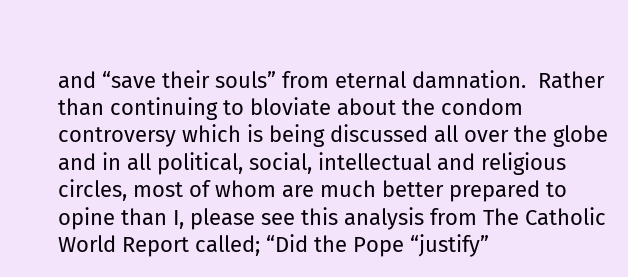and “save their souls” from eternal damnation.  Rather than continuing to bloviate about the condom controversy which is being discussed all over the globe and in all political, social, intellectual and religious circles, most of whom are much better prepared to opine than I, please see this analysis from The Catholic World Report called; “Did the Pope “justify”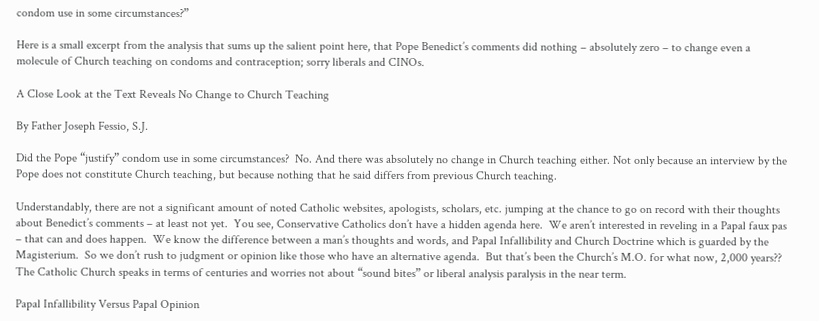condom use in some circumstances?”

Here is a small excerpt from the analysis that sums up the salient point here, that Pope Benedict’s comments did nothing – absolutely zero – to change even a molecule of Church teaching on condoms and contraception; sorry liberals and CINOs.

A Close Look at the Text Reveals No Change to Church Teaching

By Father Joseph Fessio, S.J.

Did the Pope “justify” condom use in some circumstances?  No. And there was absolutely no change in Church teaching either. Not only because an interview by the Pope does not constitute Church teaching, but because nothing that he said differs from previous Church teaching.

Understandably, there are not a significant amount of noted Catholic websites, apologists, scholars, etc. jumping at the chance to go on record with their thoughts about Benedict’s comments – at least not yet.  You see, Conservative Catholics don’t have a hidden agenda here.  We aren’t interested in reveling in a Papal faux pas – that can and does happen.  We know the difference between a man’s thoughts and words, and Papal Infallibility and Church Doctrine which is guarded by the Magisterium.  So we don’t rush to judgment or opinion like those who have an alternative agenda.  But that’s been the Church’s M.O. for what now, 2,000 years??  The Catholic Church speaks in terms of centuries and worries not about “sound bites” or liberal analysis paralysis in the near term.

Papal Infallibility Versus Papal Opinion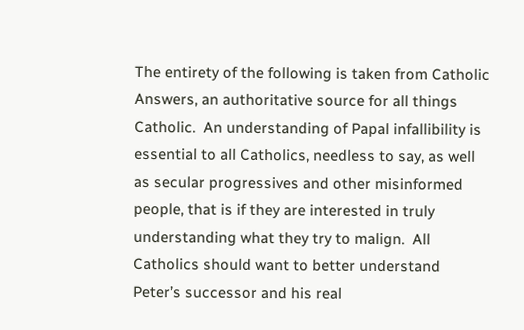The entirety of the following is taken from Catholic Answers, an authoritative source for all things Catholic.  An understanding of Papal infallibility is essential to all Catholics, needless to say, as well as secular progressives and other misinformed people, that is if they are interested in truly understanding what they try to malign.  All Catholics should want to better understand Peter’s successor and his real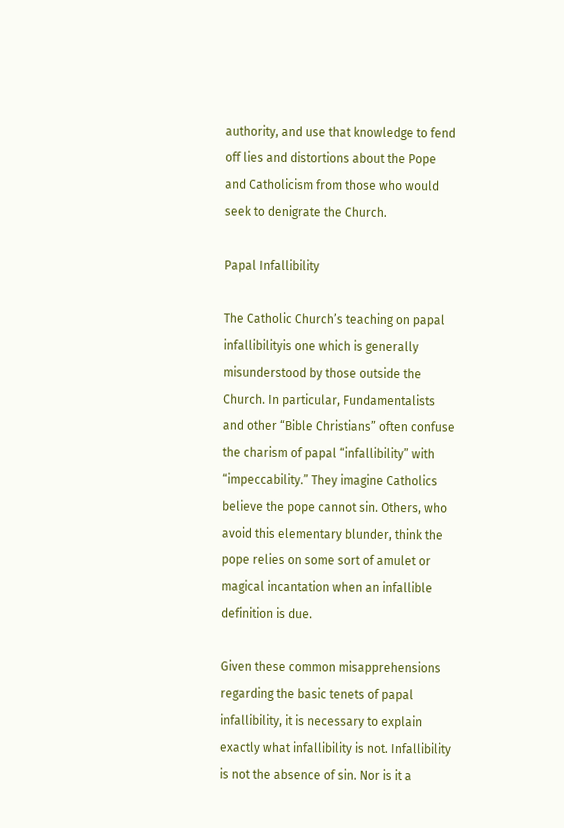authority, and use that knowledge to fend off lies and distortions about the Pope and Catholicism from those who would seek to denigrate the Church.

Papal Infallibility

The Catholic Church’s teaching on papal infallibilityis one which is generally misunderstood by those outside the Church. In particular, Fundamentalists and other “Bible Christians” often confuse the charism of papal “infallibility” with “impeccability.” They imagine Catholics believe the pope cannot sin. Others, who avoid this elementary blunder, think the pope relies on some sort of amulet or magical incantation when an infallible definition is due.

Given these common misapprehensions regarding the basic tenets of papal infallibility, it is necessary to explain exactly what infallibility is not. Infallibility is not the absence of sin. Nor is it a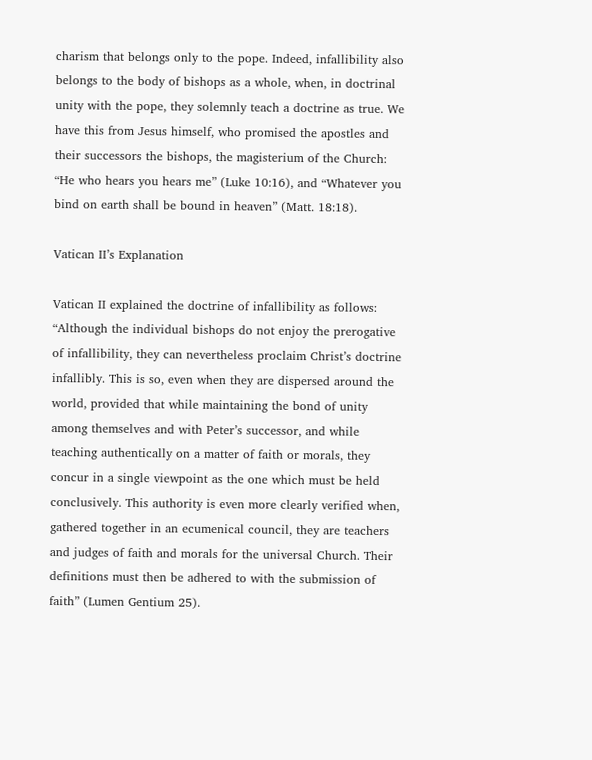charism that belongs only to the pope. Indeed, infallibility also belongs to the body of bishops as a whole, when, in doctrinal unity with the pope, they solemnly teach a doctrine as true. We have this from Jesus himself, who promised the apostles and their successors the bishops, the magisterium of the Church: “He who hears you hears me” (Luke 10:16), and “Whatever you bind on earth shall be bound in heaven” (Matt. 18:18).

Vatican II’s Explanation

Vatican II explained the doctrine of infallibility as follows: “Although the individual bishops do not enjoy the prerogative of infallibility, they can nevertheless proclaim Christ’s doctrine infallibly. This is so, even when they are dispersed around the world, provided that while maintaining the bond of unity among themselves and with Peter’s successor, and while teaching authentically on a matter of faith or morals, they concur in a single viewpoint as the one which must be held conclusively. This authority is even more clearly verified when, gathered together in an ecumenical council, they are teachers and judges of faith and morals for the universal Church. Their definitions must then be adhered to with the submission of faith” (Lumen Gentium 25).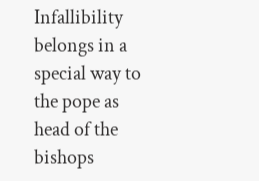Infallibility belongs in a special way to the pope as head of the bishops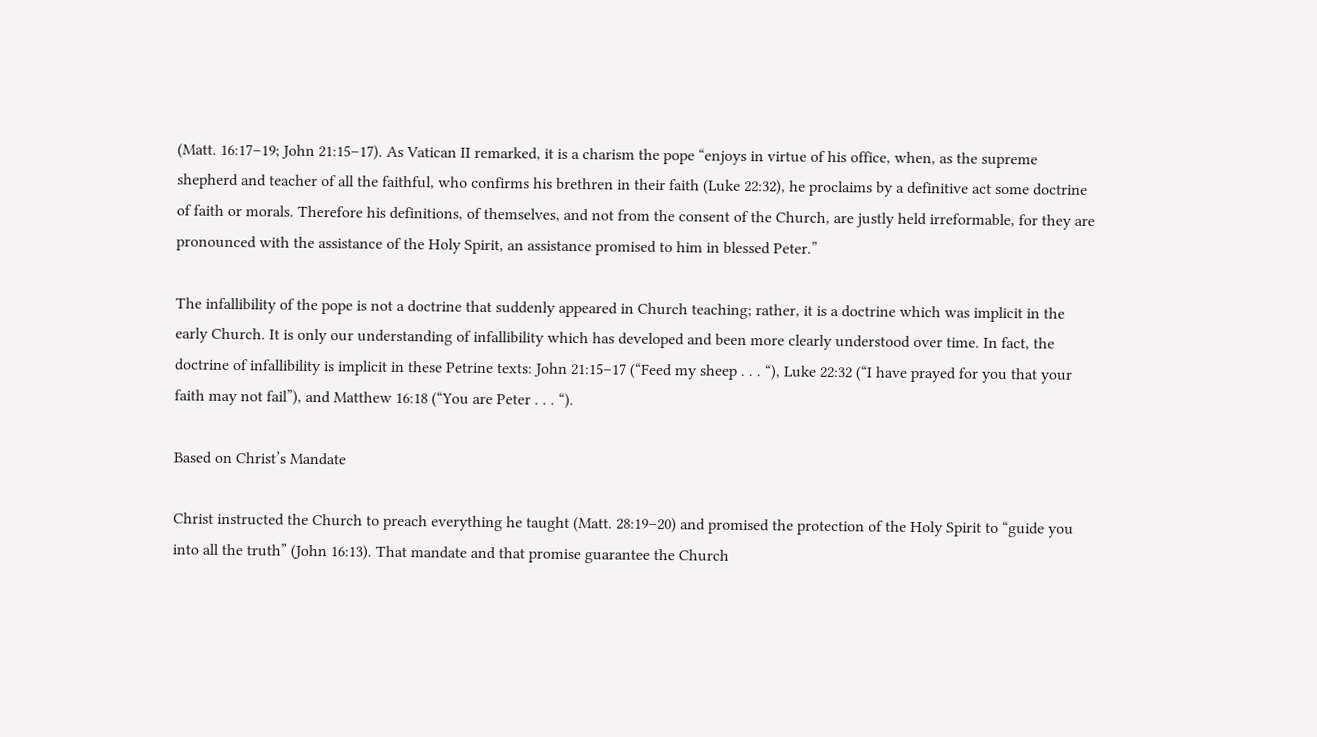(Matt. 16:17–19; John 21:15–17). As Vatican II remarked, it is a charism the pope “enjoys in virtue of his office, when, as the supreme shepherd and teacher of all the faithful, who confirms his brethren in their faith (Luke 22:32), he proclaims by a definitive act some doctrine of faith or morals. Therefore his definitions, of themselves, and not from the consent of the Church, are justly held irreformable, for they are pronounced with the assistance of the Holy Spirit, an assistance promised to him in blessed Peter.”

The infallibility of the pope is not a doctrine that suddenly appeared in Church teaching; rather, it is a doctrine which was implicit in the early Church. It is only our understanding of infallibility which has developed and been more clearly understood over time. In fact, the doctrine of infallibility is implicit in these Petrine texts: John 21:15–17 (“Feed my sheep . . . “), Luke 22:32 (“I have prayed for you that your faith may not fail”), and Matthew 16:18 (“You are Peter . . . “).

Based on Christ’s Mandate

Christ instructed the Church to preach everything he taught (Matt. 28:19–20) and promised the protection of the Holy Spirit to “guide you into all the truth” (John 16:13). That mandate and that promise guarantee the Church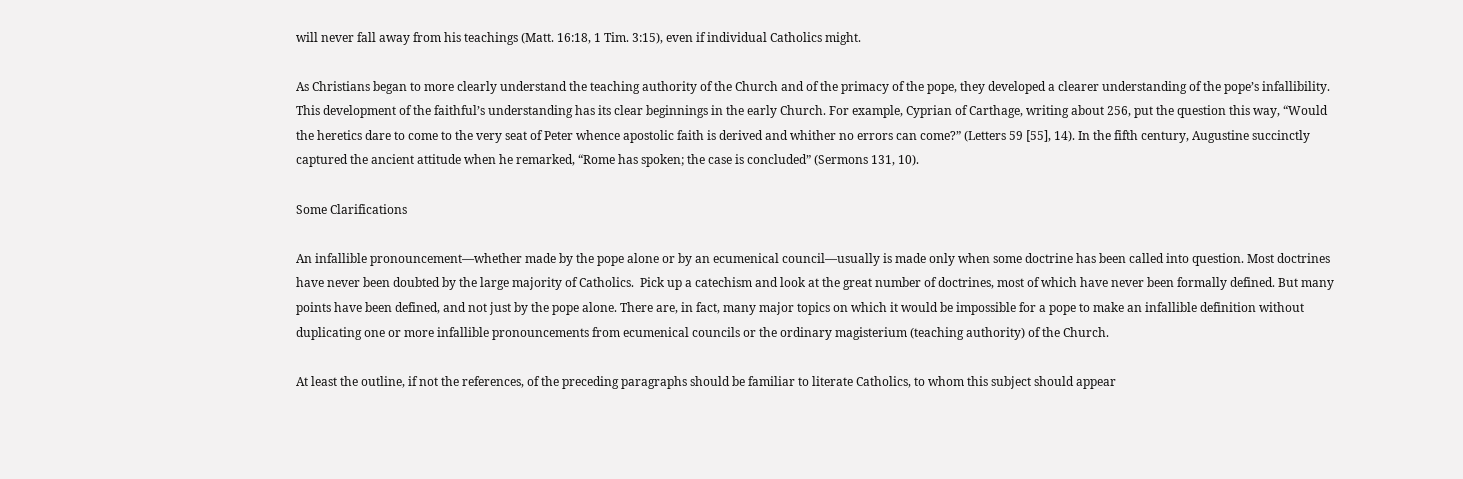will never fall away from his teachings (Matt. 16:18, 1 Tim. 3:15), even if individual Catholics might.

As Christians began to more clearly understand the teaching authority of the Church and of the primacy of the pope, they developed a clearer understanding of the pope’s infallibility. This development of the faithful’s understanding has its clear beginnings in the early Church. For example, Cyprian of Carthage, writing about 256, put the question this way, “Would the heretics dare to come to the very seat of Peter whence apostolic faith is derived and whither no errors can come?” (Letters 59 [55], 14). In the fifth century, Augustine succinctly captured the ancient attitude when he remarked, “Rome has spoken; the case is concluded” (Sermons 131, 10).

Some Clarifications

An infallible pronouncement—whether made by the pope alone or by an ecumenical council—usually is made only when some doctrine has been called into question. Most doctrines have never been doubted by the large majority of Catholics.  Pick up a catechism and look at the great number of doctrines, most of which have never been formally defined. But many points have been defined, and not just by the pope alone. There are, in fact, many major topics on which it would be impossible for a pope to make an infallible definition without duplicating one or more infallible pronouncements from ecumenical councils or the ordinary magisterium (teaching authority) of the Church.

At least the outline, if not the references, of the preceding paragraphs should be familiar to literate Catholics, to whom this subject should appear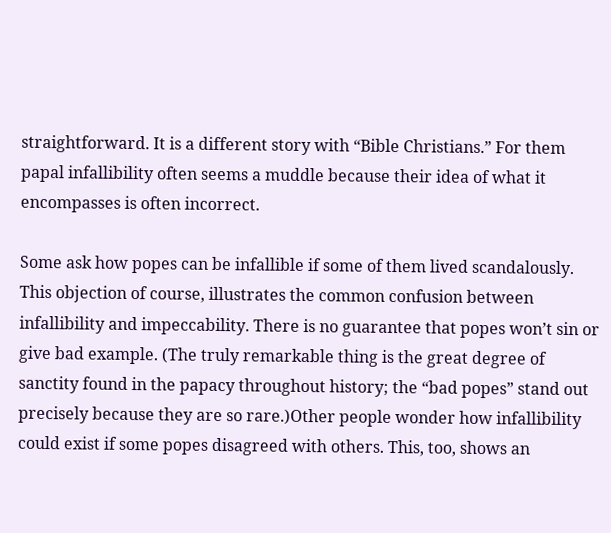straightforward. It is a different story with “Bible Christians.” For them papal infallibility often seems a muddle because their idea of what it encompasses is often incorrect.

Some ask how popes can be infallible if some of them lived scandalously. This objection of course, illustrates the common confusion between infallibility and impeccability. There is no guarantee that popes won’t sin or give bad example. (The truly remarkable thing is the great degree of sanctity found in the papacy throughout history; the “bad popes” stand out precisely because they are so rare.)Other people wonder how infallibility could exist if some popes disagreed with others. This, too, shows an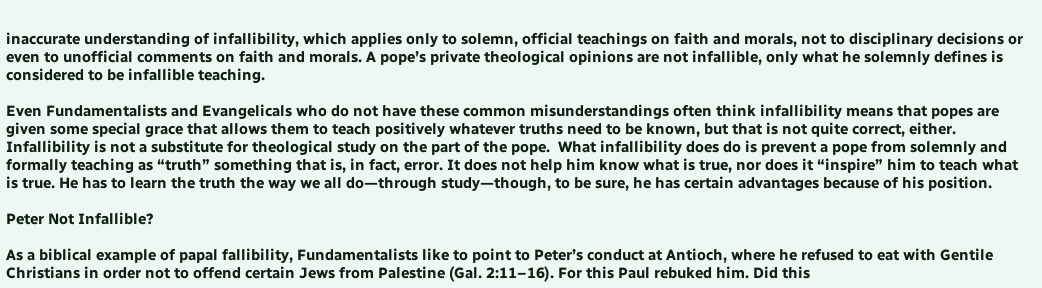inaccurate understanding of infallibility, which applies only to solemn, official teachings on faith and morals, not to disciplinary decisions or even to unofficial comments on faith and morals. A pope’s private theological opinions are not infallible, only what he solemnly defines is considered to be infallible teaching.

Even Fundamentalists and Evangelicals who do not have these common misunderstandings often think infallibility means that popes are given some special grace that allows them to teach positively whatever truths need to be known, but that is not quite correct, either. Infallibility is not a substitute for theological study on the part of the pope.  What infallibility does do is prevent a pope from solemnly and formally teaching as “truth” something that is, in fact, error. It does not help him know what is true, nor does it “inspire” him to teach what is true. He has to learn the truth the way we all do—through study—though, to be sure, he has certain advantages because of his position.

Peter Not Infallible?

As a biblical example of papal fallibility, Fundamentalists like to point to Peter’s conduct at Antioch, where he refused to eat with Gentile Christians in order not to offend certain Jews from Palestine (Gal. 2:11–16). For this Paul rebuked him. Did this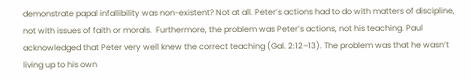demonstrate papal infallibility was non-existent? Not at all. Peter’s actions had to do with matters of discipline, not with issues of faith or morals.  Furthermore, the problem was Peter’s actions, not his teaching. Paul acknowledged that Peter very well knew the correct teaching (Gal. 2:12–13). The problem was that he wasn’t living up to his own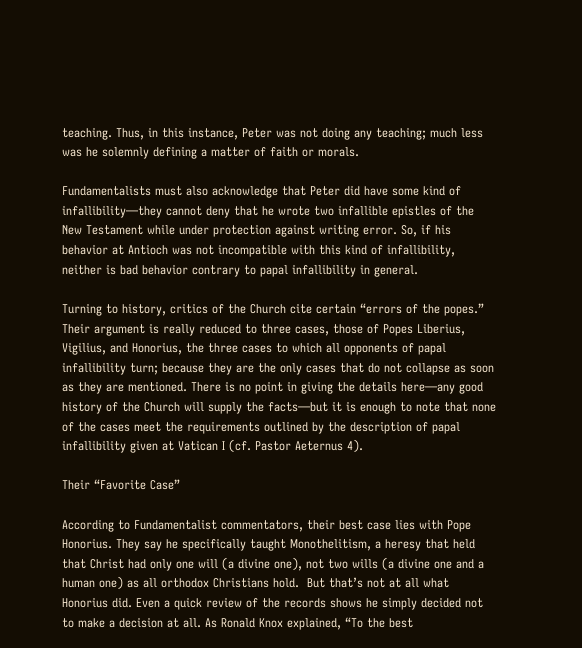teaching. Thus, in this instance, Peter was not doing any teaching; much less was he solemnly defining a matter of faith or morals.

Fundamentalists must also acknowledge that Peter did have some kind of infallibility—they cannot deny that he wrote two infallible epistles of the New Testament while under protection against writing error. So, if his behavior at Antioch was not incompatible with this kind of infallibility, neither is bad behavior contrary to papal infallibility in general.

Turning to history, critics of the Church cite certain “errors of the popes.” Their argument is really reduced to three cases, those of Popes Liberius, Vigilius, and Honorius, the three cases to which all opponents of papal infallibility turn; because they are the only cases that do not collapse as soon as they are mentioned. There is no point in giving the details here—any good history of the Church will supply the facts—but it is enough to note that none of the cases meet the requirements outlined by the description of papal infallibility given at Vatican I (cf. Pastor Aeternus 4).

Their “Favorite Case”

According to Fundamentalist commentators, their best case lies with Pope Honorius. They say he specifically taught Monothelitism, a heresy that held that Christ had only one will (a divine one), not two wills (a divine one and a human one) as all orthodox Christians hold.  But that’s not at all what Honorius did. Even a quick review of the records shows he simply decided not to make a decision at all. As Ronald Knox explained, “To the best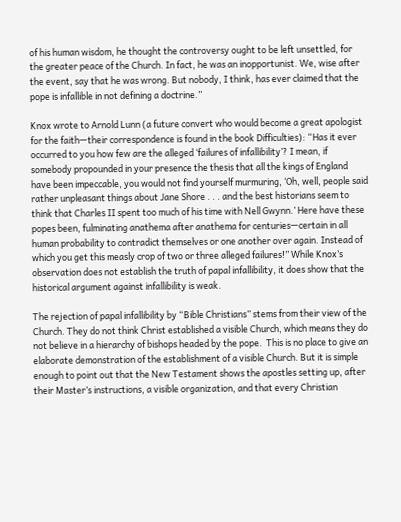of his human wisdom, he thought the controversy ought to be left unsettled, for the greater peace of the Church. In fact, he was an inopportunist. We, wise after the event, say that he was wrong. But nobody, I think, has ever claimed that the pope is infallible in not defining a doctrine.”

Knox wrote to Arnold Lunn (a future convert who would become a great apologist for the faith—their correspondence is found in the book Difficulties): “Has it ever occurred to you how few are the alleged ‘failures of infallibility’? I mean, if somebody propounded in your presence the thesis that all the kings of England have been impeccable, you would not find yourself murmuring, ‘Oh, well, people said rather unpleasant things about Jane Shore . . . and the best historians seem to think that Charles II spent too much of his time with Nell Gwynn.’ Here have these popes been, fulminating anathema after anathema for centuries—certain in all human probability to contradict themselves or one another over again. Instead of which you get this measly crop of two or three alleged failures!” While Knox’s observation does not establish the truth of papal infallibility, it does show that the historical argument against infallibility is weak.

The rejection of papal infallibility by “Bible Christians” stems from their view of the Church. They do not think Christ established a visible Church, which means they do not believe in a hierarchy of bishops headed by the pope.  This is no place to give an elaborate demonstration of the establishment of a visible Church. But it is simple enough to point out that the New Testament shows the apostles setting up, after their Master’s instructions, a visible organization, and that every Christian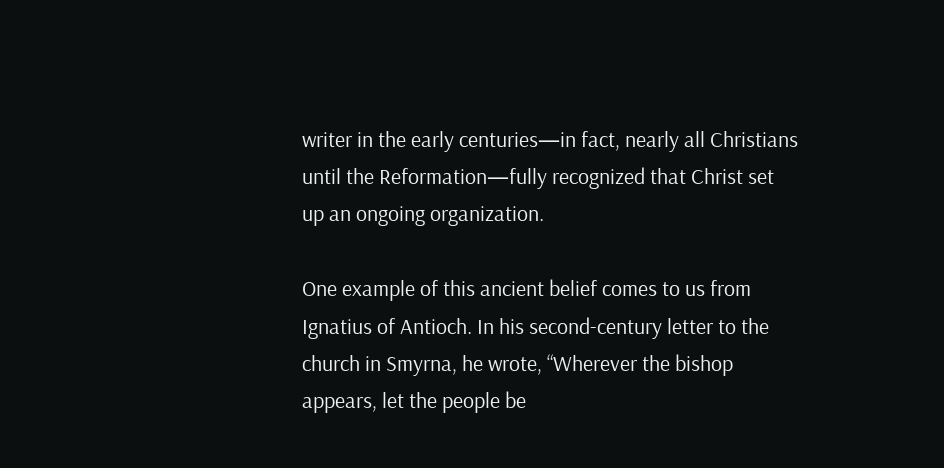writer in the early centuries—in fact, nearly all Christians until the Reformation—fully recognized that Christ set up an ongoing organization.

One example of this ancient belief comes to us from Ignatius of Antioch. In his second-century letter to the church in Smyrna, he wrote, “Wherever the bishop appears, let the people be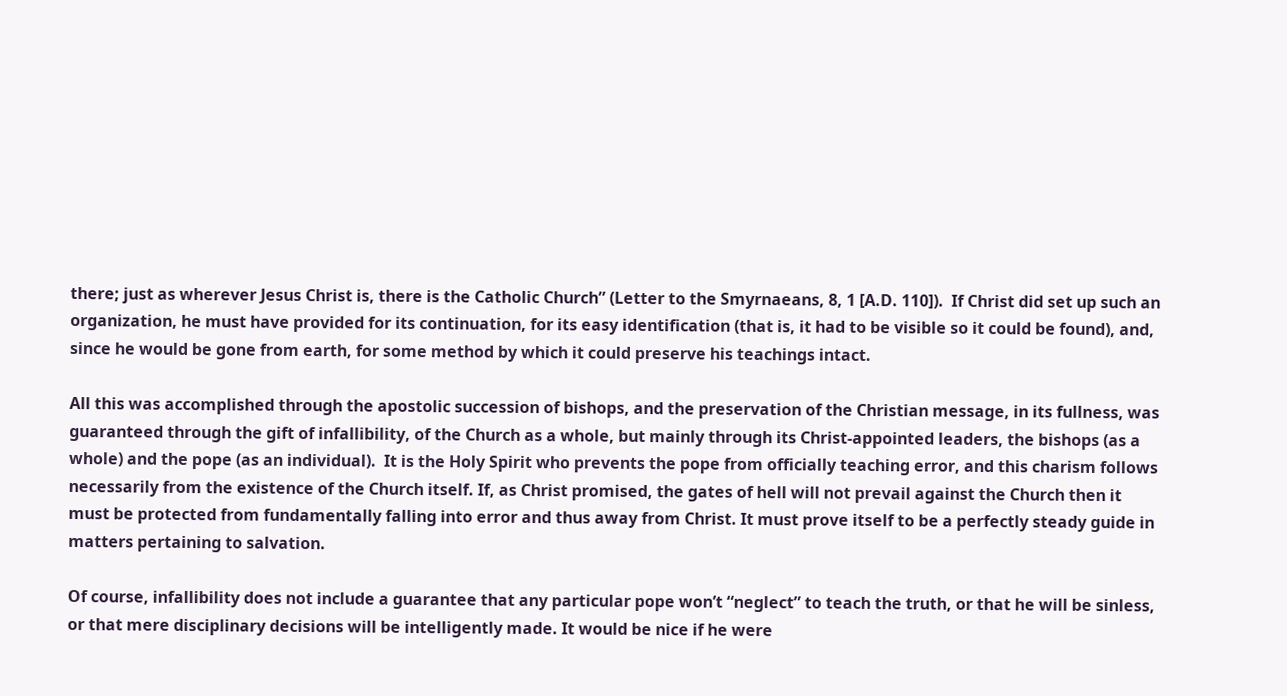there; just as wherever Jesus Christ is, there is the Catholic Church” (Letter to the Smyrnaeans, 8, 1 [A.D. 110]).  If Christ did set up such an organization, he must have provided for its continuation, for its easy identification (that is, it had to be visible so it could be found), and, since he would be gone from earth, for some method by which it could preserve his teachings intact.

All this was accomplished through the apostolic succession of bishops, and the preservation of the Christian message, in its fullness, was guaranteed through the gift of infallibility, of the Church as a whole, but mainly through its Christ-appointed leaders, the bishops (as a whole) and the pope (as an individual).  It is the Holy Spirit who prevents the pope from officially teaching error, and this charism follows necessarily from the existence of the Church itself. If, as Christ promised, the gates of hell will not prevail against the Church then it must be protected from fundamentally falling into error and thus away from Christ. It must prove itself to be a perfectly steady guide in matters pertaining to salvation.

Of course, infallibility does not include a guarantee that any particular pope won’t “neglect” to teach the truth, or that he will be sinless, or that mere disciplinary decisions will be intelligently made. It would be nice if he were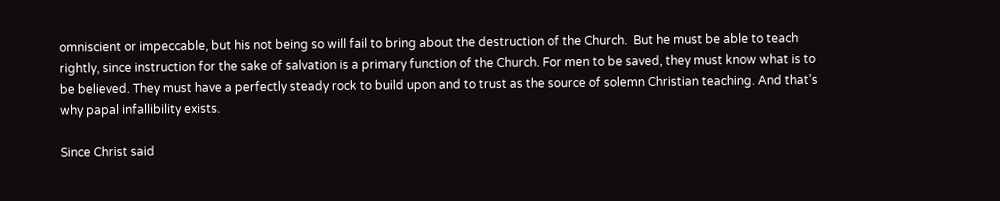omniscient or impeccable, but his not being so will fail to bring about the destruction of the Church.  But he must be able to teach rightly, since instruction for the sake of salvation is a primary function of the Church. For men to be saved, they must know what is to be believed. They must have a perfectly steady rock to build upon and to trust as the source of solemn Christian teaching. And that’s why papal infallibility exists.

Since Christ said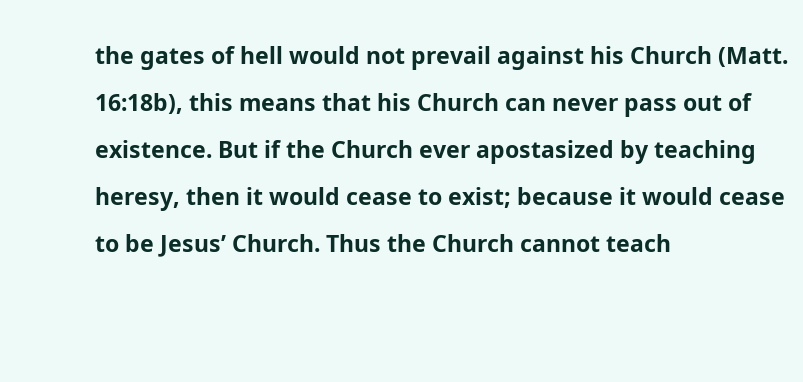the gates of hell would not prevail against his Church (Matt. 16:18b), this means that his Church can never pass out of existence. But if the Church ever apostasized by teaching heresy, then it would cease to exist; because it would cease to be Jesus’ Church. Thus the Church cannot teach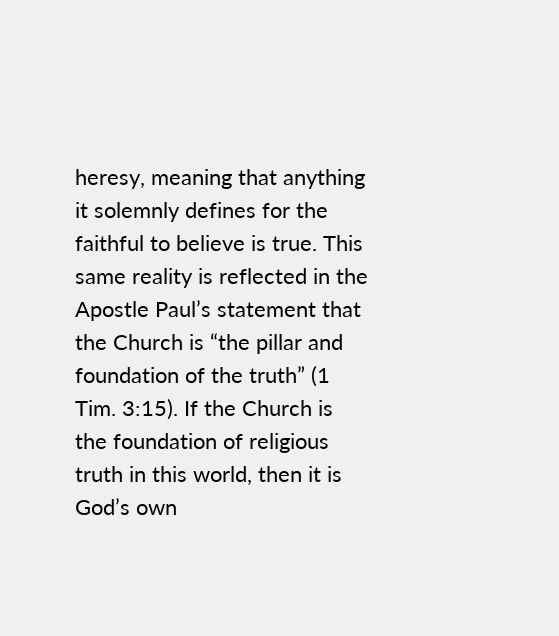heresy, meaning that anything it solemnly defines for the faithful to believe is true. This same reality is reflected in the Apostle Paul’s statement that the Church is “the pillar and foundation of the truth” (1 Tim. 3:15). If the Church is the foundation of religious truth in this world, then it is God’s own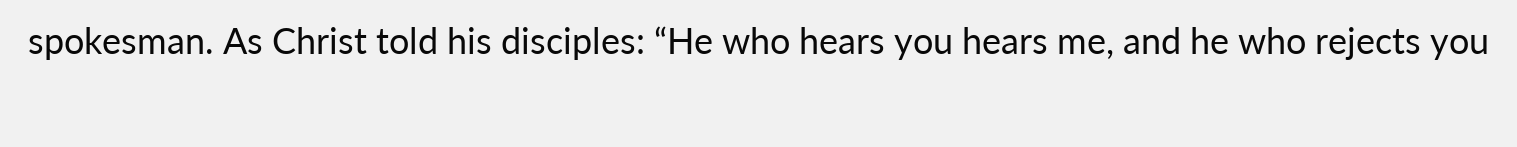spokesman. As Christ told his disciples: “He who hears you hears me, and he who rejects you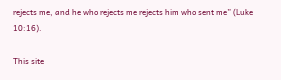rejects me, and he who rejects me rejects him who sent me” (Luke 10:16).

This site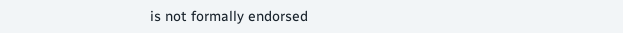is not formally endorsed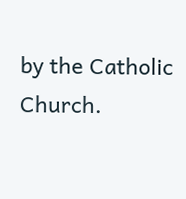by the Catholic Church.